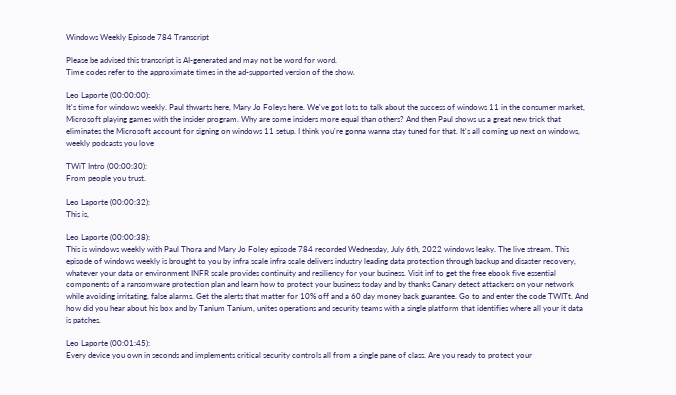Windows Weekly Episode 784 Transcript

Please be advised this transcript is AI-generated and may not be word for word.
Time codes refer to the approximate times in the ad-supported version of the show.

Leo Laporte (00:00:00):
It's time for windows weekly. Paul thwarts here, Mary Jo Foleys here. We've got lots to talk about the success of windows 11 in the consumer market, Microsoft playing games with the insider program. Why are some insiders more equal than others? And then Paul shows us a great new trick that eliminates the Microsoft account for signing on windows 11 setup. I think you're gonna wanna stay tuned for that. It's all coming up next on windows, weekly podcasts you love

TWiT Intro (00:00:30):
From people you trust.

Leo Laporte (00:00:32):
This is,

Leo Laporte (00:00:38):
This is windows weekly with Paul Thora and Mary Jo Foley episode 784 recorded Wednesday, July 6th, 2022 windows leaky. The live stream. This episode of windows weekly is brought to you by infra scale infra scale delivers industry leading data protection through backup and disaster recovery, whatever your data or environment INFR scale provides continuity and resiliency for your business. Visit inf to get the free ebook five essential components of a ransomware protection plan and learn how to protect your business today and by thanks Canary detect attackers on your network while avoiding irritating, false alarms. Get the alerts that matter for 10% off and a 60 day money back guarantee. Go to and enter the code TWITt. And how did you hear about his box and by Tanium Tanium, unites operations and security teams with a single platform that identifies where all your it data is patches.

Leo Laporte (00:01:45):
Every device you own in seconds and implements critical security controls all from a single pane of class. Are you ready to protect your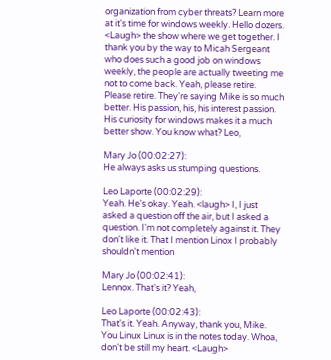organization from cyber threats? Learn more at it's time for windows weekly. Hello dozers. <Laugh> the show where we get together. I thank you by the way to Micah Sergeant who does such a good job on windows weekly, the people are actually tweeting me not to come back. Yeah, please retire. Please retire. They're saying Mike is so much better. His passion, his, his interest passion. His curiosity for windows makes it a much better show. You know what? Leo,

Mary Jo (00:02:27):
He always asks us stumping questions.

Leo Laporte (00:02:29):
Yeah. He's okay. Yeah. <laugh> I, I just asked a question off the air, but I asked a question. I'm not completely against it. They don't like it. That I mention Linox I probably shouldn't mention

Mary Jo (00:02:41):
Lennox. That's it? Yeah,

Leo Laporte (00:02:43):
That's it. Yeah. Anyway, thank you, Mike. You Linux Linux is in the notes today. Whoa, don't be still my heart. <Laugh>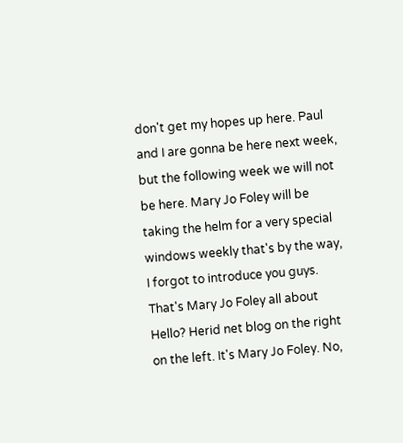don't get my hopes up here. Paul and I are gonna be here next week, but the following week we will not be here. Mary Jo Foley will be taking the helm for a very special windows weekly that's by the way, I forgot to introduce you guys. That's Mary Jo Foley all about Hello? Herid net blog on the right on the left. It's Mary Jo Foley. No,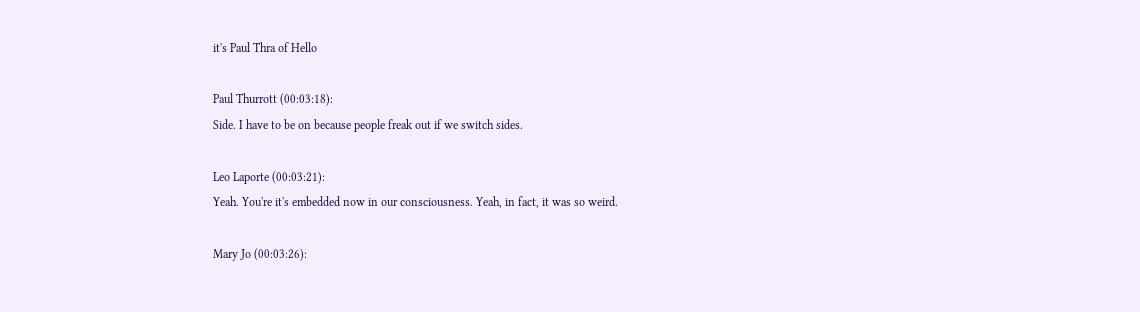it's Paul Thra of Hello

Paul Thurrott (00:03:18):
Side. I have to be on because people freak out if we switch sides.

Leo Laporte (00:03:21):
Yeah. You're it's embedded now in our consciousness. Yeah, in fact, it was so weird.

Mary Jo (00:03:26):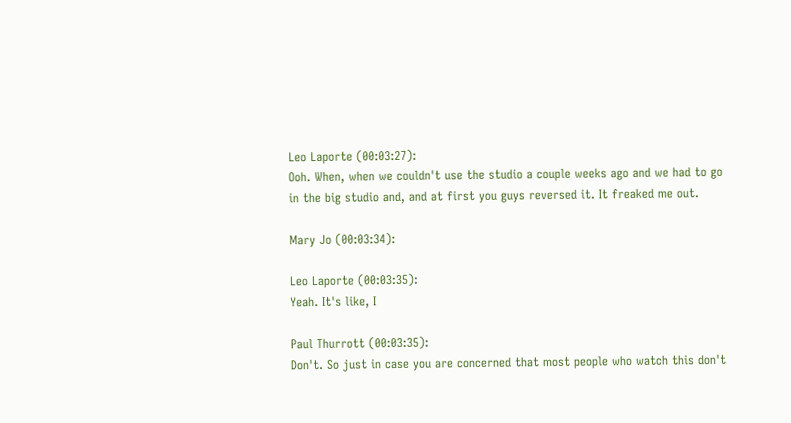Leo Laporte (00:03:27):
Ooh. When, when we couldn't use the studio a couple weeks ago and we had to go in the big studio and, and at first you guys reversed it. It freaked me out.

Mary Jo (00:03:34):

Leo Laporte (00:03:35):
Yeah. It's like, I

Paul Thurrott (00:03:35):
Don't. So just in case you are concerned that most people who watch this don't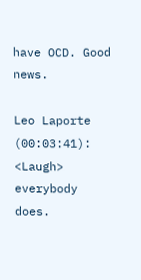have OCD. Good news.

Leo Laporte (00:03:41):
<Laugh> everybody does.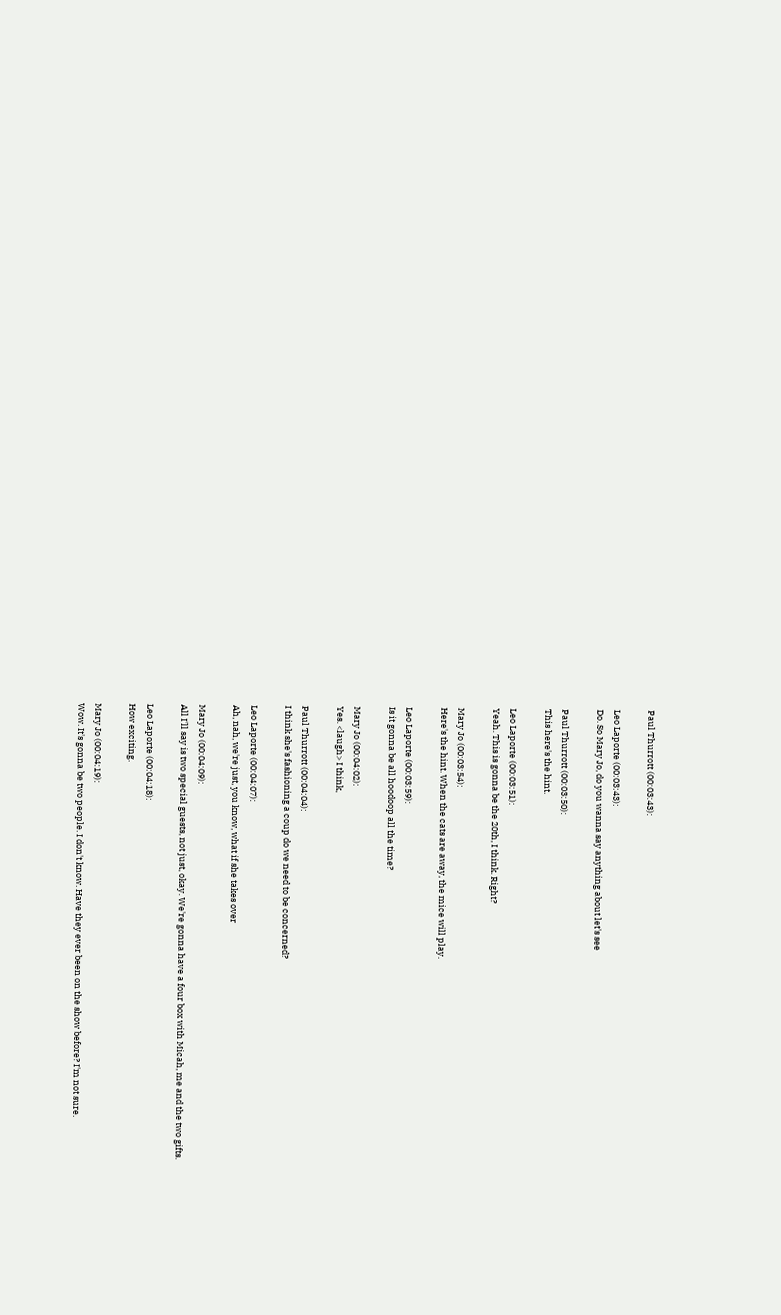Paul Thurrott (00:03:43):

Leo Laporte (00:03:43):
Do. So Mary Jo, do you wanna say anything about let's see

Paul Thurrott (00:03:50):
This here's the hint.

Leo Laporte (00:03:51):
Yeah. This is gonna be the 20th, I think. Right?

Mary Jo (00:03:54):
Here's the hint. When the cats are away, the mice will play.

Leo Laporte (00:03:59):
Is it gonna be all hoodoop all the time?

Mary Jo (00:04:02):
Yes. <laugh> I think,

Paul Thurrott (00:04:04):
I think she's fashioning a coup do we need to be concerned?

Leo Laporte (00:04:07):
Ah, nah, we're just, you know, what if she takes over

Mary Jo (00:04:09):
All I'll say is two special guests, not just, okay. We're gonna have a four box with Micah, me and the two gifts.

Leo Laporte (00:04:18):
How exciting.

Mary Jo (00:04:19):
Wow. It's gonna be two people. I don't know. Have they ever been on the show before? I'm not sure.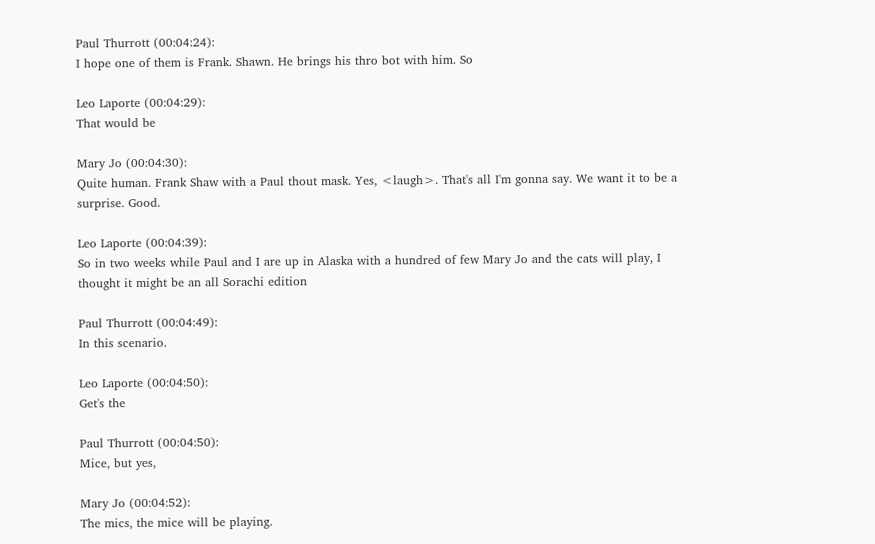Paul Thurrott (00:04:24):
I hope one of them is Frank. Shawn. He brings his thro bot with him. So

Leo Laporte (00:04:29):
That would be

Mary Jo (00:04:30):
Quite human. Frank Shaw with a Paul thout mask. Yes, <laugh>. That's all I'm gonna say. We want it to be a surprise. Good.

Leo Laporte (00:04:39):
So in two weeks while Paul and I are up in Alaska with a hundred of few Mary Jo and the cats will play, I thought it might be an all Sorachi edition

Paul Thurrott (00:04:49):
In this scenario.

Leo Laporte (00:04:50):
Get's the

Paul Thurrott (00:04:50):
Mice, but yes,

Mary Jo (00:04:52):
The mics, the mice will be playing.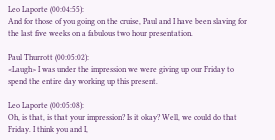Leo Laporte (00:04:55):
And for those of you going on the cruise, Paul and I have been slaving for the last five weeks on a fabulous two hour presentation.

Paul Thurrott (00:05:02):
<Laugh> I was under the impression we were giving up our Friday to spend the entire day working up this present.

Leo Laporte (00:05:08):
Oh, is that, is that your impression? Is it okay? Well, we could do that Friday. I think you and I,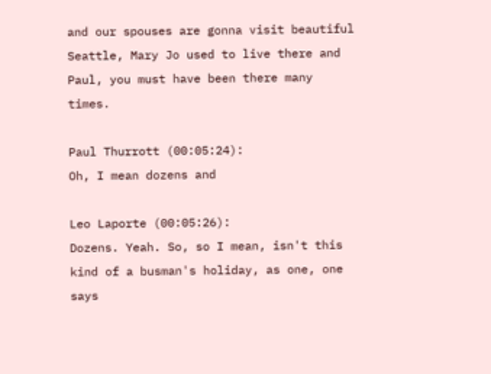and our spouses are gonna visit beautiful Seattle, Mary Jo used to live there and Paul, you must have been there many times.

Paul Thurrott (00:05:24):
Oh, I mean dozens and

Leo Laporte (00:05:26):
Dozens. Yeah. So, so I mean, isn't this kind of a busman's holiday, as one, one says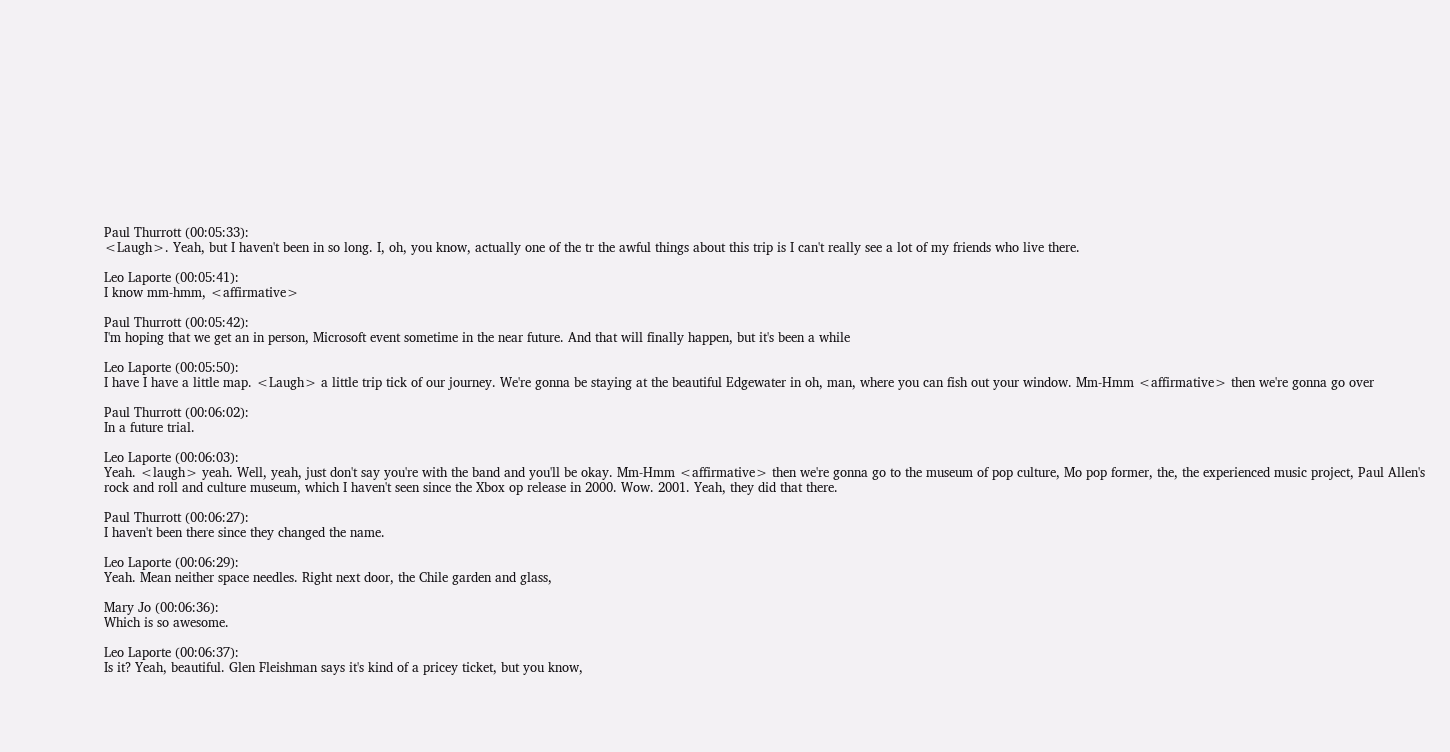Paul Thurrott (00:05:33):
<Laugh>. Yeah, but I haven't been in so long. I, oh, you know, actually one of the tr the awful things about this trip is I can't really see a lot of my friends who live there.

Leo Laporte (00:05:41):
I know mm-hmm, <affirmative>

Paul Thurrott (00:05:42):
I'm hoping that we get an in person, Microsoft event sometime in the near future. And that will finally happen, but it's been a while

Leo Laporte (00:05:50):
I have I have a little map. <Laugh> a little trip tick of our journey. We're gonna be staying at the beautiful Edgewater in oh, man, where you can fish out your window. Mm-Hmm <affirmative> then we're gonna go over

Paul Thurrott (00:06:02):
In a future trial.

Leo Laporte (00:06:03):
Yeah. <laugh> yeah. Well, yeah, just don't say you're with the band and you'll be okay. Mm-Hmm <affirmative> then we're gonna go to the museum of pop culture, Mo pop former, the, the experienced music project, Paul Allen's rock and roll and culture museum, which I haven't seen since the Xbox op release in 2000. Wow. 2001. Yeah, they did that there.

Paul Thurrott (00:06:27):
I haven't been there since they changed the name.

Leo Laporte (00:06:29):
Yeah. Mean neither space needles. Right next door, the Chile garden and glass,

Mary Jo (00:06:36):
Which is so awesome.

Leo Laporte (00:06:37):
Is it? Yeah, beautiful. Glen Fleishman says it's kind of a pricey ticket, but you know,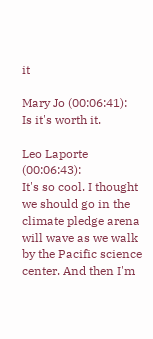it

Mary Jo (00:06:41):
Is it's worth it.

Leo Laporte (00:06:43):
It's so cool. I thought we should go in the climate pledge arena will wave as we walk by the Pacific science center. And then I'm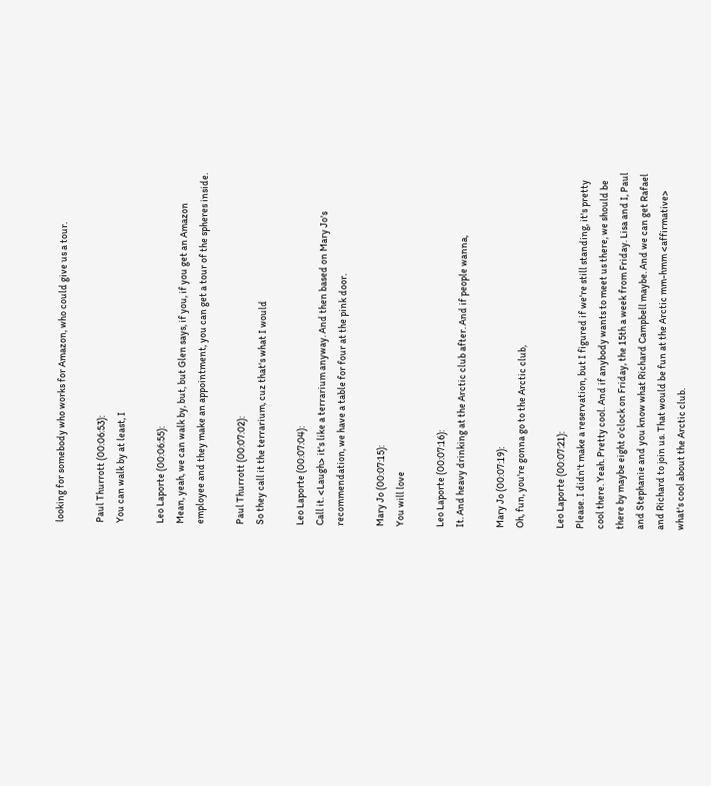looking for somebody who works for Amazon, who could give us a tour.

Paul Thurrott (00:06:53):
You can walk by at least, I

Leo Laporte (00:06:55):
Mean, yeah, we can walk by, but, but Glen says, if you, if you get an Amazon employee and they make an appointment, you can get a tour of the spheres inside.

Paul Thurrott (00:07:02):
So they call it the terrarium, cuz that's what I would

Leo Laporte (00:07:04):
Call it. <Laugh> it's like a terrarium anyway. And then based on Mary Jo's recommendation, we have a table for four at the pink door.

Mary Jo (00:07:15):
You will love

Leo Laporte (00:07:16):
It. And heavy drinking at the Arctic club after. And if people wanna,

Mary Jo (00:07:19):
Oh, fun, you're gonna go to the Arctic club,

Leo Laporte (00:07:21):
Please. I didn't make a reservation, but I figured if we're still standing, it's pretty cool there. Yeah. Pretty cool. And if anybody wants to meet us there, we should be there by maybe eight o'clock on Friday, the 15th a week from Friday. Lisa and I, Paul and Stephanie and you know what Richard Campbell maybe. And we can get Rafael and Richard to join us. That would be fun at the Arctic mm-hmm <affirmative> what's cool about the Arctic club.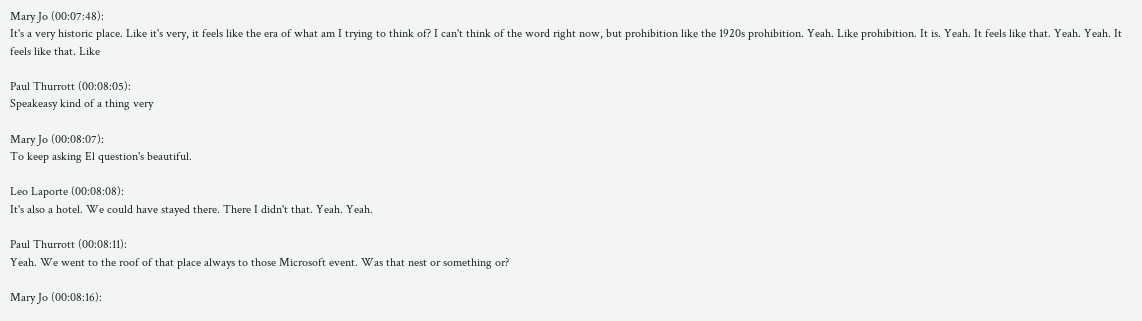Mary Jo (00:07:48):
It's a very historic place. Like it's very, it feels like the era of what am I trying to think of? I can't think of the word right now, but prohibition like the 1920s prohibition. Yeah. Like prohibition. It is. Yeah. It feels like that. Yeah. Yeah. It feels like that. Like

Paul Thurrott (00:08:05):
Speakeasy kind of a thing very

Mary Jo (00:08:07):
To keep asking El question's beautiful.

Leo Laporte (00:08:08):
It's also a hotel. We could have stayed there. There I didn't that. Yeah. Yeah.

Paul Thurrott (00:08:11):
Yeah. We went to the roof of that place always to those Microsoft event. Was that nest or something or?

Mary Jo (00:08:16):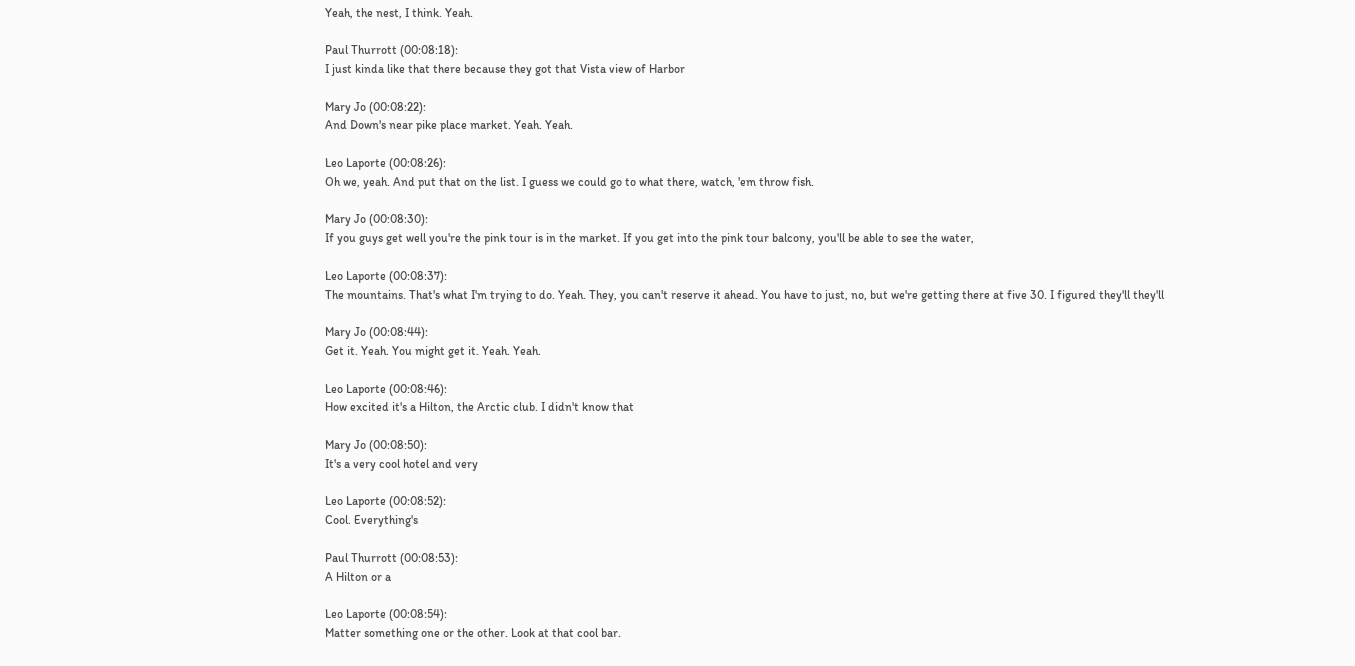Yeah, the nest, I think. Yeah.

Paul Thurrott (00:08:18):
I just kinda like that there because they got that Vista view of Harbor

Mary Jo (00:08:22):
And Down's near pike place market. Yeah. Yeah.

Leo Laporte (00:08:26):
Oh we, yeah. And put that on the list. I guess we could go to what there, watch, 'em throw fish.

Mary Jo (00:08:30):
If you guys get well you're the pink tour is in the market. If you get into the pink tour balcony, you'll be able to see the water,

Leo Laporte (00:08:37):
The mountains. That's what I'm trying to do. Yeah. They, you can't reserve it ahead. You have to just, no, but we're getting there at five 30. I figured they'll they'll

Mary Jo (00:08:44):
Get it. Yeah. You might get it. Yeah. Yeah.

Leo Laporte (00:08:46):
How excited it's a Hilton, the Arctic club. I didn't know that

Mary Jo (00:08:50):
It's a very cool hotel and very

Leo Laporte (00:08:52):
Cool. Everything's

Paul Thurrott (00:08:53):
A Hilton or a

Leo Laporte (00:08:54):
Matter something one or the other. Look at that cool bar.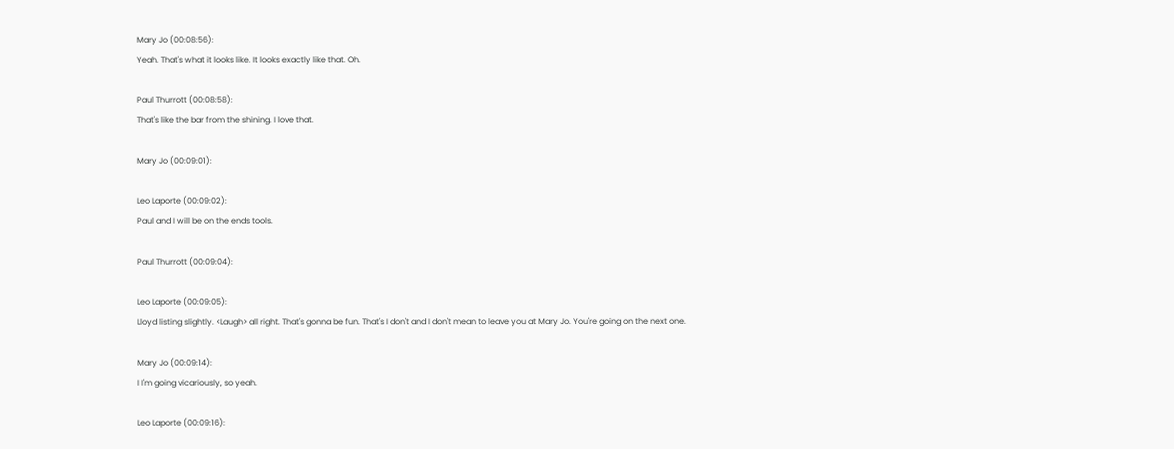Mary Jo (00:08:56):
Yeah. That's what it looks like. It looks exactly like that. Oh.

Paul Thurrott (00:08:58):
That's like the bar from the shining. I love that.

Mary Jo (00:09:01):

Leo Laporte (00:09:02):
Paul and I will be on the ends tools.

Paul Thurrott (00:09:04):

Leo Laporte (00:09:05):
Lloyd listing slightly. <Laugh> all right. That's gonna be fun. That's I don't and I don't mean to leave you at Mary Jo. You're going on the next one.

Mary Jo (00:09:14):
I I'm going vicariously, so yeah.

Leo Laporte (00:09:16):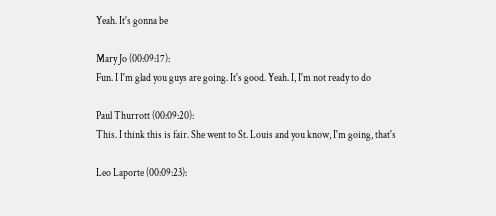Yeah. It's gonna be

Mary Jo (00:09:17):
Fun. I I'm glad you guys are going. It's good. Yeah. I, I'm not ready to do

Paul Thurrott (00:09:20):
This. I think this is fair. She went to St. Louis and you know, I'm going, that's

Leo Laporte (00:09:23):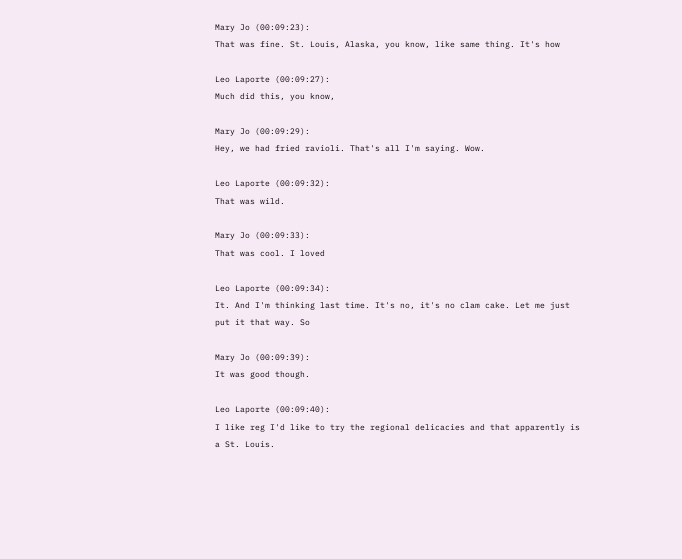Mary Jo (00:09:23):
That was fine. St. Louis, Alaska, you know, like same thing. It's how

Leo Laporte (00:09:27):
Much did this, you know,

Mary Jo (00:09:29):
Hey, we had fried ravioli. That's all I'm saying. Wow.

Leo Laporte (00:09:32):
That was wild.

Mary Jo (00:09:33):
That was cool. I loved

Leo Laporte (00:09:34):
It. And I'm thinking last time. It's no, it's no clam cake. Let me just put it that way. So

Mary Jo (00:09:39):
It was good though.

Leo Laporte (00:09:40):
I like reg I'd like to try the regional delicacies and that apparently is a St. Louis.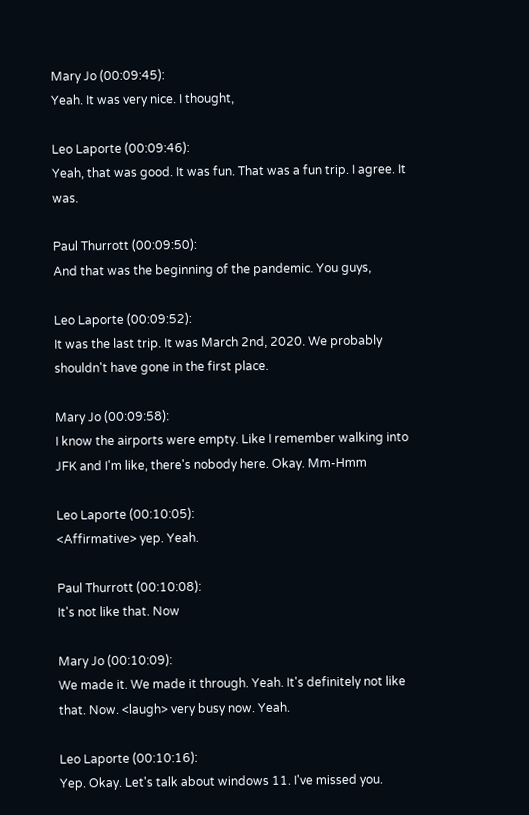Mary Jo (00:09:45):
Yeah. It was very nice. I thought,

Leo Laporte (00:09:46):
Yeah, that was good. It was fun. That was a fun trip. I agree. It was.

Paul Thurrott (00:09:50):
And that was the beginning of the pandemic. You guys,

Leo Laporte (00:09:52):
It was the last trip. It was March 2nd, 2020. We probably shouldn't have gone in the first place.

Mary Jo (00:09:58):
I know the airports were empty. Like I remember walking into JFK and I'm like, there's nobody here. Okay. Mm-Hmm

Leo Laporte (00:10:05):
<Affirmative> yep. Yeah.

Paul Thurrott (00:10:08):
It's not like that. Now

Mary Jo (00:10:09):
We made it. We made it through. Yeah. It's definitely not like that. Now. <laugh> very busy now. Yeah.

Leo Laporte (00:10:16):
Yep. Okay. Let's talk about windows 11. I've missed you.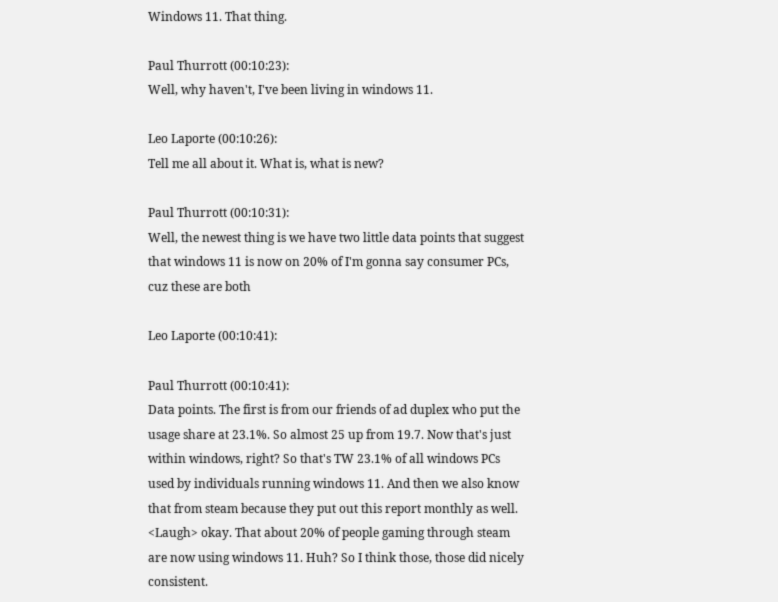Windows 11. That thing.

Paul Thurrott (00:10:23):
Well, why haven't, I've been living in windows 11.

Leo Laporte (00:10:26):
Tell me all about it. What is, what is new?

Paul Thurrott (00:10:31):
Well, the newest thing is we have two little data points that suggest that windows 11 is now on 20% of I'm gonna say consumer PCs, cuz these are both

Leo Laporte (00:10:41):

Paul Thurrott (00:10:41):
Data points. The first is from our friends of ad duplex who put the usage share at 23.1%. So almost 25 up from 19.7. Now that's just within windows, right? So that's TW 23.1% of all windows PCs used by individuals running windows 11. And then we also know that from steam because they put out this report monthly as well. <Laugh> okay. That about 20% of people gaming through steam are now using windows 11. Huh? So I think those, those did nicely consistent.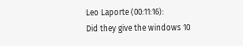Leo Laporte (00:11:16):
Did they give the windows 10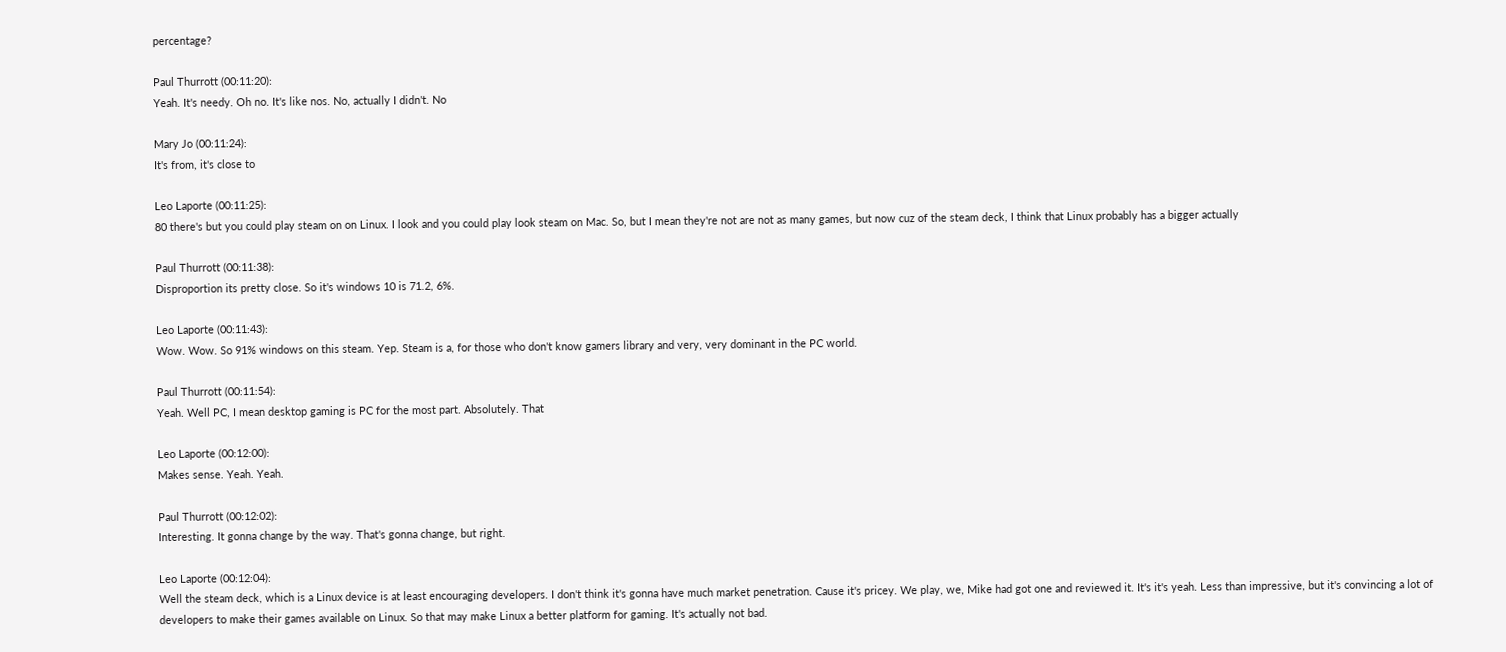percentage?

Paul Thurrott (00:11:20):
Yeah. It's needy. Oh no. It's like nos. No, actually I didn't. No

Mary Jo (00:11:24):
It's from, it's close to

Leo Laporte (00:11:25):
80 there's but you could play steam on on Linux. I look and you could play look steam on Mac. So, but I mean they're not are not as many games, but now cuz of the steam deck, I think that Linux probably has a bigger actually

Paul Thurrott (00:11:38):
Disproportion its pretty close. So it's windows 10 is 71.2, 6%.

Leo Laporte (00:11:43):
Wow. Wow. So 91% windows on this steam. Yep. Steam is a, for those who don't know gamers library and very, very dominant in the PC world.

Paul Thurrott (00:11:54):
Yeah. Well PC, I mean desktop gaming is PC for the most part. Absolutely. That

Leo Laporte (00:12:00):
Makes sense. Yeah. Yeah.

Paul Thurrott (00:12:02):
Interesting. It gonna change by the way. That's gonna change, but right.

Leo Laporte (00:12:04):
Well the steam deck, which is a Linux device is at least encouraging developers. I don't think it's gonna have much market penetration. Cause it's pricey. We play, we, Mike had got one and reviewed it. It's it's yeah. Less than impressive, but it's convincing a lot of developers to make their games available on Linux. So that may make Linux a better platform for gaming. It's actually not bad.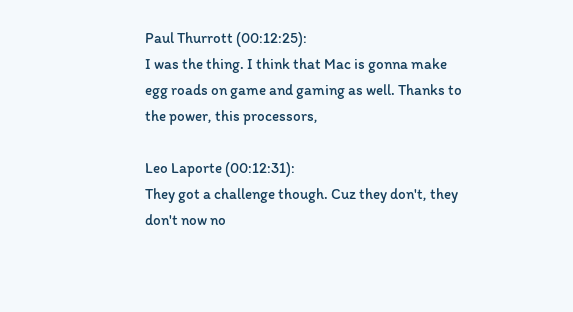Paul Thurrott (00:12:25):
I was the thing. I think that Mac is gonna make egg roads on game and gaming as well. Thanks to the power, this processors,

Leo Laporte (00:12:31):
They got a challenge though. Cuz they don't, they don't now no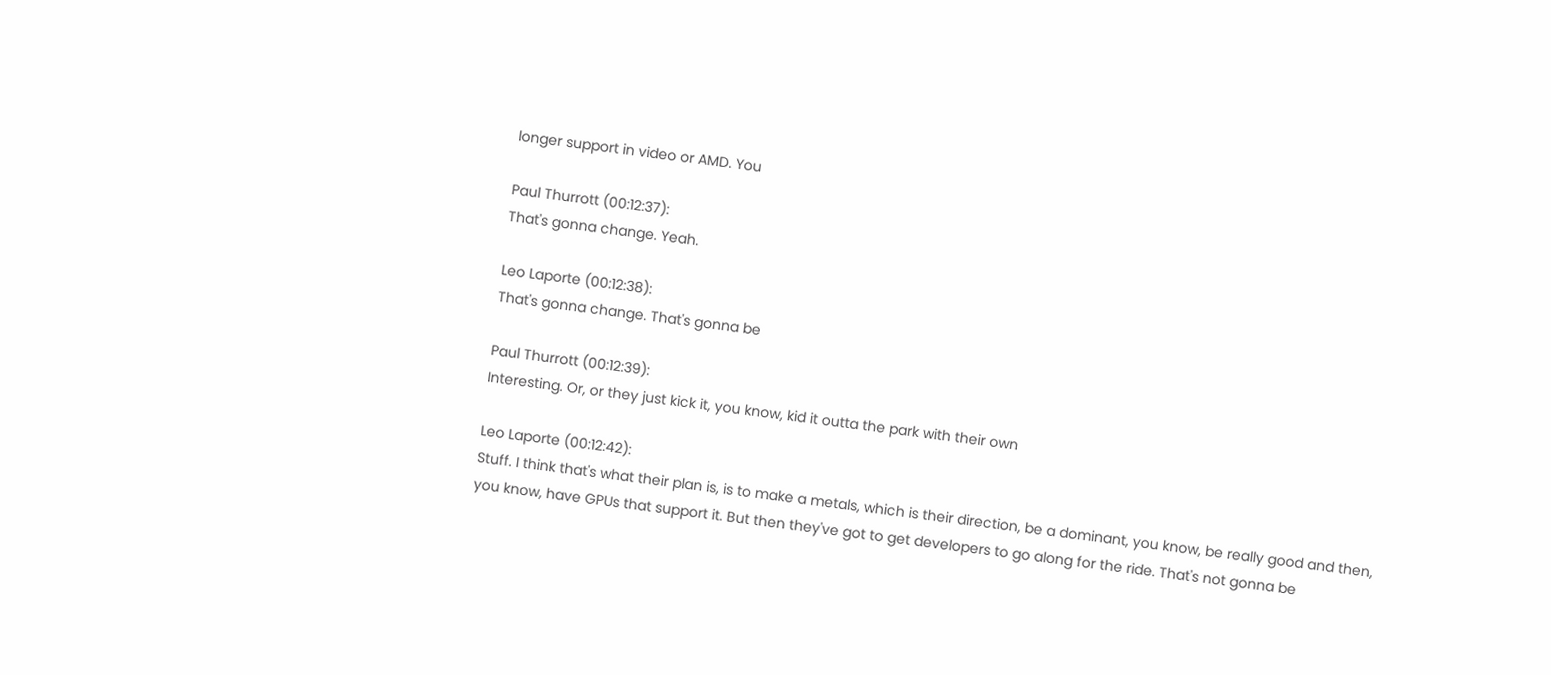longer support in video or AMD. You

Paul Thurrott (00:12:37):
That's gonna change. Yeah.

Leo Laporte (00:12:38):
That's gonna change. That's gonna be

Paul Thurrott (00:12:39):
Interesting. Or, or they just kick it, you know, kid it outta the park with their own

Leo Laporte (00:12:42):
Stuff. I think that's what their plan is, is to make a metals, which is their direction, be a dominant, you know, be really good and then, you know, have GPUs that support it. But then they've got to get developers to go along for the ride. That's not gonna be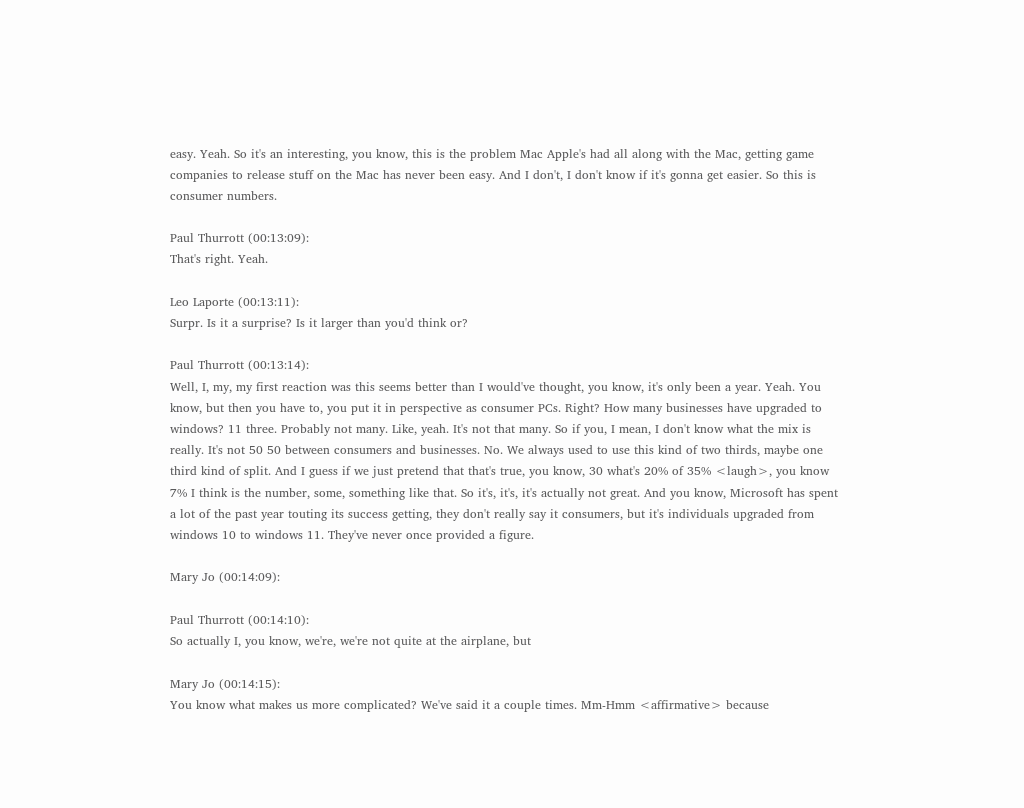easy. Yeah. So it's an interesting, you know, this is the problem Mac Apple's had all along with the Mac, getting game companies to release stuff on the Mac has never been easy. And I don't, I don't know if it's gonna get easier. So this is consumer numbers.

Paul Thurrott (00:13:09):
That's right. Yeah.

Leo Laporte (00:13:11):
Surpr. Is it a surprise? Is it larger than you'd think or?

Paul Thurrott (00:13:14):
Well, I, my, my first reaction was this seems better than I would've thought, you know, it's only been a year. Yeah. You know, but then you have to, you put it in perspective as consumer PCs. Right? How many businesses have upgraded to windows? 11 three. Probably not many. Like, yeah. It's not that many. So if you, I mean, I don't know what the mix is really. It's not 50 50 between consumers and businesses. No. We always used to use this kind of two thirds, maybe one third kind of split. And I guess if we just pretend that that's true, you know, 30 what's 20% of 35% <laugh>, you know 7% I think is the number, some, something like that. So it's, it's, it's actually not great. And you know, Microsoft has spent a lot of the past year touting its success getting, they don't really say it consumers, but it's individuals upgraded from windows 10 to windows 11. They've never once provided a figure.

Mary Jo (00:14:09):

Paul Thurrott (00:14:10):
So actually I, you know, we're, we're not quite at the airplane, but

Mary Jo (00:14:15):
You know what makes us more complicated? We've said it a couple times. Mm-Hmm <affirmative> because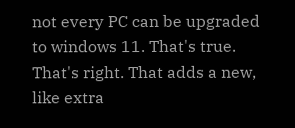not every PC can be upgraded to windows 11. That's true. That's right. That adds a new, like extra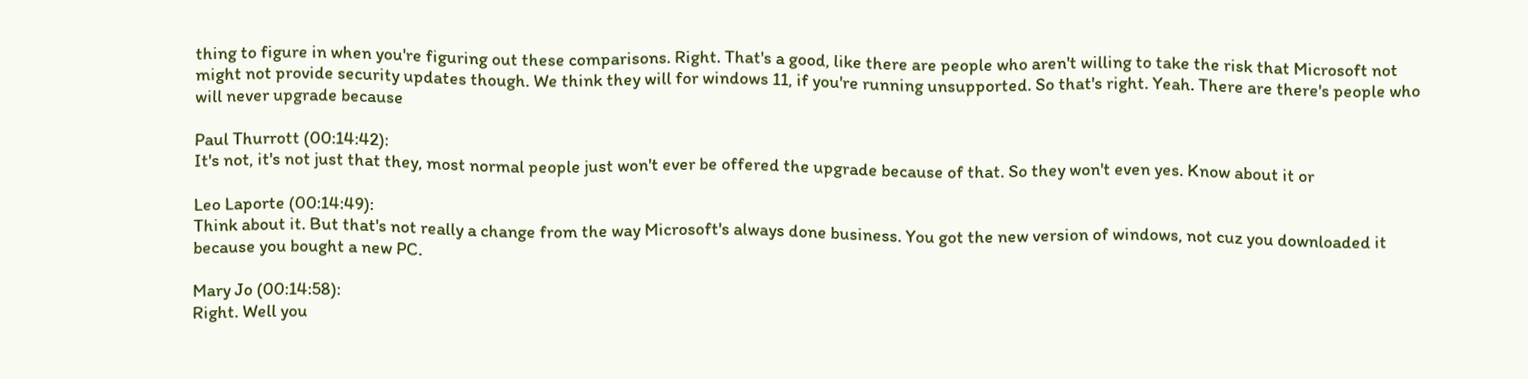thing to figure in when you're figuring out these comparisons. Right. That's a good, like there are people who aren't willing to take the risk that Microsoft not might not provide security updates though. We think they will for windows 11, if you're running unsupported. So that's right. Yeah. There are there's people who will never upgrade because

Paul Thurrott (00:14:42):
It's not, it's not just that they, most normal people just won't ever be offered the upgrade because of that. So they won't even yes. Know about it or

Leo Laporte (00:14:49):
Think about it. But that's not really a change from the way Microsoft's always done business. You got the new version of windows, not cuz you downloaded it because you bought a new PC.

Mary Jo (00:14:58):
Right. Well you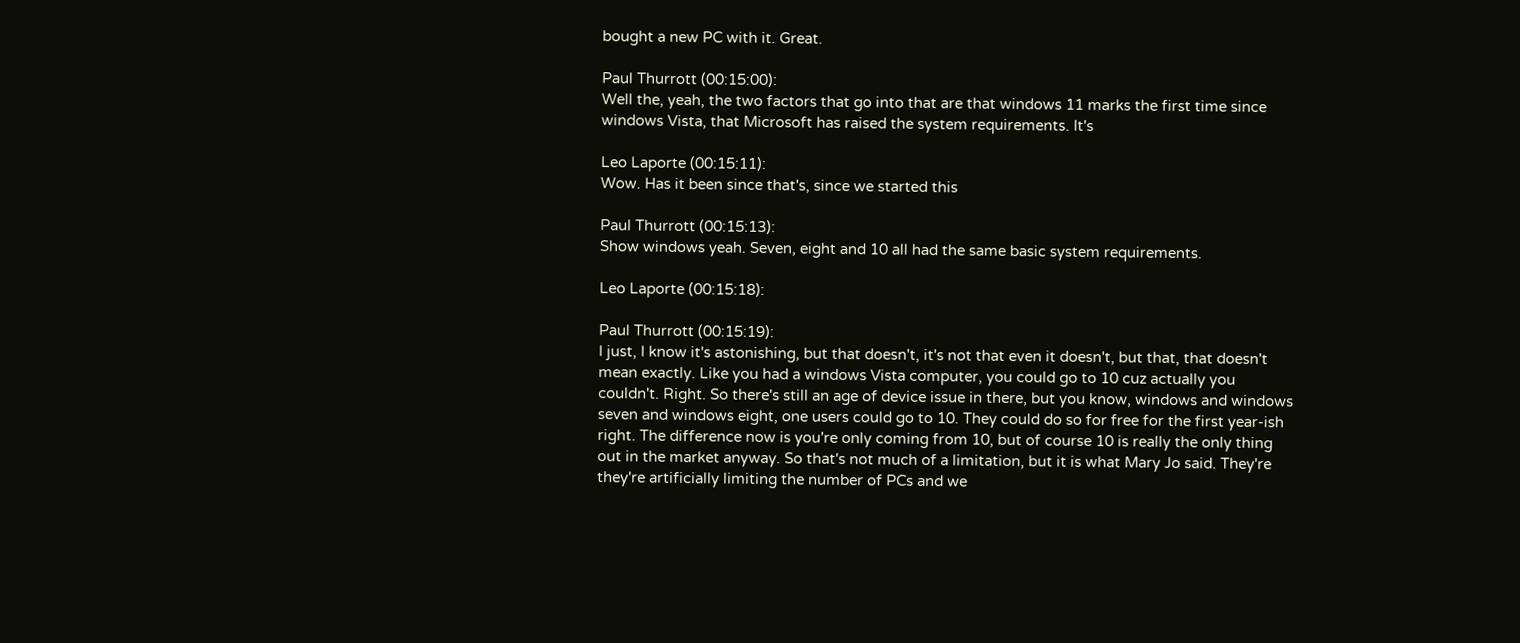bought a new PC with it. Great.

Paul Thurrott (00:15:00):
Well the, yeah, the two factors that go into that are that windows 11 marks the first time since windows Vista, that Microsoft has raised the system requirements. It's

Leo Laporte (00:15:11):
Wow. Has it been since that's, since we started this

Paul Thurrott (00:15:13):
Show windows yeah. Seven, eight and 10 all had the same basic system requirements.

Leo Laporte (00:15:18):

Paul Thurrott (00:15:19):
I just, I know it's astonishing, but that doesn't, it's not that even it doesn't, but that, that doesn't mean exactly. Like you had a windows Vista computer, you could go to 10 cuz actually you couldn't. Right. So there's still an age of device issue in there, but you know, windows and windows seven and windows eight, one users could go to 10. They could do so for free for the first year-ish right. The difference now is you're only coming from 10, but of course 10 is really the only thing out in the market anyway. So that's not much of a limitation, but it is what Mary Jo said. They're they're artificially limiting the number of PCs and we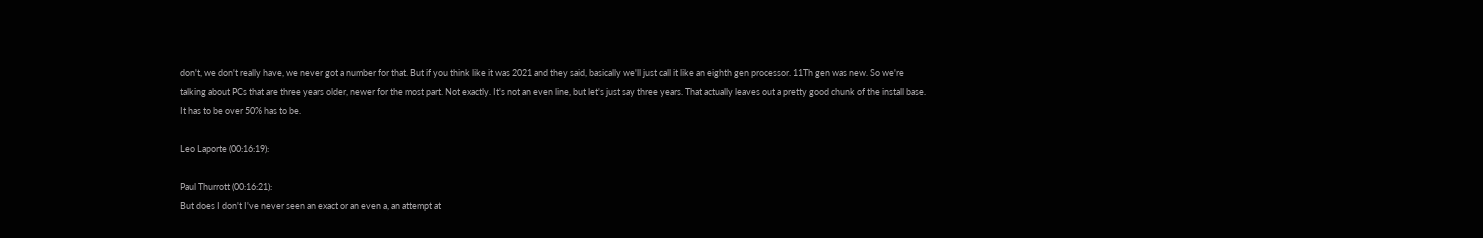don't, we don't really have, we never got a number for that. But if you think like it was 2021 and they said, basically we'll just call it like an eighth gen processor. 11Th gen was new. So we're talking about PCs that are three years older, newer for the most part. Not exactly. It's not an even line, but let's just say three years. That actually leaves out a pretty good chunk of the install base. It has to be over 50% has to be.

Leo Laporte (00:16:19):

Paul Thurrott (00:16:21):
But does I don't I've never seen an exact or an even a, an attempt at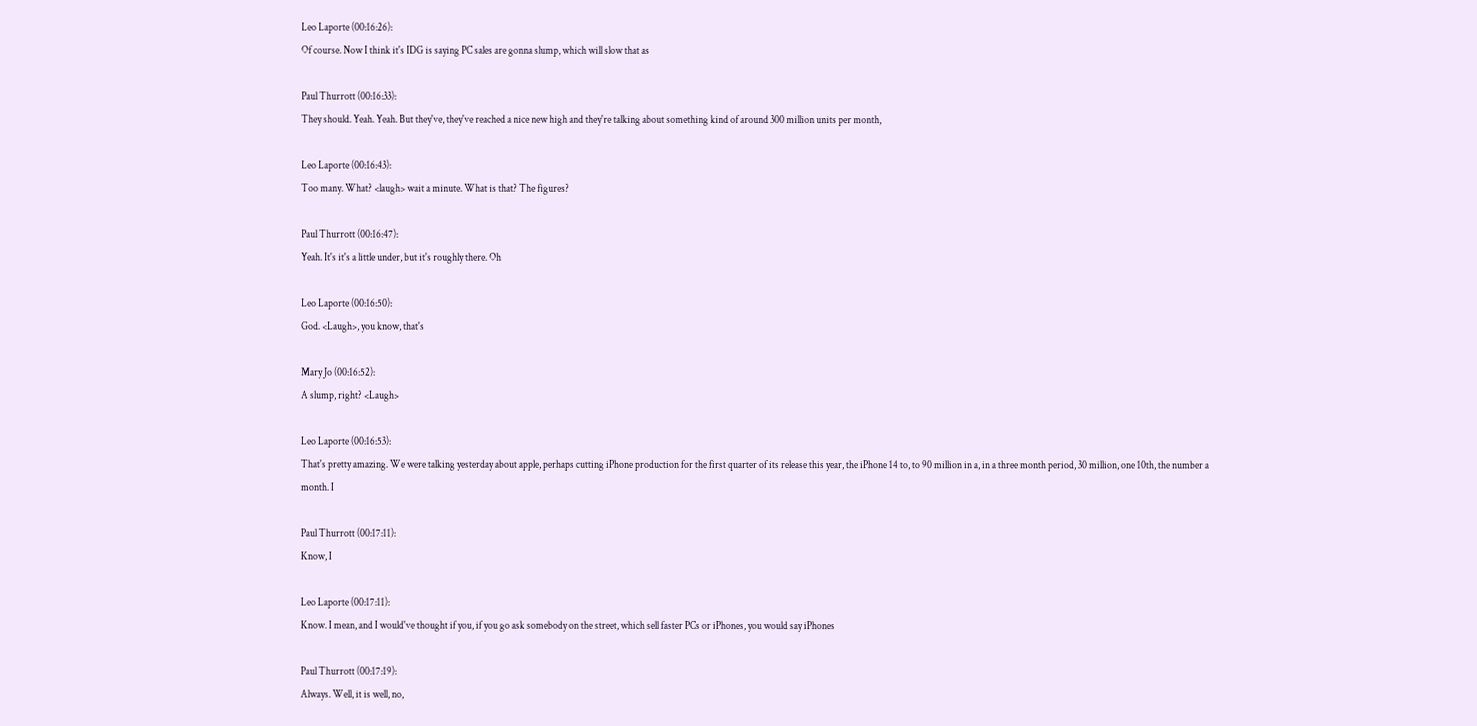Leo Laporte (00:16:26):
Of course. Now I think it's IDG is saying PC sales are gonna slump, which will slow that as

Paul Thurrott (00:16:33):
They should. Yeah. Yeah. But they've, they've reached a nice new high and they're talking about something kind of around 300 million units per month,

Leo Laporte (00:16:43):
Too many. What? <laugh> wait a minute. What is that? The figures?

Paul Thurrott (00:16:47):
Yeah. It's it's a little under, but it's roughly there. Oh

Leo Laporte (00:16:50):
God. <Laugh>, you know, that's

Mary Jo (00:16:52):
A slump, right? <Laugh>

Leo Laporte (00:16:53):
That's pretty amazing. We were talking yesterday about apple, perhaps cutting iPhone production for the first quarter of its release this year, the iPhone 14 to, to 90 million in a, in a three month period, 30 million, one 10th, the number a month. I

Paul Thurrott (00:17:11):
Know, I

Leo Laporte (00:17:11):
Know. I mean, and I would've thought if you, if you go ask somebody on the street, which sell faster PCs or iPhones, you would say iPhones

Paul Thurrott (00:17:19):
Always. Well, it is well, no,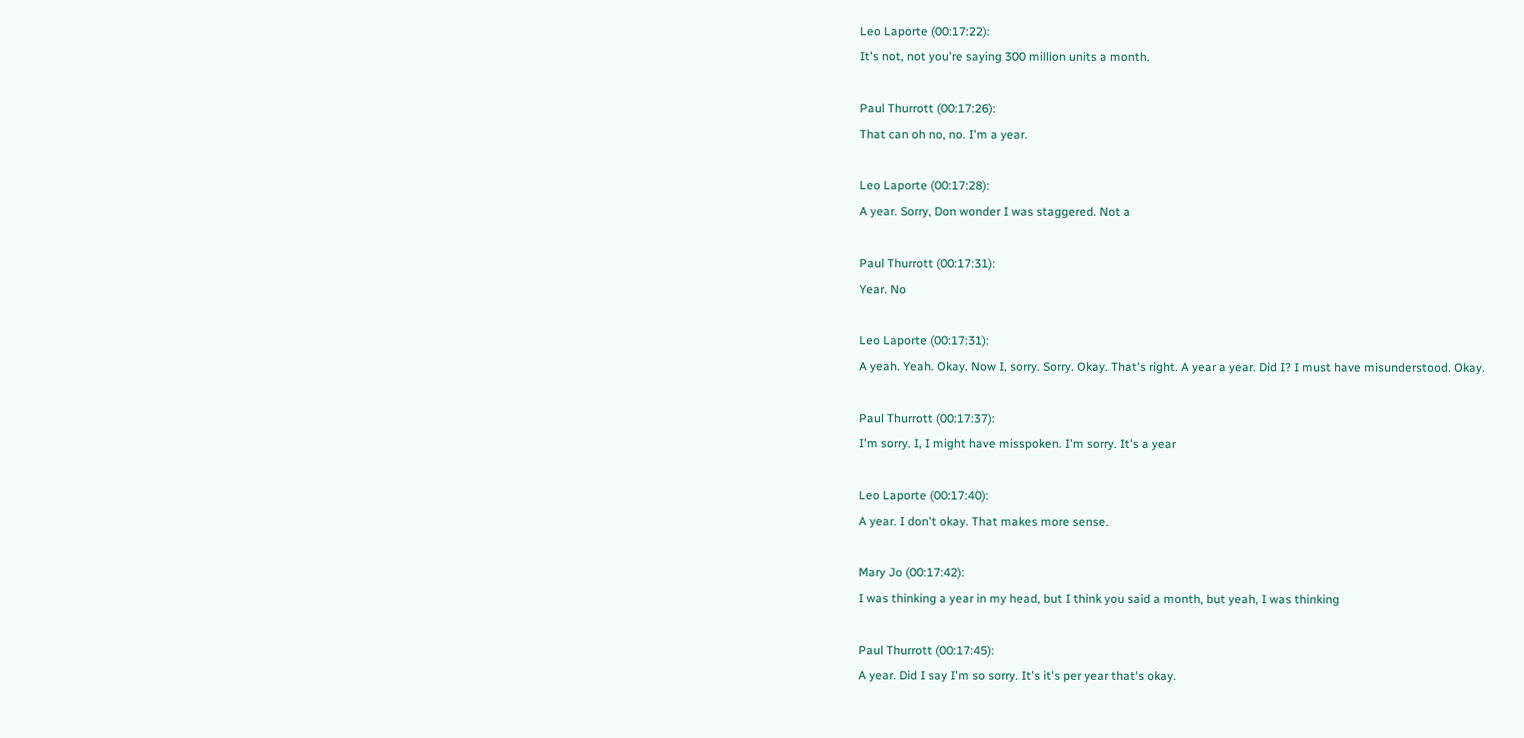Leo Laporte (00:17:22):
It's not, not you're saying 300 million units a month.

Paul Thurrott (00:17:26):
That can oh no, no. I'm a year.

Leo Laporte (00:17:28):
A year. Sorry, Don wonder I was staggered. Not a

Paul Thurrott (00:17:31):
Year. No

Leo Laporte (00:17:31):
A yeah. Yeah. Okay. Now I, sorry. Sorry. Okay. That's right. A year a year. Did I? I must have misunderstood. Okay.

Paul Thurrott (00:17:37):
I'm sorry. I, I might have misspoken. I'm sorry. It's a year

Leo Laporte (00:17:40):
A year. I don't okay. That makes more sense.

Mary Jo (00:17:42):
I was thinking a year in my head, but I think you said a month, but yeah, I was thinking

Paul Thurrott (00:17:45):
A year. Did I say I'm so sorry. It's it's per year that's okay.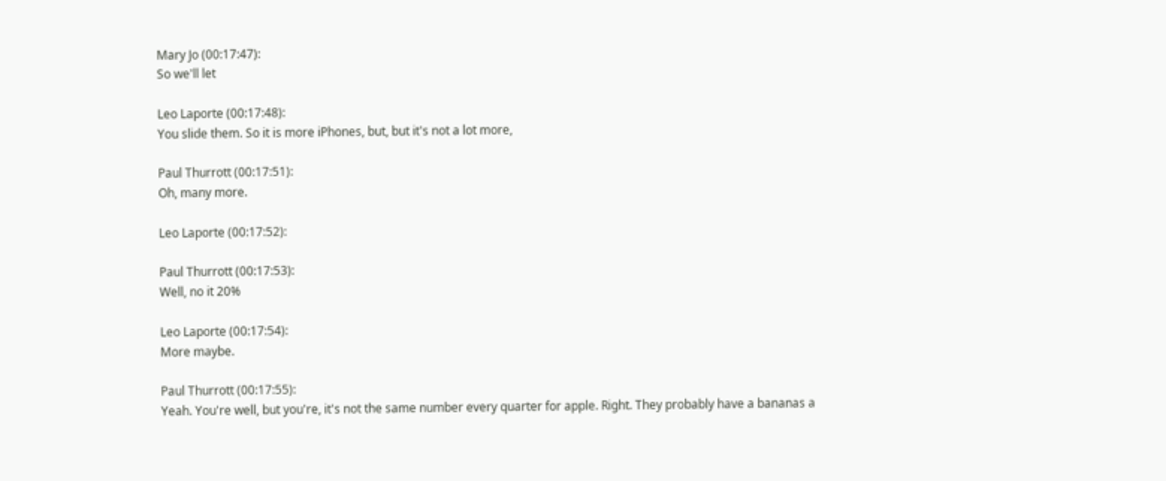Mary Jo (00:17:47):
So we'll let

Leo Laporte (00:17:48):
You slide them. So it is more iPhones, but, but it's not a lot more,

Paul Thurrott (00:17:51):
Oh, many more.

Leo Laporte (00:17:52):

Paul Thurrott (00:17:53):
Well, no it 20%

Leo Laporte (00:17:54):
More maybe.

Paul Thurrott (00:17:55):
Yeah. You're well, but you're, it's not the same number every quarter for apple. Right. They probably have a bananas a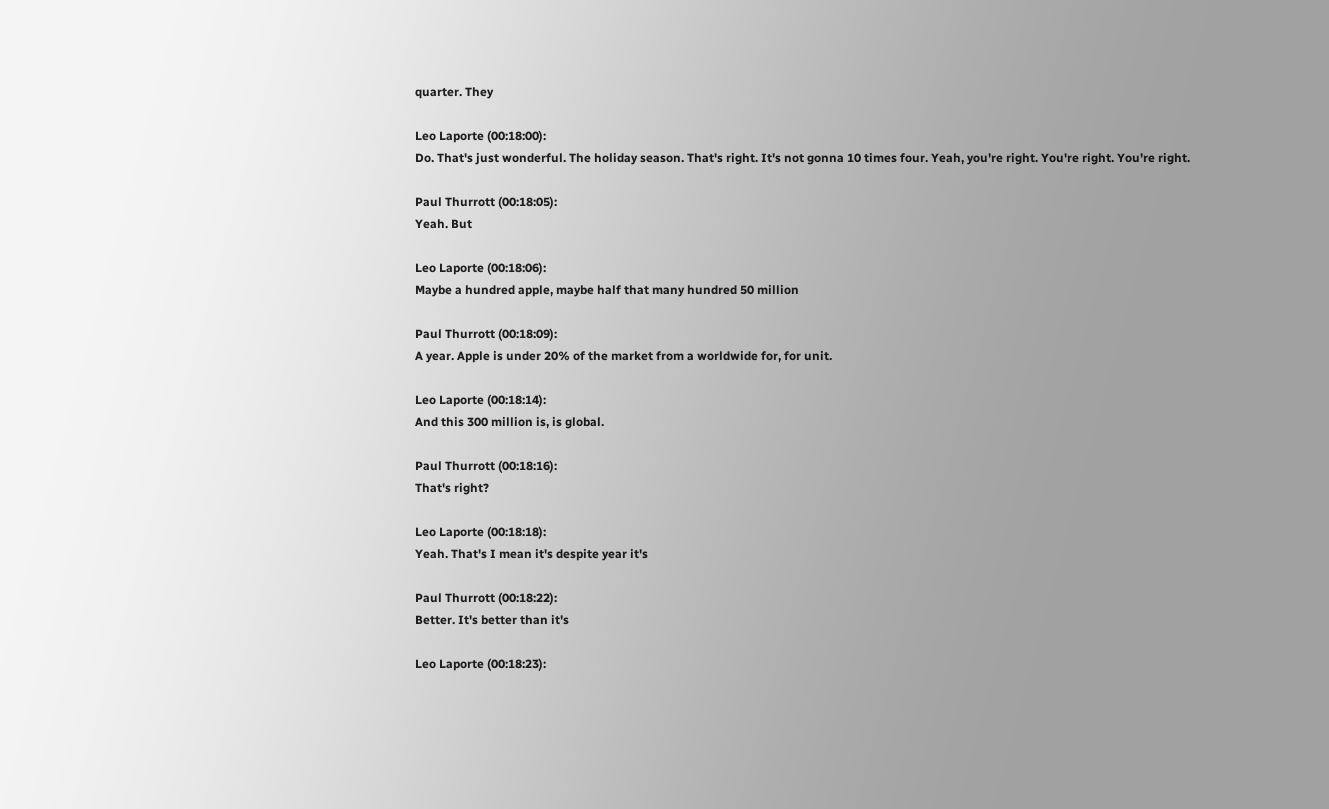quarter. They

Leo Laporte (00:18:00):
Do. That's just wonderful. The holiday season. That's right. It's not gonna 10 times four. Yeah, you're right. You're right. You're right.

Paul Thurrott (00:18:05):
Yeah. But

Leo Laporte (00:18:06):
Maybe a hundred apple, maybe half that many hundred 50 million

Paul Thurrott (00:18:09):
A year. Apple is under 20% of the market from a worldwide for, for unit.

Leo Laporte (00:18:14):
And this 300 million is, is global.

Paul Thurrott (00:18:16):
That's right?

Leo Laporte (00:18:18):
Yeah. That's I mean it's despite year it's

Paul Thurrott (00:18:22):
Better. It's better than it's

Leo Laporte (00:18:23):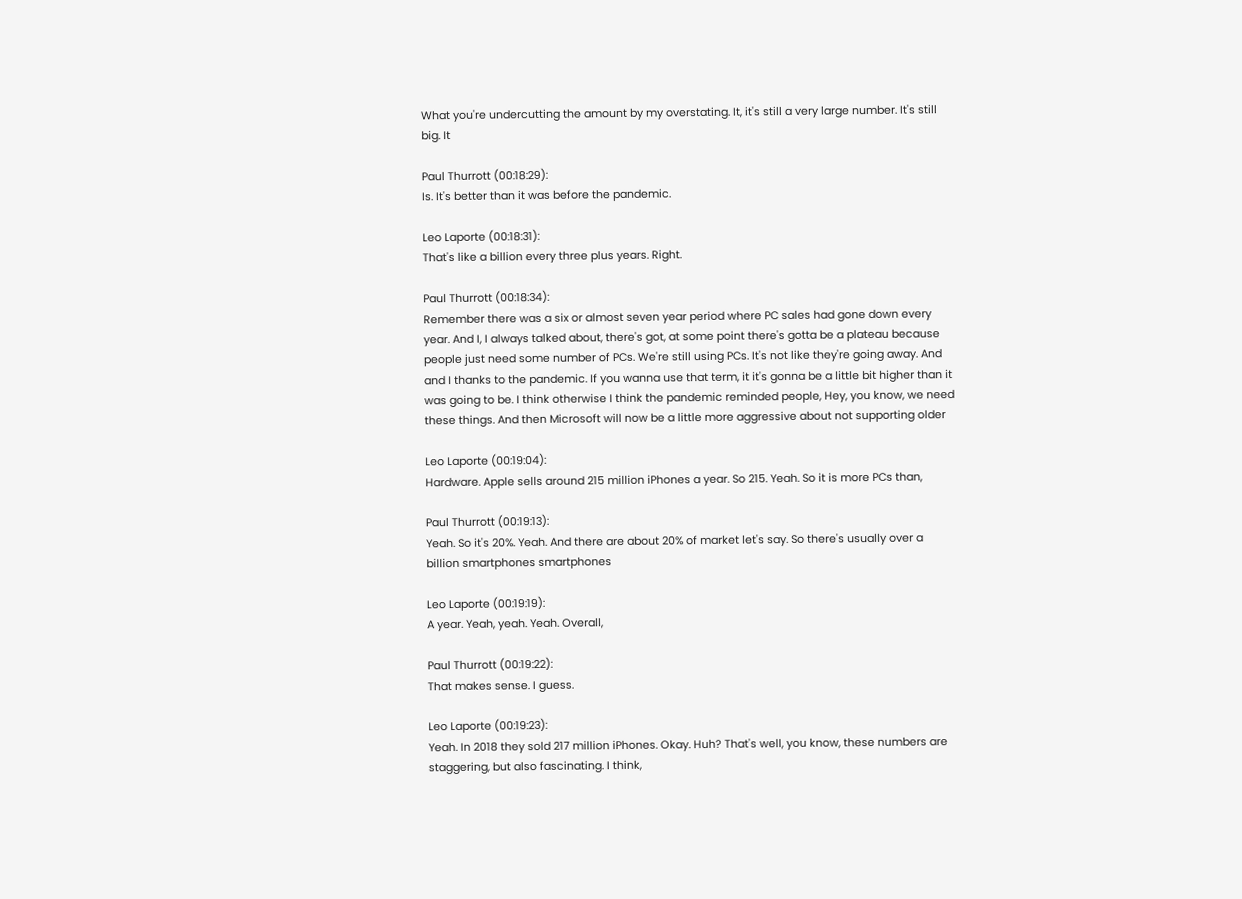What you're undercutting the amount by my overstating. It, it's still a very large number. It's still big. It

Paul Thurrott (00:18:29):
Is. It's better than it was before the pandemic.

Leo Laporte (00:18:31):
That's like a billion every three plus years. Right.

Paul Thurrott (00:18:34):
Remember there was a six or almost seven year period where PC sales had gone down every year. And I, I always talked about, there's got, at some point there's gotta be a plateau because people just need some number of PCs. We're still using PCs. It's not like they're going away. And and I thanks to the pandemic. If you wanna use that term, it it's gonna be a little bit higher than it was going to be. I think otherwise I think the pandemic reminded people, Hey, you know, we need these things. And then Microsoft will now be a little more aggressive about not supporting older

Leo Laporte (00:19:04):
Hardware. Apple sells around 215 million iPhones a year. So 215. Yeah. So it is more PCs than,

Paul Thurrott (00:19:13):
Yeah. So it's 20%. Yeah. And there are about 20% of market let's say. So there's usually over a billion smartphones smartphones

Leo Laporte (00:19:19):
A year. Yeah, yeah. Yeah. Overall,

Paul Thurrott (00:19:22):
That makes sense. I guess.

Leo Laporte (00:19:23):
Yeah. In 2018 they sold 217 million iPhones. Okay. Huh? That's well, you know, these numbers are staggering, but also fascinating. I think,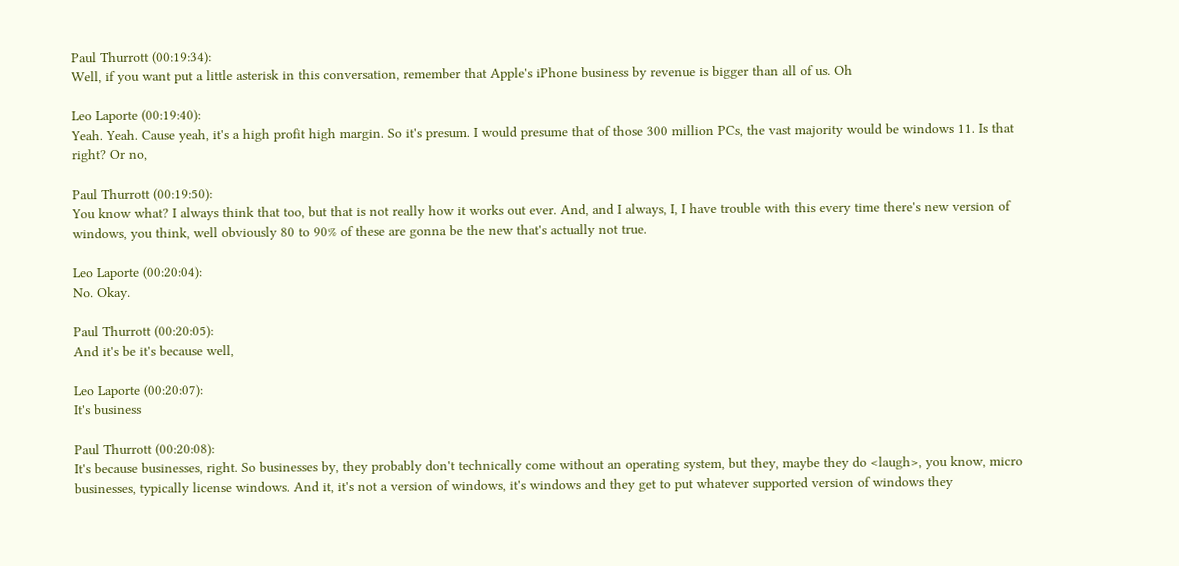Paul Thurrott (00:19:34):
Well, if you want put a little asterisk in this conversation, remember that Apple's iPhone business by revenue is bigger than all of us. Oh

Leo Laporte (00:19:40):
Yeah. Yeah. Cause yeah, it's a high profit high margin. So it's presum. I would presume that of those 300 million PCs, the vast majority would be windows 11. Is that right? Or no,

Paul Thurrott (00:19:50):
You know what? I always think that too, but that is not really how it works out ever. And, and I always, I, I have trouble with this every time there's new version of windows, you think, well obviously 80 to 90% of these are gonna be the new that's actually not true.

Leo Laporte (00:20:04):
No. Okay.

Paul Thurrott (00:20:05):
And it's be it's because well,

Leo Laporte (00:20:07):
It's business

Paul Thurrott (00:20:08):
It's because businesses, right. So businesses by, they probably don't technically come without an operating system, but they, maybe they do <laugh>, you know, micro businesses, typically license windows. And it, it's not a version of windows, it's windows and they get to put whatever supported version of windows they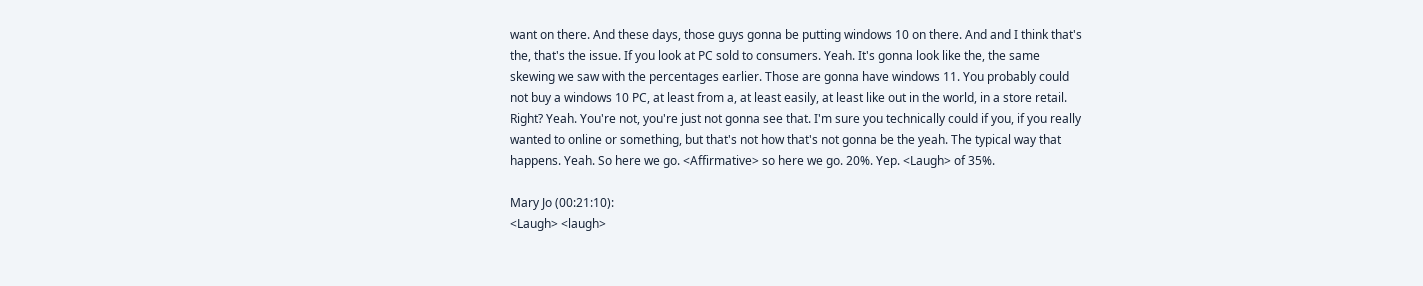want on there. And these days, those guys gonna be putting windows 10 on there. And and I think that's the, that's the issue. If you look at PC sold to consumers. Yeah. It's gonna look like the, the same skewing we saw with the percentages earlier. Those are gonna have windows 11. You probably could not buy a windows 10 PC, at least from a, at least easily, at least like out in the world, in a store retail. Right? Yeah. You're not, you're just not gonna see that. I'm sure you technically could if you, if you really wanted to online or something, but that's not how that's not gonna be the yeah. The typical way that happens. Yeah. So here we go. <Affirmative> so here we go. 20%. Yep. <Laugh> of 35%.

Mary Jo (00:21:10):
<Laugh> <laugh>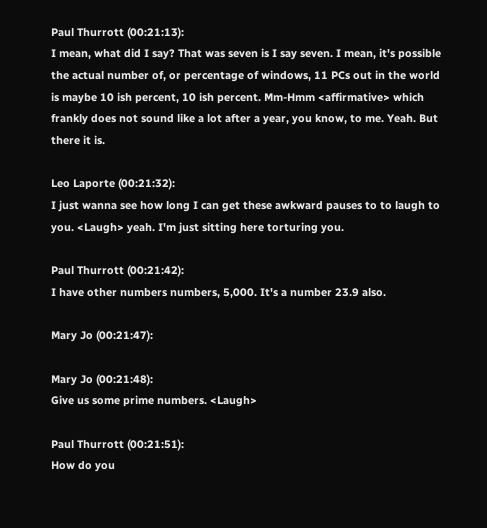Paul Thurrott (00:21:13):
I mean, what did I say? That was seven is I say seven. I mean, it's possible the actual number of, or percentage of windows, 11 PCs out in the world is maybe 10 ish percent, 10 ish percent. Mm-Hmm <affirmative> which frankly does not sound like a lot after a year, you know, to me. Yeah. But there it is.

Leo Laporte (00:21:32):
I just wanna see how long I can get these awkward pauses to to laugh to you. <Laugh> yeah. I'm just sitting here torturing you.

Paul Thurrott (00:21:42):
I have other numbers numbers, 5,000. It's a number 23.9 also.

Mary Jo (00:21:47):

Mary Jo (00:21:48):
Give us some prime numbers. <Laugh>

Paul Thurrott (00:21:51):
How do you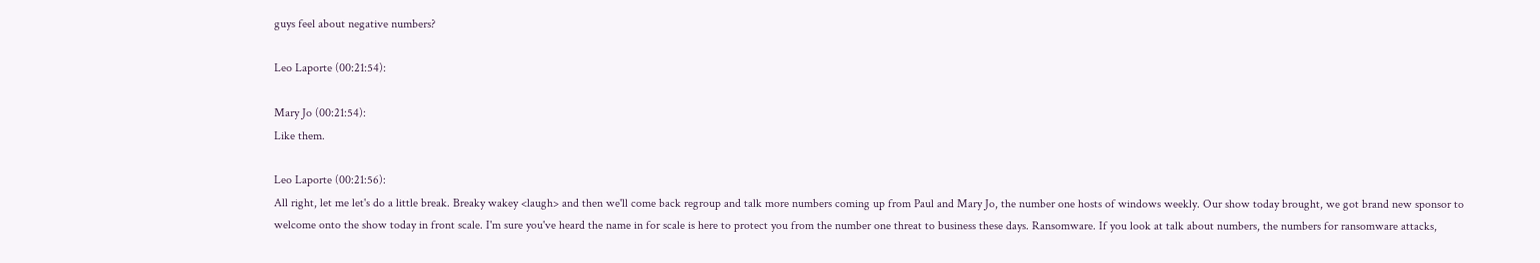guys feel about negative numbers?

Leo Laporte (00:21:54):

Mary Jo (00:21:54):
Like them.

Leo Laporte (00:21:56):
All right, let me let's do a little break. Breaky wakey <laugh> and then we'll come back regroup and talk more numbers coming up from Paul and Mary Jo, the number one hosts of windows weekly. Our show today brought, we got brand new sponsor to welcome onto the show today in front scale. I'm sure you've heard the name in for scale is here to protect you from the number one threat to business these days. Ransomware. If you look at talk about numbers, the numbers for ransomware attacks,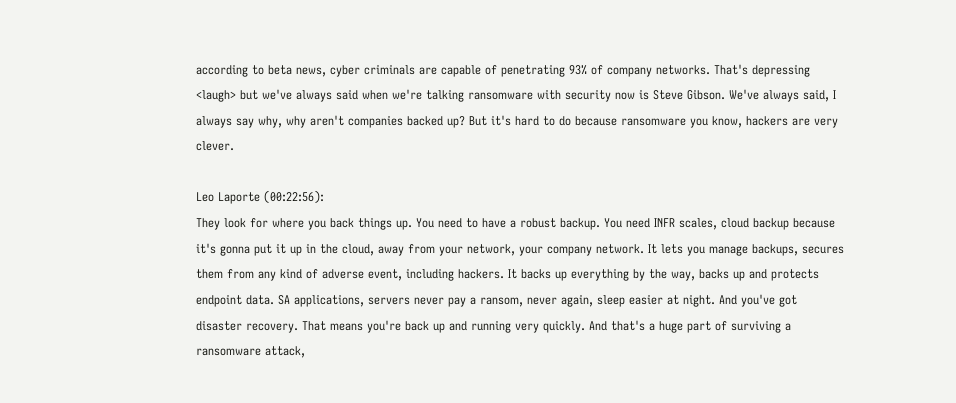according to beta news, cyber criminals are capable of penetrating 93% of company networks. That's depressing <laugh> but we've always said when we're talking ransomware with security now is Steve Gibson. We've always said, I always say why, why aren't companies backed up? But it's hard to do because ransomware you know, hackers are very clever.

Leo Laporte (00:22:56):
They look for where you back things up. You need to have a robust backup. You need INFR scales, cloud backup because it's gonna put it up in the cloud, away from your network, your company network. It lets you manage backups, secures them from any kind of adverse event, including hackers. It backs up everything by the way, backs up and protects endpoint data. SA applications, servers never pay a ransom, never again, sleep easier at night. And you've got disaster recovery. That means you're back up and running very quickly. And that's a huge part of surviving a ransomware attack,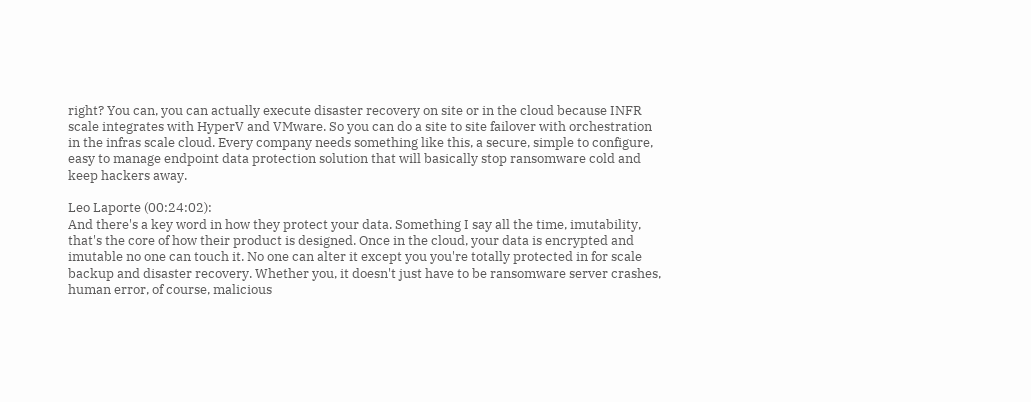right? You can, you can actually execute disaster recovery on site or in the cloud because INFR scale integrates with HyperV and VMware. So you can do a site to site failover with orchestration in the infras scale cloud. Every company needs something like this, a secure, simple to configure, easy to manage endpoint data protection solution that will basically stop ransomware cold and keep hackers away.

Leo Laporte (00:24:02):
And there's a key word in how they protect your data. Something I say all the time, imutability, that's the core of how their product is designed. Once in the cloud, your data is encrypted and imutable no one can touch it. No one can alter it except you you're totally protected in for scale backup and disaster recovery. Whether you, it doesn't just have to be ransomware server crashes, human error, of course, malicious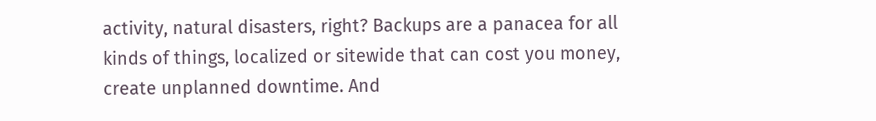activity, natural disasters, right? Backups are a panacea for all kinds of things, localized or sitewide that can cost you money, create unplanned downtime. And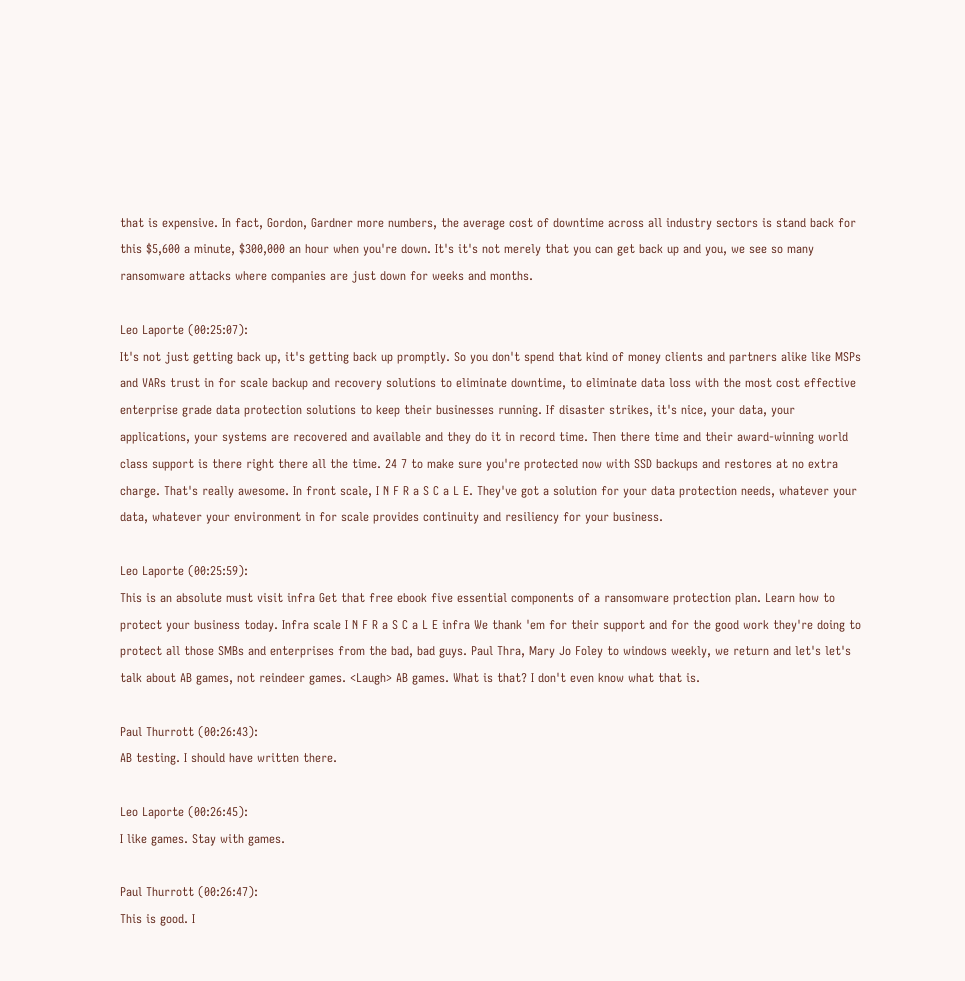that is expensive. In fact, Gordon, Gardner more numbers, the average cost of downtime across all industry sectors is stand back for this $5,600 a minute, $300,000 an hour when you're down. It's it's not merely that you can get back up and you, we see so many ransomware attacks where companies are just down for weeks and months.

Leo Laporte (00:25:07):
It's not just getting back up, it's getting back up promptly. So you don't spend that kind of money clients and partners alike like MSPs and VARs trust in for scale backup and recovery solutions to eliminate downtime, to eliminate data loss with the most cost effective enterprise grade data protection solutions to keep their businesses running. If disaster strikes, it's nice, your data, your applications, your systems are recovered and available and they do it in record time. Then there time and their award-winning world class support is there right there all the time. 24 7 to make sure you're protected now with SSD backups and restores at no extra charge. That's really awesome. In front scale, I N F R a S C a L E. They've got a solution for your data protection needs, whatever your data, whatever your environment in for scale provides continuity and resiliency for your business.

Leo Laporte (00:25:59):
This is an absolute must visit infra Get that free ebook five essential components of a ransomware protection plan. Learn how to protect your business today. Infra scale I N F R a S C a L E infra We thank 'em for their support and for the good work they're doing to protect all those SMBs and enterprises from the bad, bad guys. Paul Thra, Mary Jo Foley to windows weekly, we return and let's let's talk about AB games, not reindeer games. <Laugh> AB games. What is that? I don't even know what that is.

Paul Thurrott (00:26:43):
AB testing. I should have written there.

Leo Laporte (00:26:45):
I like games. Stay with games.

Paul Thurrott (00:26:47):
This is good. I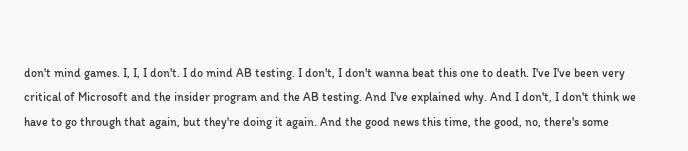don't mind games. I, I, I don't. I do mind AB testing. I don't, I don't wanna beat this one to death. I've I've been very critical of Microsoft and the insider program and the AB testing. And I've explained why. And I don't, I don't think we have to go through that again, but they're doing it again. And the good news this time, the good, no, there's some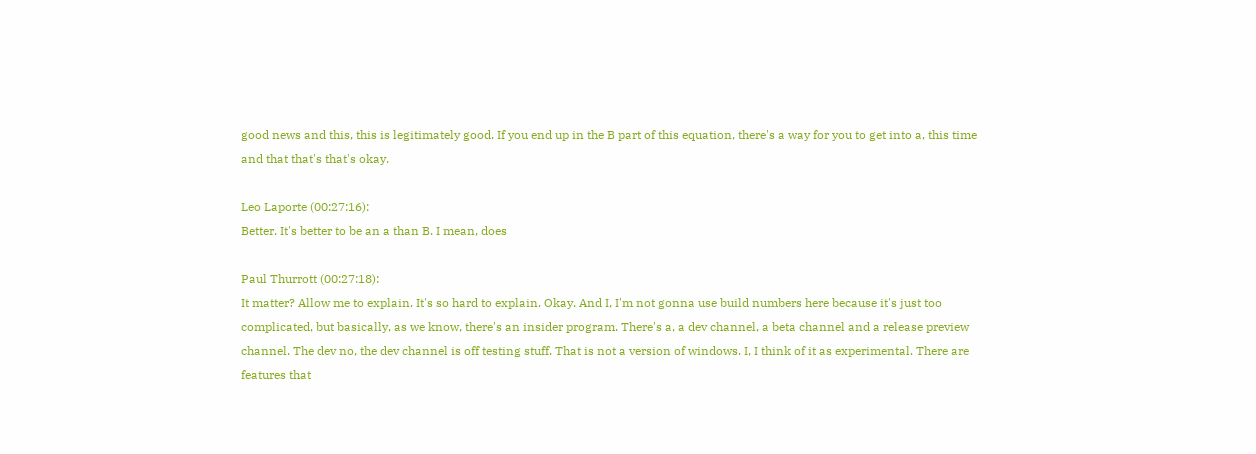good news and this, this is legitimately good. If you end up in the B part of this equation, there's a way for you to get into a, this time and that that's that's okay.

Leo Laporte (00:27:16):
Better. It's better to be an a than B. I mean, does

Paul Thurrott (00:27:18):
It matter? Allow me to explain. It's so hard to explain. Okay. And I, I'm not gonna use build numbers here because it's just too complicated, but basically, as we know, there's an insider program. There's a, a dev channel, a beta channel and a release preview channel. The dev no, the dev channel is off testing stuff. That is not a version of windows. I, I think of it as experimental. There are features that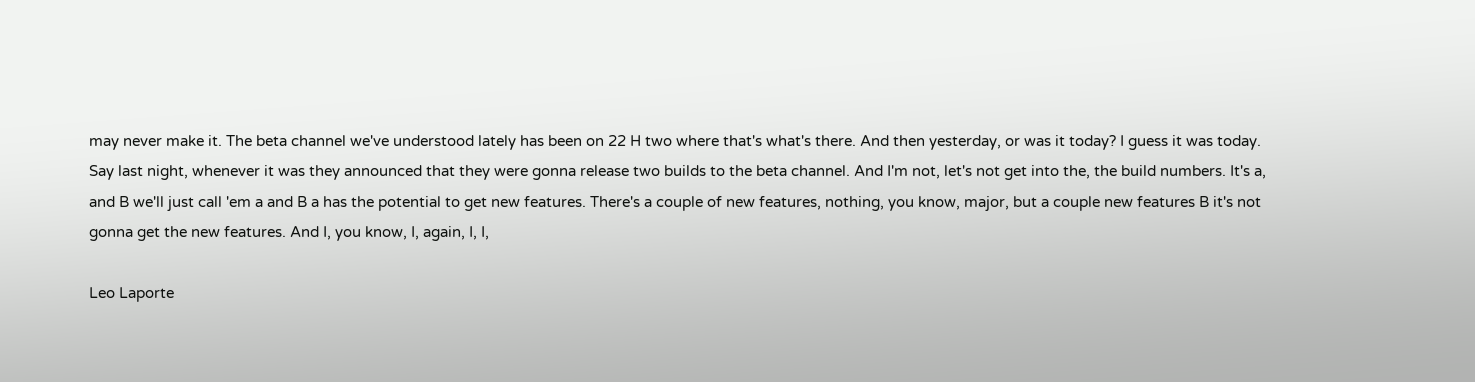may never make it. The beta channel we've understood lately has been on 22 H two where that's what's there. And then yesterday, or was it today? I guess it was today. Say last night, whenever it was they announced that they were gonna release two builds to the beta channel. And I'm not, let's not get into the, the build numbers. It's a, and B we'll just call 'em a and B a has the potential to get new features. There's a couple of new features, nothing, you know, major, but a couple new features B it's not gonna get the new features. And I, you know, I, again, I, I,

Leo Laporte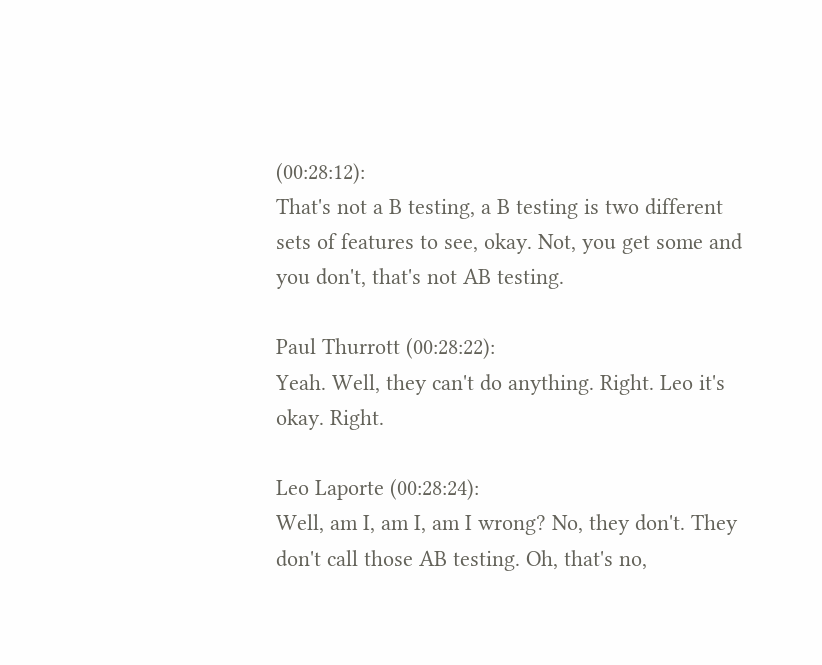(00:28:12):
That's not a B testing, a B testing is two different sets of features to see, okay. Not, you get some and you don't, that's not AB testing.

Paul Thurrott (00:28:22):
Yeah. Well, they can't do anything. Right. Leo it's okay. Right.

Leo Laporte (00:28:24):
Well, am I, am I, am I wrong? No, they don't. They don't call those AB testing. Oh, that's no,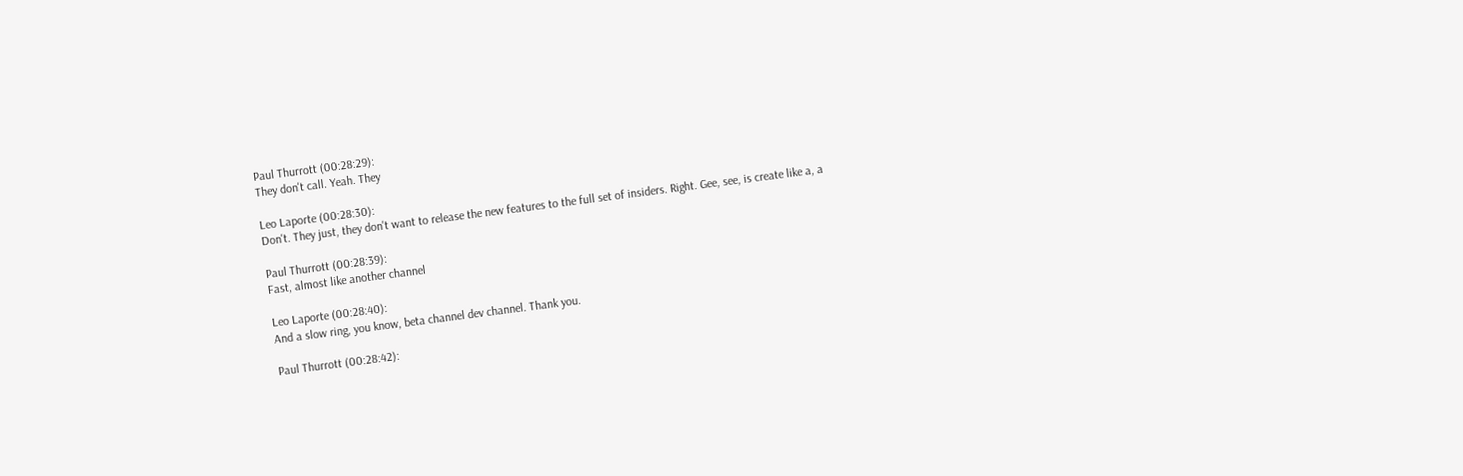Paul Thurrott (00:28:29):
They don't call. Yeah. They

Leo Laporte (00:28:30):
Don't. They just, they don't want to release the new features to the full set of insiders. Right. Gee, see, is create like a, a

Paul Thurrott (00:28:39):
Fast, almost like another channel

Leo Laporte (00:28:40):
And a slow ring, you know, beta channel dev channel. Thank you.

Paul Thurrott (00:28:42):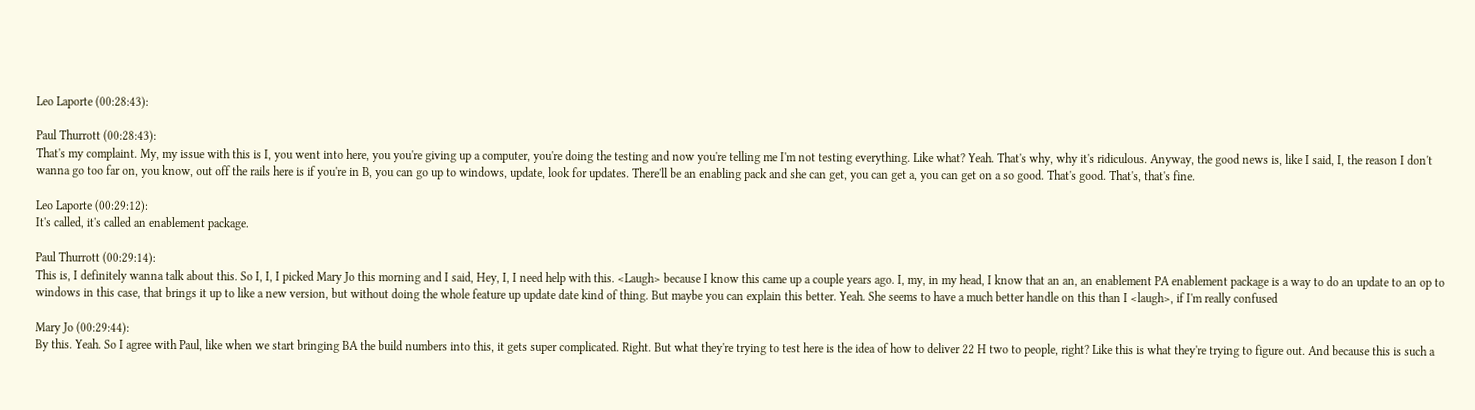Leo Laporte (00:28:43):

Paul Thurrott (00:28:43):
That's my complaint. My, my issue with this is I, you went into here, you you're giving up a computer, you're doing the testing and now you're telling me I'm not testing everything. Like what? Yeah. That's why, why it's ridiculous. Anyway, the good news is, like I said, I, the reason I don't wanna go too far on, you know, out off the rails here is if you're in B, you can go up to windows, update, look for updates. There'll be an enabling pack and she can get, you can get a, you can get on a so good. That's good. That's, that's fine.

Leo Laporte (00:29:12):
It's called, it's called an enablement package.

Paul Thurrott (00:29:14):
This is, I definitely wanna talk about this. So I, I, I picked Mary Jo this morning and I said, Hey, I, I need help with this. <Laugh> because I know this came up a couple years ago. I, my, in my head, I know that an an, an enablement PA enablement package is a way to do an update to an op to windows in this case, that brings it up to like a new version, but without doing the whole feature up update date kind of thing. But maybe you can explain this better. Yeah. She seems to have a much better handle on this than I <laugh>, if I'm really confused

Mary Jo (00:29:44):
By this. Yeah. So I agree with Paul, like when we start bringing BA the build numbers into this, it gets super complicated. Right. But what they're trying to test here is the idea of how to deliver 22 H two to people, right? Like this is what they're trying to figure out. And because this is such a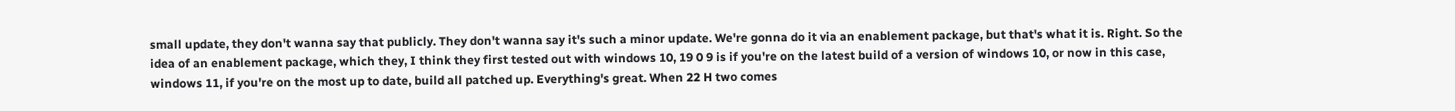small update, they don't wanna say that publicly. They don't wanna say it's such a minor update. We're gonna do it via an enablement package, but that's what it is. Right. So the idea of an enablement package, which they, I think they first tested out with windows 10, 19 0 9 is if you're on the latest build of a version of windows 10, or now in this case, windows 11, if you're on the most up to date, build all patched up. Everything's great. When 22 H two comes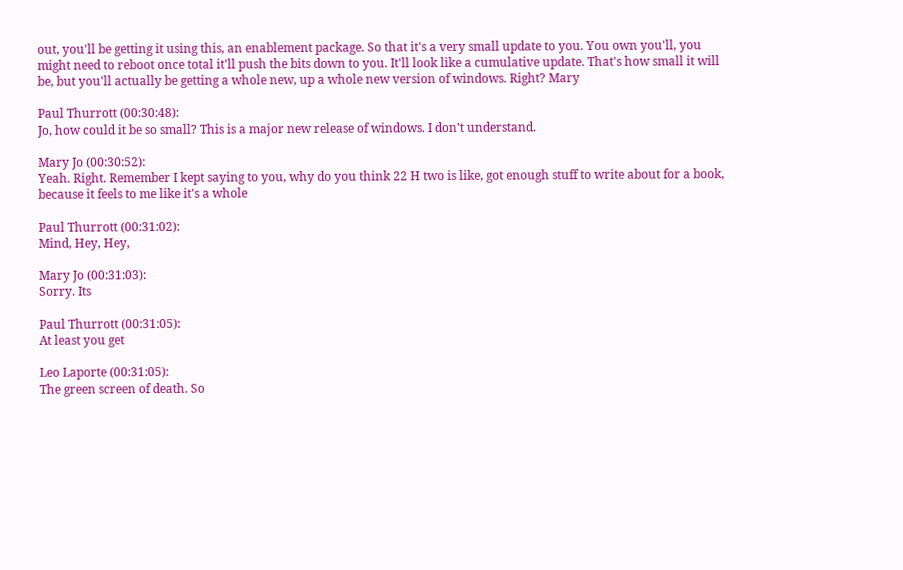out, you'll be getting it using this, an enablement package. So that it's a very small update to you. You own you'll, you might need to reboot once total it'll push the bits down to you. It'll look like a cumulative update. That's how small it will be, but you'll actually be getting a whole new, up a whole new version of windows. Right? Mary

Paul Thurrott (00:30:48):
Jo, how could it be so small? This is a major new release of windows. I don't understand.

Mary Jo (00:30:52):
Yeah. Right. Remember I kept saying to you, why do you think 22 H two is like, got enough stuff to write about for a book, because it feels to me like it's a whole

Paul Thurrott (00:31:02):
Mind, Hey, Hey,

Mary Jo (00:31:03):
Sorry. Its

Paul Thurrott (00:31:05):
At least you get

Leo Laporte (00:31:05):
The green screen of death. So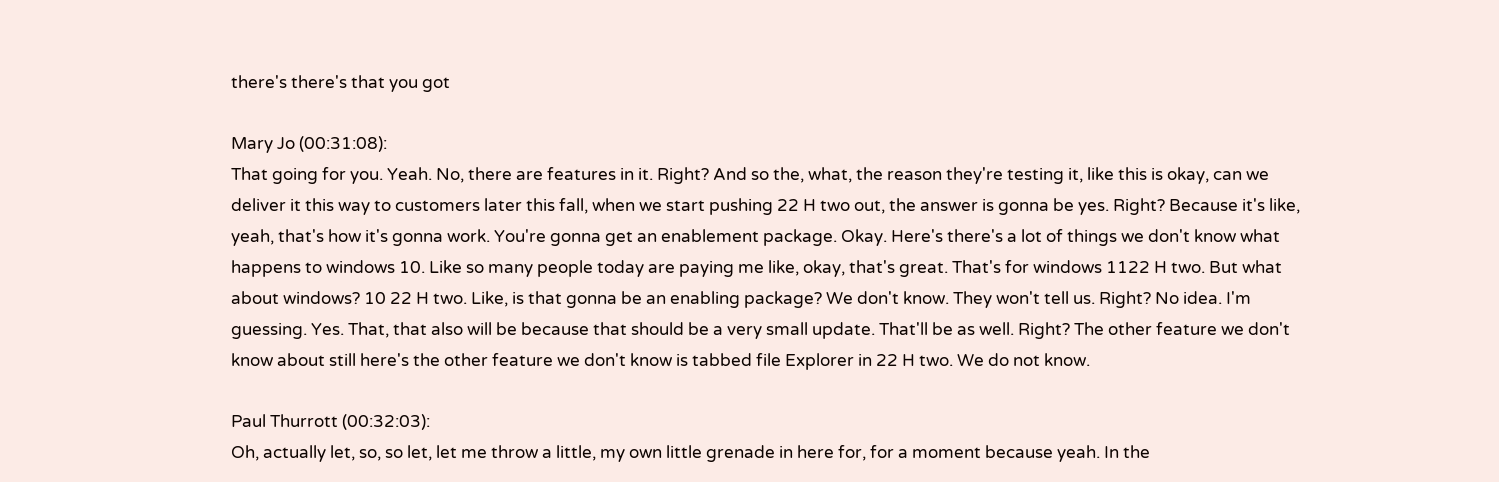there's there's that you got

Mary Jo (00:31:08):
That going for you. Yeah. No, there are features in it. Right? And so the, what, the reason they're testing it, like this is okay, can we deliver it this way to customers later this fall, when we start pushing 22 H two out, the answer is gonna be yes. Right? Because it's like, yeah, that's how it's gonna work. You're gonna get an enablement package. Okay. Here's there's a lot of things we don't know what happens to windows 10. Like so many people today are paying me like, okay, that's great. That's for windows 1122 H two. But what about windows? 10 22 H two. Like, is that gonna be an enabling package? We don't know. They won't tell us. Right? No idea. I'm guessing. Yes. That, that also will be because that should be a very small update. That'll be as well. Right? The other feature we don't know about still here's the other feature we don't know is tabbed file Explorer in 22 H two. We do not know.

Paul Thurrott (00:32:03):
Oh, actually let, so, so let, let me throw a little, my own little grenade in here for, for a moment because yeah. In the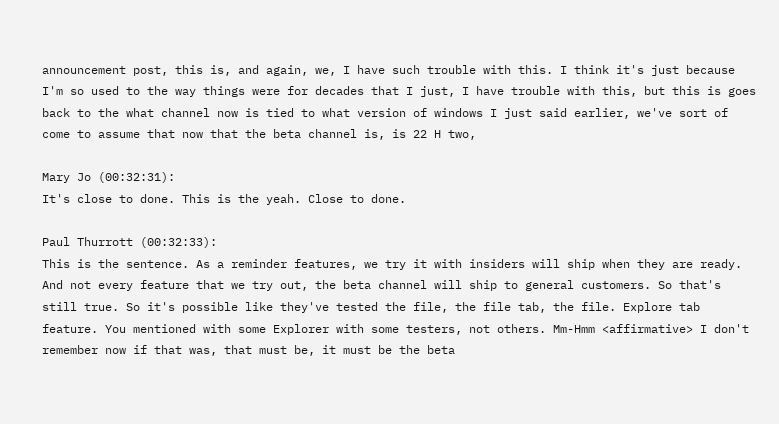announcement post, this is, and again, we, I have such trouble with this. I think it's just because I'm so used to the way things were for decades that I just, I have trouble with this, but this is goes back to the what channel now is tied to what version of windows I just said earlier, we've sort of come to assume that now that the beta channel is, is 22 H two,

Mary Jo (00:32:31):
It's close to done. This is the yeah. Close to done.

Paul Thurrott (00:32:33):
This is the sentence. As a reminder features, we try it with insiders will ship when they are ready. And not every feature that we try out, the beta channel will ship to general customers. So that's still true. So it's possible like they've tested the file, the file tab, the file. Explore tab feature. You mentioned with some Explorer with some testers, not others. Mm-Hmm <affirmative> I don't remember now if that was, that must be, it must be the beta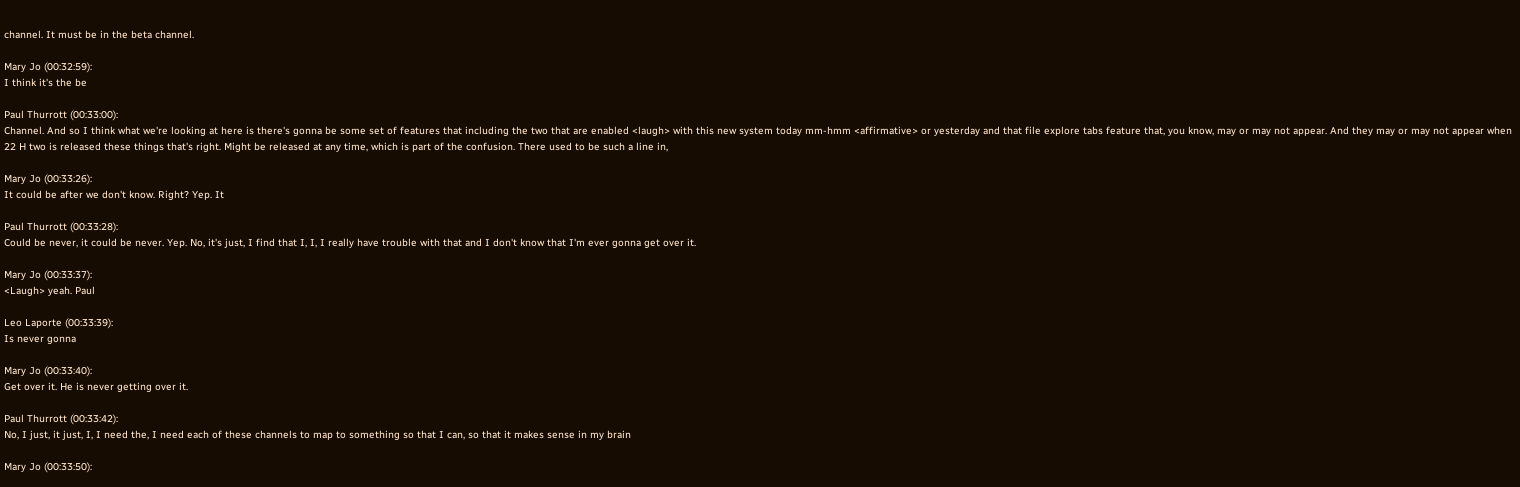channel. It must be in the beta channel.

Mary Jo (00:32:59):
I think it's the be

Paul Thurrott (00:33:00):
Channel. And so I think what we're looking at here is there's gonna be some set of features that including the two that are enabled <laugh> with this new system today mm-hmm <affirmative> or yesterday and that file explore tabs feature that, you know, may or may not appear. And they may or may not appear when 22 H two is released these things that's right. Might be released at any time, which is part of the confusion. There used to be such a line in,

Mary Jo (00:33:26):
It could be after we don't know. Right? Yep. It

Paul Thurrott (00:33:28):
Could be never, it could be never. Yep. No, it's just, I find that I, I, I really have trouble with that and I don't know that I'm ever gonna get over it.

Mary Jo (00:33:37):
<Laugh> yeah. Paul

Leo Laporte (00:33:39):
Is never gonna

Mary Jo (00:33:40):
Get over it. He is never getting over it.

Paul Thurrott (00:33:42):
No, I just, it just, I, I need the, I need each of these channels to map to something so that I can, so that it makes sense in my brain

Mary Jo (00:33:50):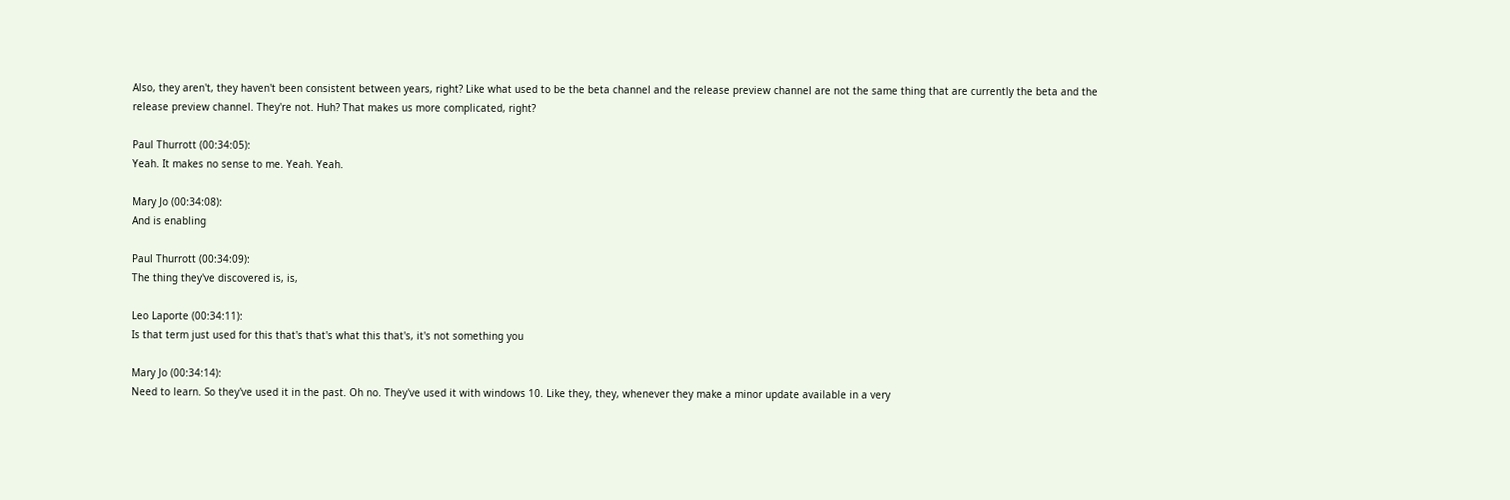Also, they aren't, they haven't been consistent between years, right? Like what used to be the beta channel and the release preview channel are not the same thing that are currently the beta and the release preview channel. They're not. Huh? That makes us more complicated, right?

Paul Thurrott (00:34:05):
Yeah. It makes no sense to me. Yeah. Yeah.

Mary Jo (00:34:08):
And is enabling

Paul Thurrott (00:34:09):
The thing they've discovered is, is,

Leo Laporte (00:34:11):
Is that term just used for this that's that's what this that's, it's not something you

Mary Jo (00:34:14):
Need to learn. So they've used it in the past. Oh no. They've used it with windows 10. Like they, they, whenever they make a minor update available in a very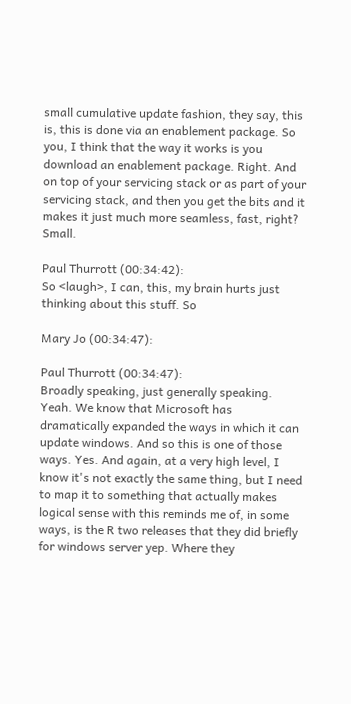small cumulative update fashion, they say, this is, this is done via an enablement package. So you, I think that the way it works is you download an enablement package. Right. And on top of your servicing stack or as part of your servicing stack, and then you get the bits and it makes it just much more seamless, fast, right? Small.

Paul Thurrott (00:34:42):
So <laugh>, I can, this, my brain hurts just thinking about this stuff. So

Mary Jo (00:34:47):

Paul Thurrott (00:34:47):
Broadly speaking, just generally speaking. Yeah. We know that Microsoft has dramatically expanded the ways in which it can update windows. And so this is one of those ways. Yes. And again, at a very high level, I know it's not exactly the same thing, but I need to map it to something that actually makes logical sense with this reminds me of, in some ways, is the R two releases that they did briefly for windows server yep. Where they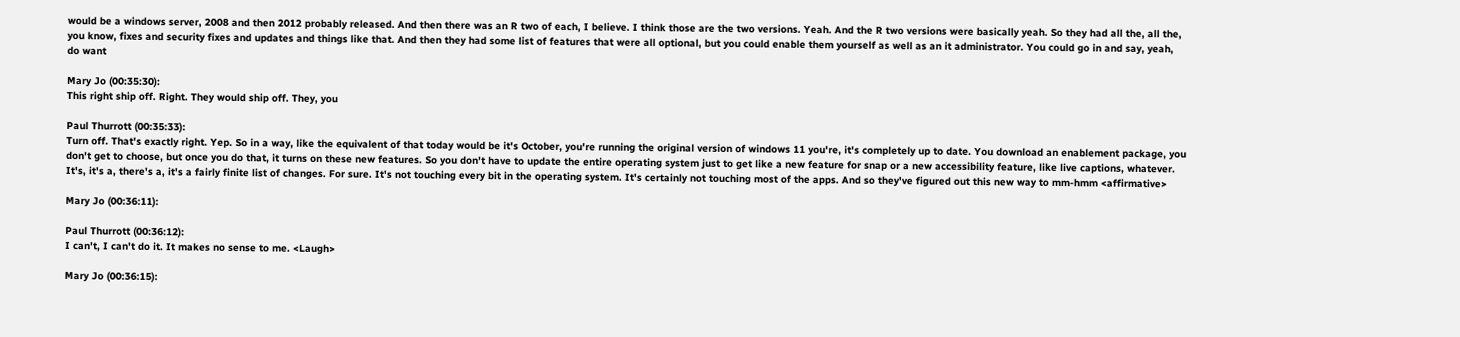would be a windows server, 2008 and then 2012 probably released. And then there was an R two of each, I believe. I think those are the two versions. Yeah. And the R two versions were basically yeah. So they had all the, all the, you know, fixes and security fixes and updates and things like that. And then they had some list of features that were all optional, but you could enable them yourself as well as an it administrator. You could go in and say, yeah, do want

Mary Jo (00:35:30):
This right ship off. Right. They would ship off. They, you

Paul Thurrott (00:35:33):
Turn off. That's exactly right. Yep. So in a way, like the equivalent of that today would be it's October, you're running the original version of windows 11 you're, it's completely up to date. You download an enablement package, you don't get to choose, but once you do that, it turns on these new features. So you don't have to update the entire operating system just to get like a new feature for snap or a new accessibility feature, like live captions, whatever. It's, it's a, there's a, it's a fairly finite list of changes. For sure. It's not touching every bit in the operating system. It's certainly not touching most of the apps. And so they've figured out this new way to mm-hmm <affirmative>

Mary Jo (00:36:11):

Paul Thurrott (00:36:12):
I can't, I can't do it. It makes no sense to me. <Laugh>

Mary Jo (00:36:15):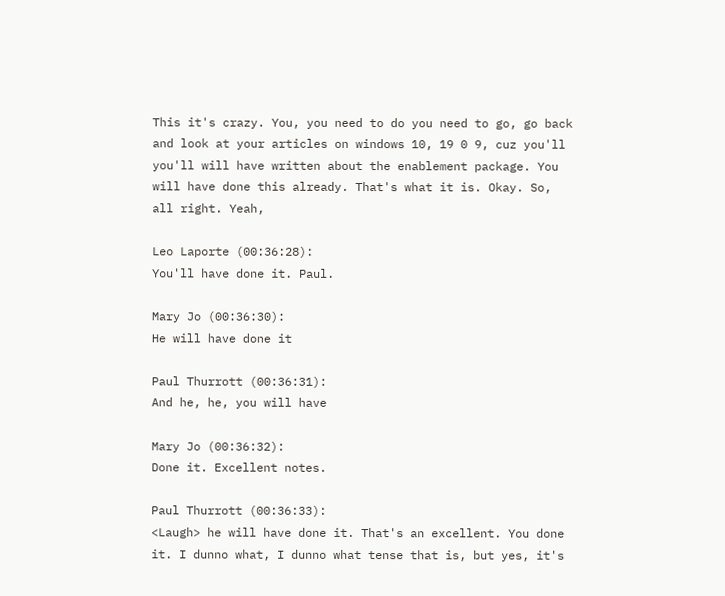This it's crazy. You, you need to do you need to go, go back and look at your articles on windows 10, 19 0 9, cuz you'll you'll will have written about the enablement package. You will have done this already. That's what it is. Okay. So, all right. Yeah,

Leo Laporte (00:36:28):
You'll have done it. Paul.

Mary Jo (00:36:30):
He will have done it

Paul Thurrott (00:36:31):
And he, he, you will have

Mary Jo (00:36:32):
Done it. Excellent notes.

Paul Thurrott (00:36:33):
<Laugh> he will have done it. That's an excellent. You done it. I dunno what, I dunno what tense that is, but yes, it's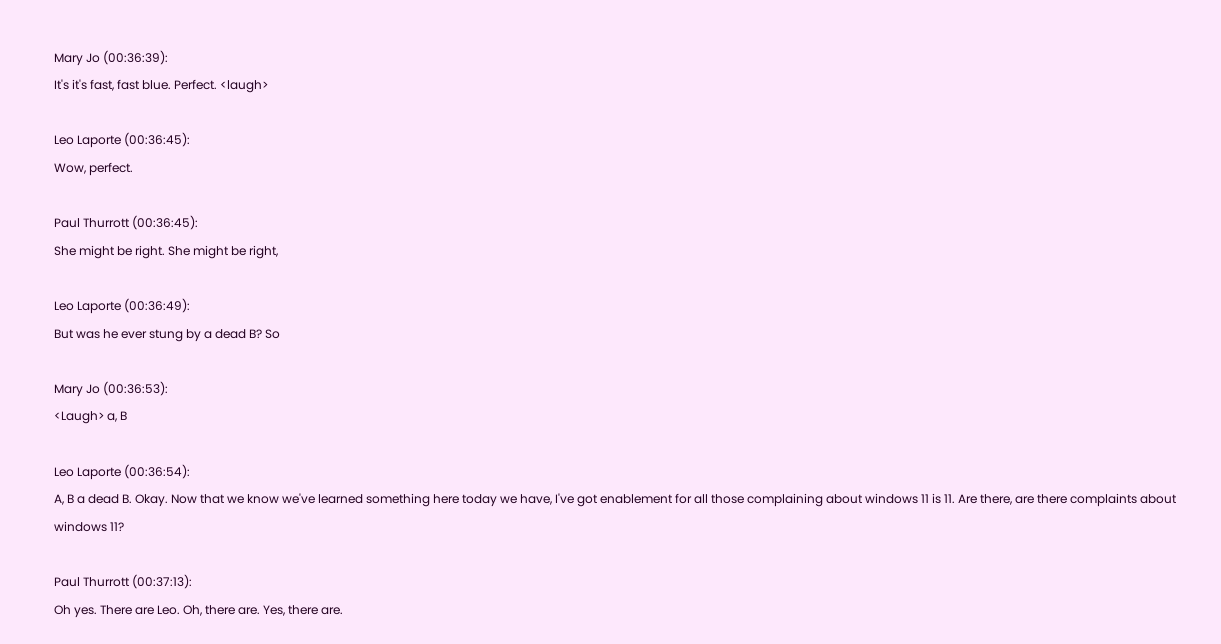Mary Jo (00:36:39):
It's it's fast, fast blue. Perfect. <laugh>

Leo Laporte (00:36:45):
Wow, perfect.

Paul Thurrott (00:36:45):
She might be right. She might be right,

Leo Laporte (00:36:49):
But was he ever stung by a dead B? So

Mary Jo (00:36:53):
<Laugh> a, B

Leo Laporte (00:36:54):
A, B a dead B. Okay. Now that we know we've learned something here today we have, I've got enablement for all those complaining about windows 11 is 11. Are there, are there complaints about windows 11?

Paul Thurrott (00:37:13):
Oh yes. There are Leo. Oh, there are. Yes, there are.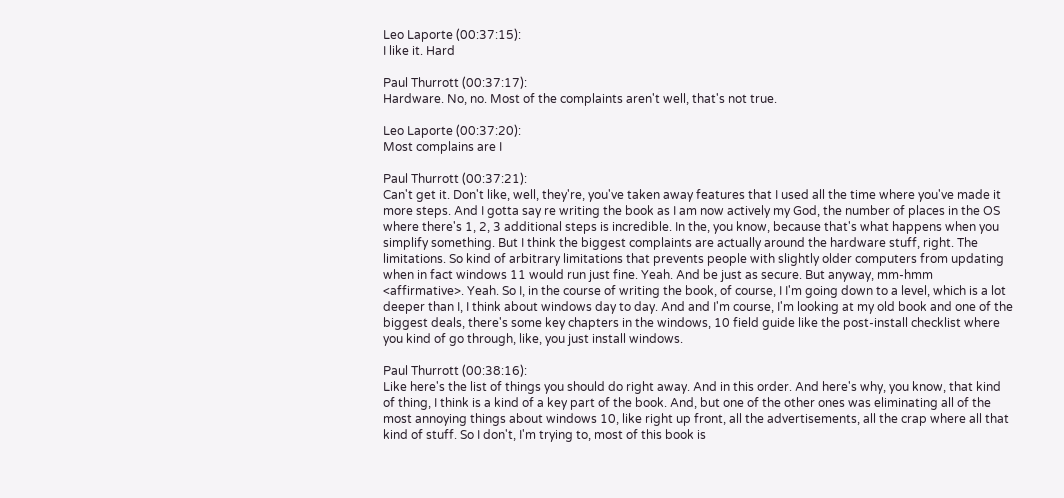Leo Laporte (00:37:15):
I like it. Hard

Paul Thurrott (00:37:17):
Hardware. No, no. Most of the complaints aren't well, that's not true.

Leo Laporte (00:37:20):
Most complains are I

Paul Thurrott (00:37:21):
Can't get it. Don't like, well, they're, you've taken away features that I used all the time where you've made it more steps. And I gotta say re writing the book as I am now actively my God, the number of places in the OS where there's 1, 2, 3 additional steps is incredible. In the, you know, because that's what happens when you simplify something. But I think the biggest complaints are actually around the hardware stuff, right. The limitations. So kind of arbitrary limitations that prevents people with slightly older computers from updating when in fact windows 11 would run just fine. Yeah. And be just as secure. But anyway, mm-hmm <affirmative>. Yeah. So I, in the course of writing the book, of course, I I'm going down to a level, which is a lot deeper than I, I think about windows day to day. And and I'm course, I'm looking at my old book and one of the biggest deals, there's some key chapters in the windows, 10 field guide like the post-install checklist where you kind of go through, like, you just install windows.

Paul Thurrott (00:38:16):
Like here's the list of things you should do right away. And in this order. And here's why, you know, that kind of thing, I think is a kind of a key part of the book. And, but one of the other ones was eliminating all of the most annoying things about windows 10, like right up front, all the advertisements, all the crap where all that kind of stuff. So I don't, I'm trying to, most of this book is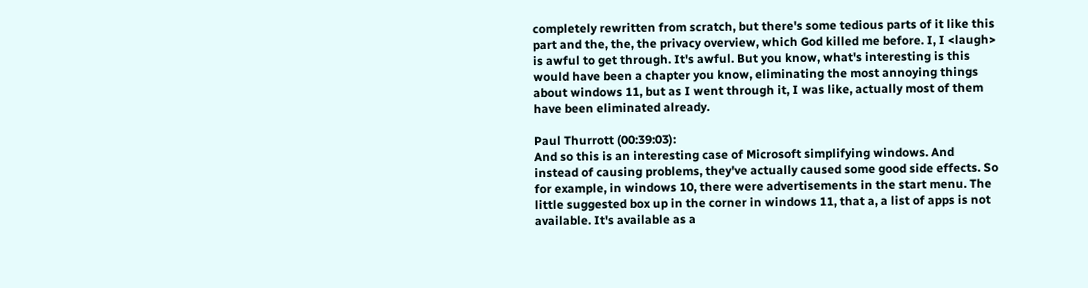completely rewritten from scratch, but there's some tedious parts of it like this part and the, the, the privacy overview, which God killed me before. I, I <laugh> is awful to get through. It's awful. But you know, what's interesting is this would have been a chapter you know, eliminating the most annoying things about windows 11, but as I went through it, I was like, actually most of them have been eliminated already.

Paul Thurrott (00:39:03):
And so this is an interesting case of Microsoft simplifying windows. And instead of causing problems, they've actually caused some good side effects. So for example, in windows 10, there were advertisements in the start menu. The little suggested box up in the corner in windows 11, that a, a list of apps is not available. It's available as a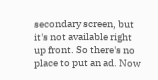secondary screen, but it's not available right up front. So there's no place to put an ad. Now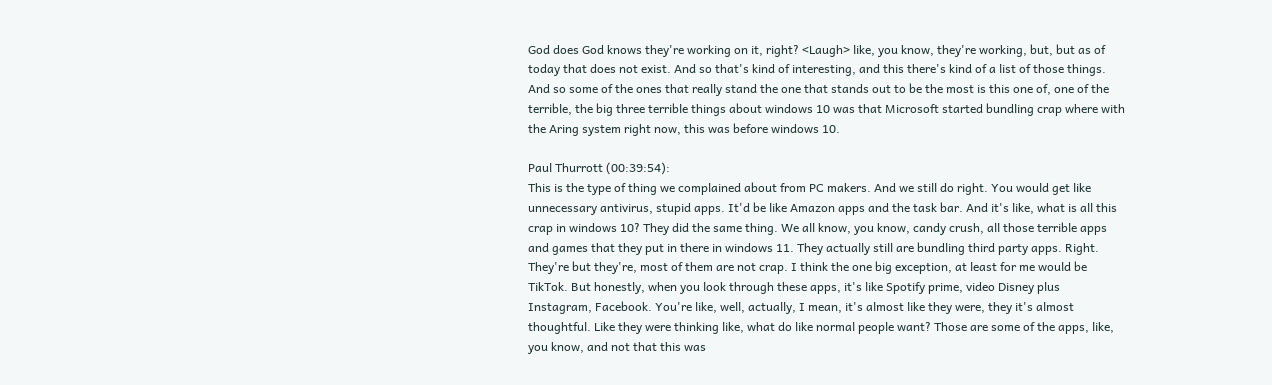God does God knows they're working on it, right? <Laugh> like, you know, they're working, but, but as of today that does not exist. And so that's kind of interesting, and this there's kind of a list of those things. And so some of the ones that really stand the one that stands out to be the most is this one of, one of the terrible, the big three terrible things about windows 10 was that Microsoft started bundling crap where with the Aring system right now, this was before windows 10.

Paul Thurrott (00:39:54):
This is the type of thing we complained about from PC makers. And we still do right. You would get like unnecessary antivirus, stupid apps. It'd be like Amazon apps and the task bar. And it's like, what is all this crap in windows 10? They did the same thing. We all know, you know, candy crush, all those terrible apps and games that they put in there in windows 11. They actually still are bundling third party apps. Right. They're but they're, most of them are not crap. I think the one big exception, at least for me would be TikTok. But honestly, when you look through these apps, it's like Spotify prime, video Disney plus Instagram, Facebook. You're like, well, actually, I mean, it's almost like they were, they it's almost thoughtful. Like they were thinking like, what do like normal people want? Those are some of the apps, like, you know, and not that this was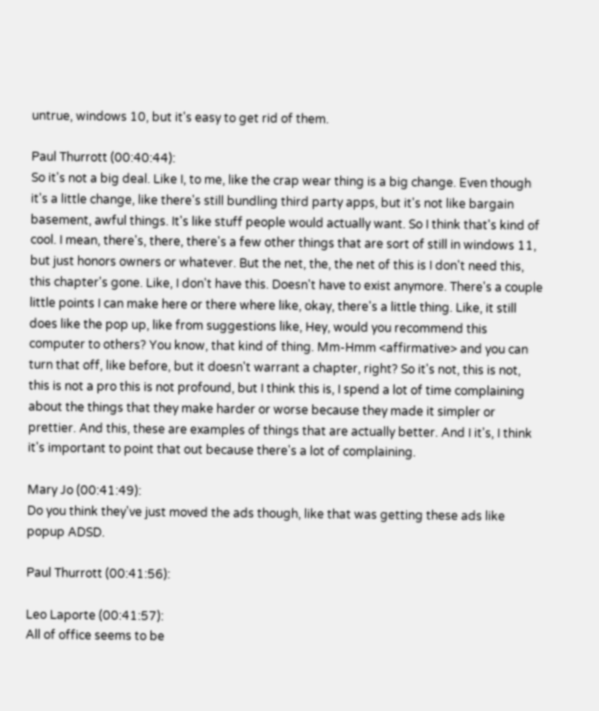untrue, windows 10, but it's easy to get rid of them.

Paul Thurrott (00:40:44):
So it's not a big deal. Like I, to me, like the crap wear thing is a big change. Even though it's a little change, like there's still bundling third party apps, but it's not like bargain basement, awful things. It's like stuff people would actually want. So I think that's kind of cool. I mean, there's, there, there's a few other things that are sort of still in windows 11, but just honors owners or whatever. But the net, the, the net of this is I don't need this, this chapter's gone. Like, I don't have this. Doesn't have to exist anymore. There's a couple little points I can make here or there where like, okay, there's a little thing. Like, it still does like the pop up, like from suggestions like, Hey, would you recommend this computer to others? You know, that kind of thing. Mm-Hmm <affirmative> and you can turn that off, like before, but it doesn't warrant a chapter, right? So it's not, this is not, this is not a pro this is not profound, but I think this is, I spend a lot of time complaining about the things that they make harder or worse because they made it simpler or prettier. And this, these are examples of things that are actually better. And I it's, I think it's important to point that out because there's a lot of complaining.

Mary Jo (00:41:49):
Do you think they've just moved the ads though, like that was getting these ads like popup ADSD.

Paul Thurrott (00:41:56):

Leo Laporte (00:41:57):
All of office seems to be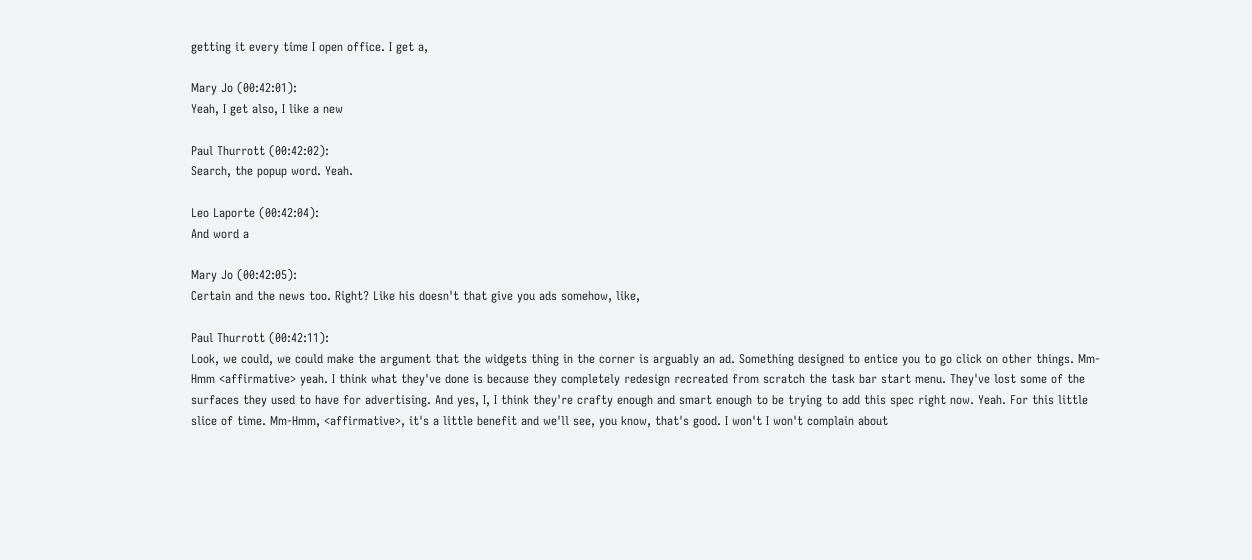getting it every time I open office. I get a,

Mary Jo (00:42:01):
Yeah, I get also, I like a new

Paul Thurrott (00:42:02):
Search, the popup word. Yeah.

Leo Laporte (00:42:04):
And word a

Mary Jo (00:42:05):
Certain and the news too. Right? Like his doesn't that give you ads somehow, like,

Paul Thurrott (00:42:11):
Look, we could, we could make the argument that the widgets thing in the corner is arguably an ad. Something designed to entice you to go click on other things. Mm-Hmm <affirmative> yeah. I think what they've done is because they completely redesign recreated from scratch the task bar start menu. They've lost some of the surfaces they used to have for advertising. And yes, I, I think they're crafty enough and smart enough to be trying to add this spec right now. Yeah. For this little slice of time. Mm-Hmm, <affirmative>, it's a little benefit and we'll see, you know, that's good. I won't I won't complain about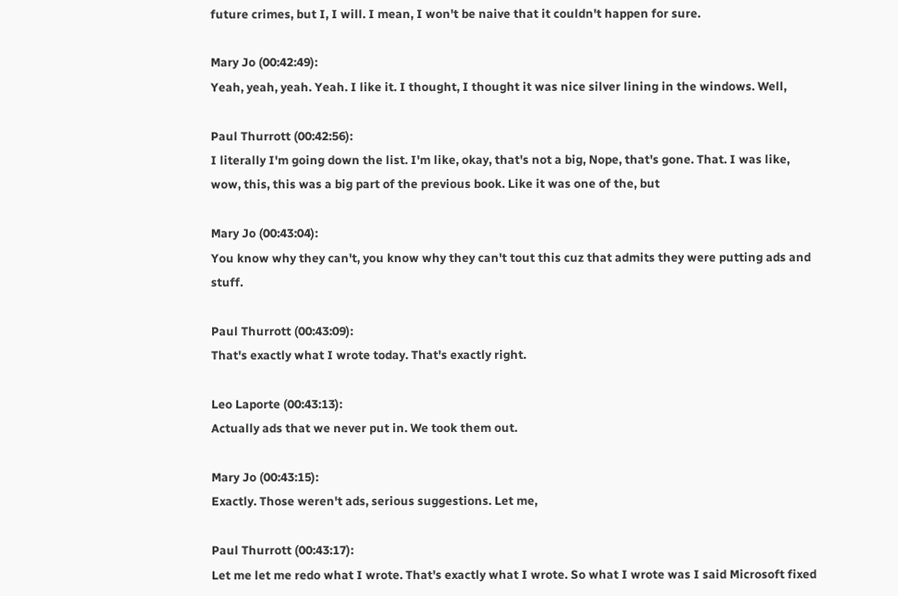future crimes, but I, I will. I mean, I won't be naive that it couldn't happen for sure.

Mary Jo (00:42:49):
Yeah, yeah, yeah. Yeah. I like it. I thought, I thought it was nice silver lining in the windows. Well,

Paul Thurrott (00:42:56):
I literally I'm going down the list. I'm like, okay, that's not a big, Nope, that's gone. That. I was like, wow, this, this was a big part of the previous book. Like it was one of the, but

Mary Jo (00:43:04):
You know why they can't, you know why they can't tout this cuz that admits they were putting ads and stuff.

Paul Thurrott (00:43:09):
That's exactly what I wrote today. That's exactly right.

Leo Laporte (00:43:13):
Actually ads that we never put in. We took them out.

Mary Jo (00:43:15):
Exactly. Those weren't ads, serious suggestions. Let me,

Paul Thurrott (00:43:17):
Let me let me redo what I wrote. That's exactly what I wrote. So what I wrote was I said Microsoft fixed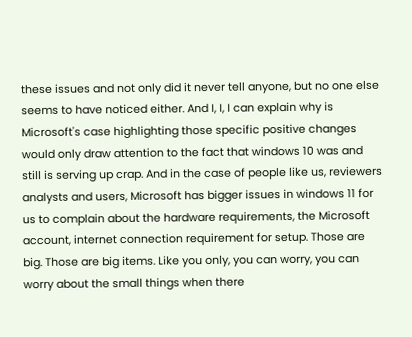these issues and not only did it never tell anyone, but no one else seems to have noticed either. And I, I, I can explain why is Microsoft's case highlighting those specific positive changes would only draw attention to the fact that windows 10 was and still is serving up crap. And in the case of people like us, reviewers analysts and users, Microsoft has bigger issues in windows 11 for us to complain about the hardware requirements, the Microsoft account, internet connection requirement for setup. Those are big. Those are big items. Like you only, you can worry, you can worry about the small things when there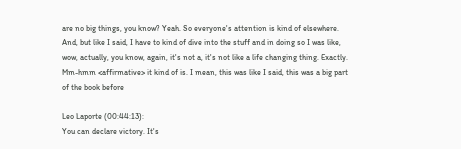are no big things, you know? Yeah. So everyone's attention is kind of elsewhere. And, but like I said, I have to kind of dive into the stuff and in doing so I was like, wow, actually, you know, again, it's not a, it's not like a life changing thing. Exactly. Mm-hmm <affirmative> it kind of is. I mean, this was like I said, this was a big part of the book before

Leo Laporte (00:44:13):
You can declare victory. It's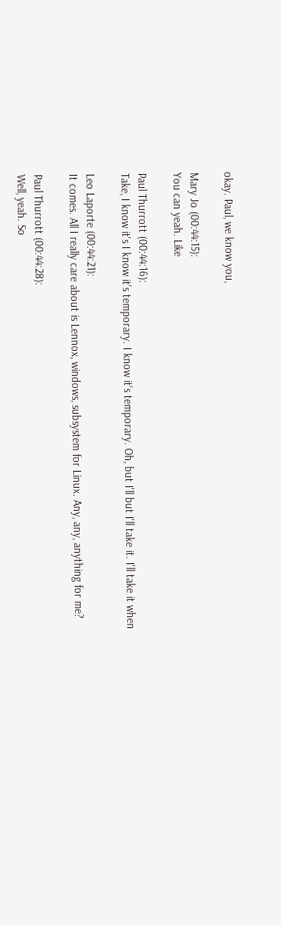okay. Paul, we know you,

Mary Jo (00:44:15):
You can yeah. Like

Paul Thurrott (00:44:16):
Take, I know it's I know it's temporary. I know it's temporary. Oh, but I'll but I'll take it. I'll take it when

Leo Laporte (00:44:21):
It comes. All I really care about is Lennox, windows, subsystem for Linux. Any, any, anything for me?

Paul Thurrott (00:44:28):
Well, yeah. So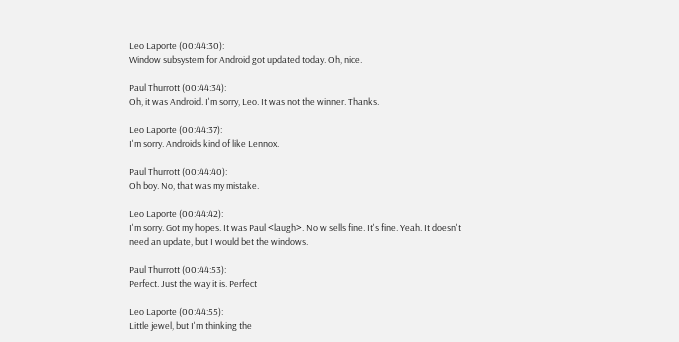Leo Laporte (00:44:30):
Window subsystem for Android got updated today. Oh, nice.

Paul Thurrott (00:44:34):
Oh, it was Android. I'm sorry, Leo. It was not the winner. Thanks.

Leo Laporte (00:44:37):
I'm sorry. Androids kind of like Lennox.

Paul Thurrott (00:44:40):
Oh boy. No, that was my mistake.

Leo Laporte (00:44:42):
I'm sorry. Got my hopes. It was Paul <laugh>. No w sells fine. It's fine. Yeah. It doesn't need an update, but I would bet the windows.

Paul Thurrott (00:44:53):
Perfect. Just the way it is. Perfect

Leo Laporte (00:44:55):
Little jewel, but I'm thinking the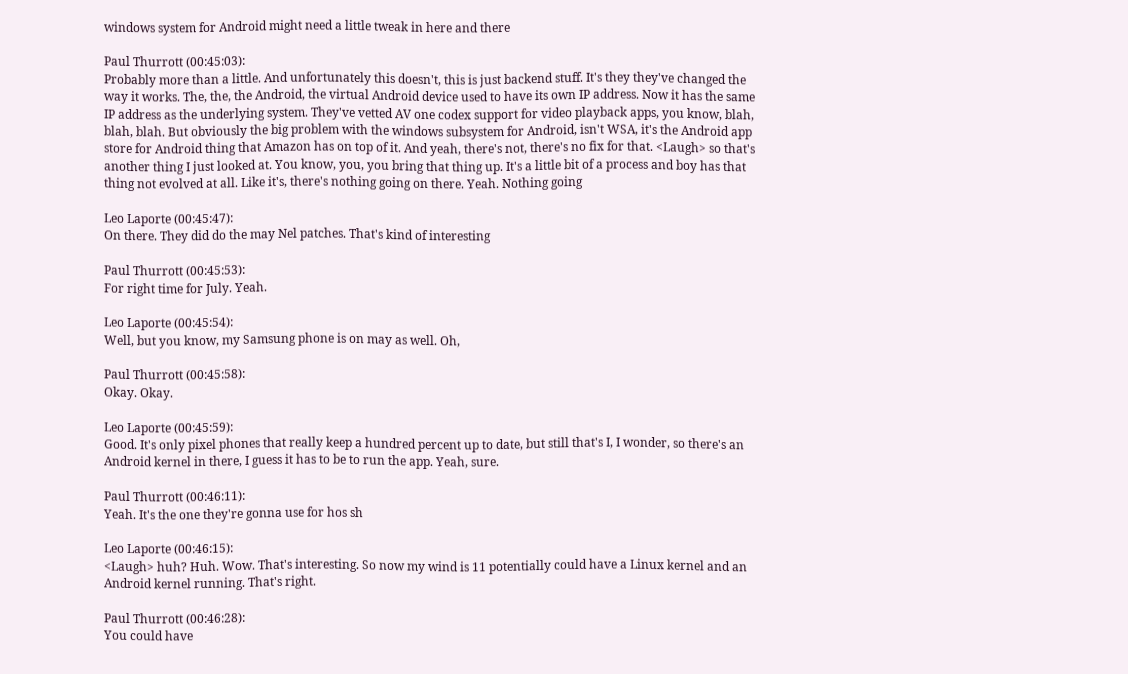windows system for Android might need a little tweak in here and there

Paul Thurrott (00:45:03):
Probably more than a little. And unfortunately this doesn't, this is just backend stuff. It's they they've changed the way it works. The, the, the Android, the virtual Android device used to have its own IP address. Now it has the same IP address as the underlying system. They've vetted AV one codex support for video playback apps, you know, blah, blah, blah. But obviously the big problem with the windows subsystem for Android, isn't WSA, it's the Android app store for Android thing that Amazon has on top of it. And yeah, there's not, there's no fix for that. <Laugh> so that's another thing I just looked at. You know, you, you bring that thing up. It's a little bit of a process and boy has that thing not evolved at all. Like it's, there's nothing going on there. Yeah. Nothing going

Leo Laporte (00:45:47):
On there. They did do the may Nel patches. That's kind of interesting

Paul Thurrott (00:45:53):
For right time for July. Yeah.

Leo Laporte (00:45:54):
Well, but you know, my Samsung phone is on may as well. Oh,

Paul Thurrott (00:45:58):
Okay. Okay.

Leo Laporte (00:45:59):
Good. It's only pixel phones that really keep a hundred percent up to date, but still that's I, I wonder, so there's an Android kernel in there, I guess it has to be to run the app. Yeah, sure.

Paul Thurrott (00:46:11):
Yeah. It's the one they're gonna use for hos sh

Leo Laporte (00:46:15):
<Laugh> huh? Huh. Wow. That's interesting. So now my wind is 11 potentially could have a Linux kernel and an Android kernel running. That's right.

Paul Thurrott (00:46:28):
You could have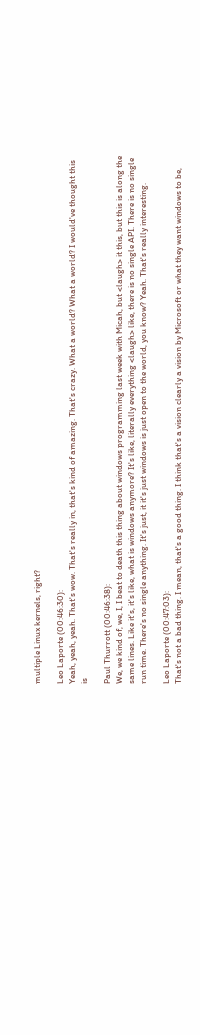multiple Linux kernels, right?

Leo Laporte (00:46:30):
Yeah, yeah, yeah. That's wow. That's really in, that's kind of amazing. That's crazy. What a world? What a world? I would've thought this is

Paul Thurrott (00:46:38):
We, we kind of, we, I, I beat to death this thing about windows programming last week with Micah, but <laugh> it this, but this is along the same lines. Like it's, it's like, what is windows anymore? It's like, literally everything <laugh> like, there is no single API. There is no single run time. There's no single anything. It's just, it it's just windows is just open to the world, you know? Yeah. That's really interesting.

Leo Laporte (00:47:03):
That's not a bad thing. I mean, that's a good thing. I think that's a vision clearly a vision by Microsoft or what they want windows to be,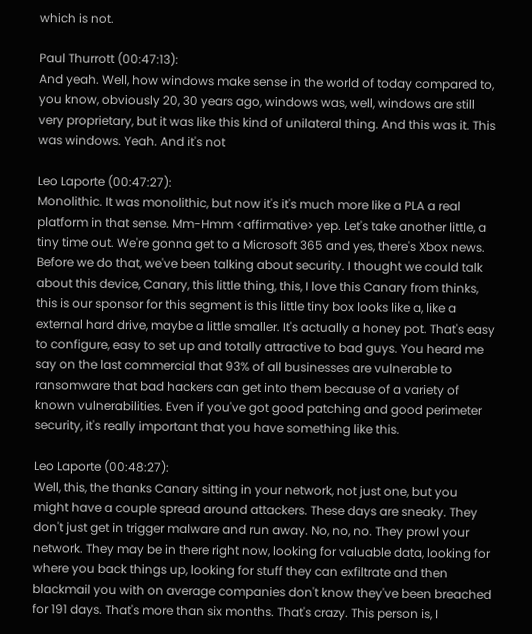which is not.

Paul Thurrott (00:47:13):
And yeah. Well, how windows make sense in the world of today compared to, you know, obviously 20, 30 years ago, windows was, well, windows are still very proprietary, but it was like this kind of unilateral thing. And this was it. This was windows. Yeah. And it's not

Leo Laporte (00:47:27):
Monolithic. It was monolithic, but now it's it's much more like a PLA a real platform in that sense. Mm-Hmm <affirmative> yep. Let's take another little, a tiny time out. We're gonna get to a Microsoft 365 and yes, there's Xbox news. Before we do that, we've been talking about security. I thought we could talk about this device, Canary, this little thing, this, I love this Canary from thinks, this is our sponsor for this segment is this little tiny box looks like a, like a external hard drive, maybe a little smaller. It's actually a honey pot. That's easy to configure, easy to set up and totally attractive to bad guys. You heard me say on the last commercial that 93% of all businesses are vulnerable to ransomware that bad hackers can get into them because of a variety of known vulnerabilities. Even if you've got good patching and good perimeter security, it's really important that you have something like this.

Leo Laporte (00:48:27):
Well, this, the thanks Canary sitting in your network, not just one, but you might have a couple spread around attackers. These days are sneaky. They don't just get in trigger malware and run away. No, no, no. They prowl your network. They may be in there right now, looking for valuable data, looking for where you back things up, looking for stuff they can exfiltrate and then blackmail you with on average companies don't know they've been breached for 191 days. That's more than six months. That's crazy. This person is, I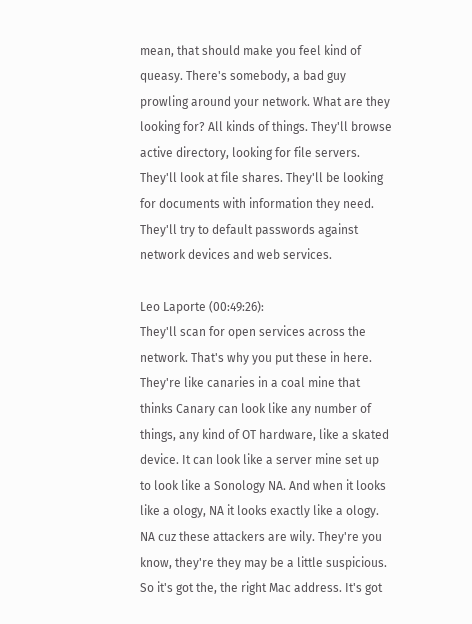mean, that should make you feel kind of queasy. There's somebody, a bad guy prowling around your network. What are they looking for? All kinds of things. They'll browse active directory, looking for file servers. They'll look at file shares. They'll be looking for documents with information they need. They'll try to default passwords against network devices and web services.

Leo Laporte (00:49:26):
They'll scan for open services across the network. That's why you put these in here. They're like canaries in a coal mine that thinks Canary can look like any number of things, any kind of OT hardware, like a skated device. It can look like a server mine set up to look like a Sonology NA. And when it looks like a ology, NA it looks exactly like a ology. NA cuz these attackers are wily. They're you know, they're they may be a little suspicious. So it's got the, the right Mac address. It's got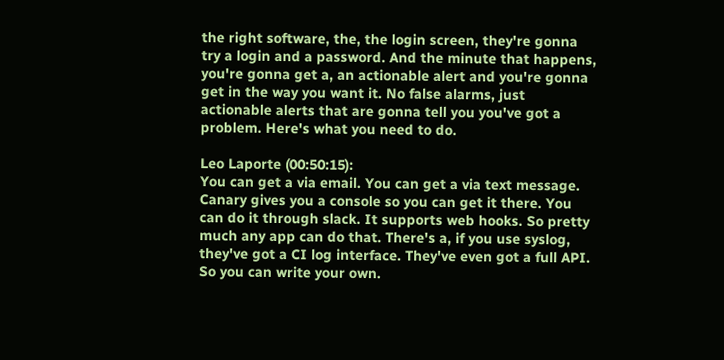the right software, the, the login screen, they're gonna try a login and a password. And the minute that happens, you're gonna get a, an actionable alert and you're gonna get in the way you want it. No false alarms, just actionable alerts that are gonna tell you you've got a problem. Here's what you need to do.

Leo Laporte (00:50:15):
You can get a via email. You can get a via text message. Canary gives you a console so you can get it there. You can do it through slack. It supports web hooks. So pretty much any app can do that. There's a, if you use syslog, they've got a CI log interface. They've even got a full API. So you can write your own.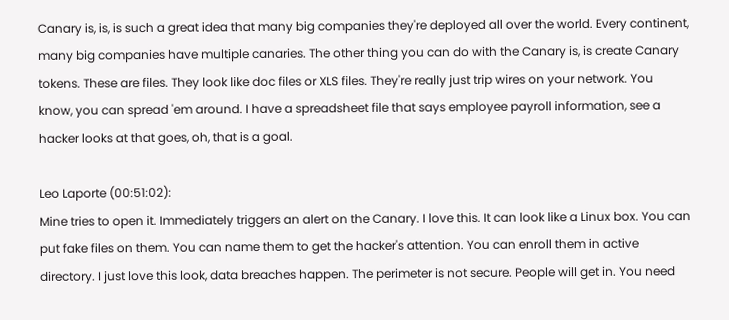Canary is, is, is such a great idea that many big companies they're deployed all over the world. Every continent, many big companies have multiple canaries. The other thing you can do with the Canary is, is create Canary tokens. These are files. They look like doc files or XLS files. They're really just trip wires on your network. You know, you can spread 'em around. I have a spreadsheet file that says employee payroll information, see a hacker looks at that goes, oh, that is a goal.

Leo Laporte (00:51:02):
Mine tries to open it. Immediately triggers an alert on the Canary. I love this. It can look like a Linux box. You can put fake files on them. You can name them to get the hacker's attention. You can enroll them in active directory. I just love this look, data breaches happen. The perimeter is not secure. People will get in. You need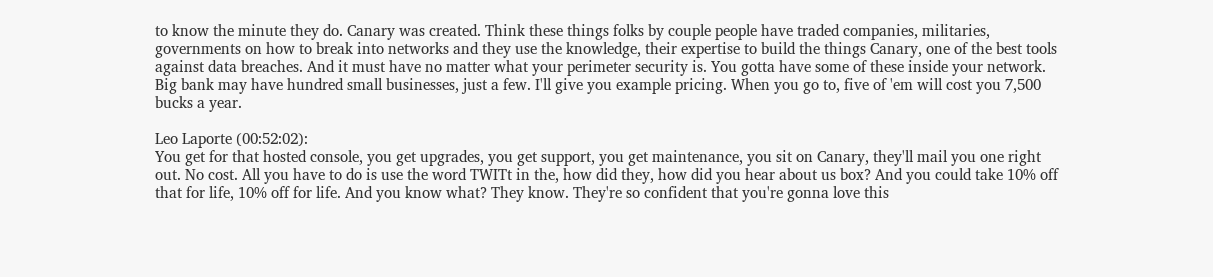to know the minute they do. Canary was created. Think these things folks by couple people have traded companies, militaries, governments on how to break into networks and they use the knowledge, their expertise to build the things Canary, one of the best tools against data breaches. And it must have no matter what your perimeter security is. You gotta have some of these inside your network. Big bank may have hundred small businesses, just a few. I'll give you example pricing. When you go to, five of 'em will cost you 7,500 bucks a year.

Leo Laporte (00:52:02):
You get for that hosted console, you get upgrades, you get support, you get maintenance, you sit on Canary, they'll mail you one right out. No cost. All you have to do is use the word TWITt in the, how did they, how did you hear about us box? And you could take 10% off that for life, 10% off for life. And you know what? They know. They're so confident that you're gonna love this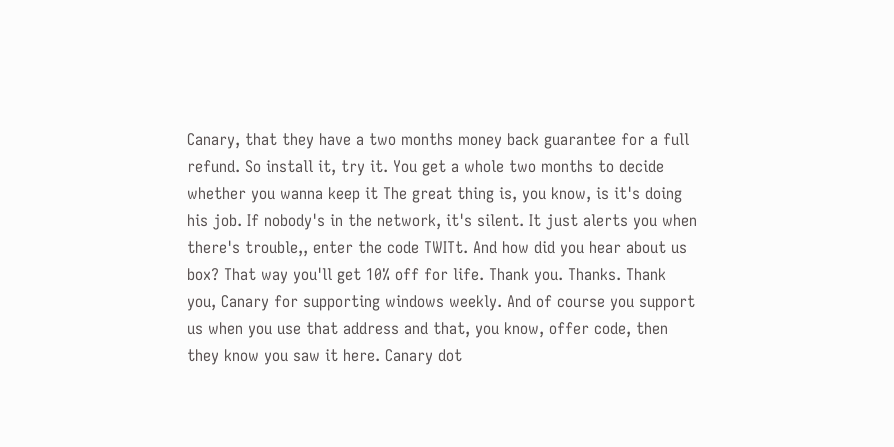Canary, that they have a two months money back guarantee for a full refund. So install it, try it. You get a whole two months to decide whether you wanna keep it The great thing is, you know, is it's doing his job. If nobody's in the network, it's silent. It just alerts you when there's trouble,, enter the code TWITt. And how did you hear about us box? That way you'll get 10% off for life. Thank you. Thanks. Thank you, Canary for supporting windows weekly. And of course you support us when you use that address and that, you know, offer code, then they know you saw it here. Canary dot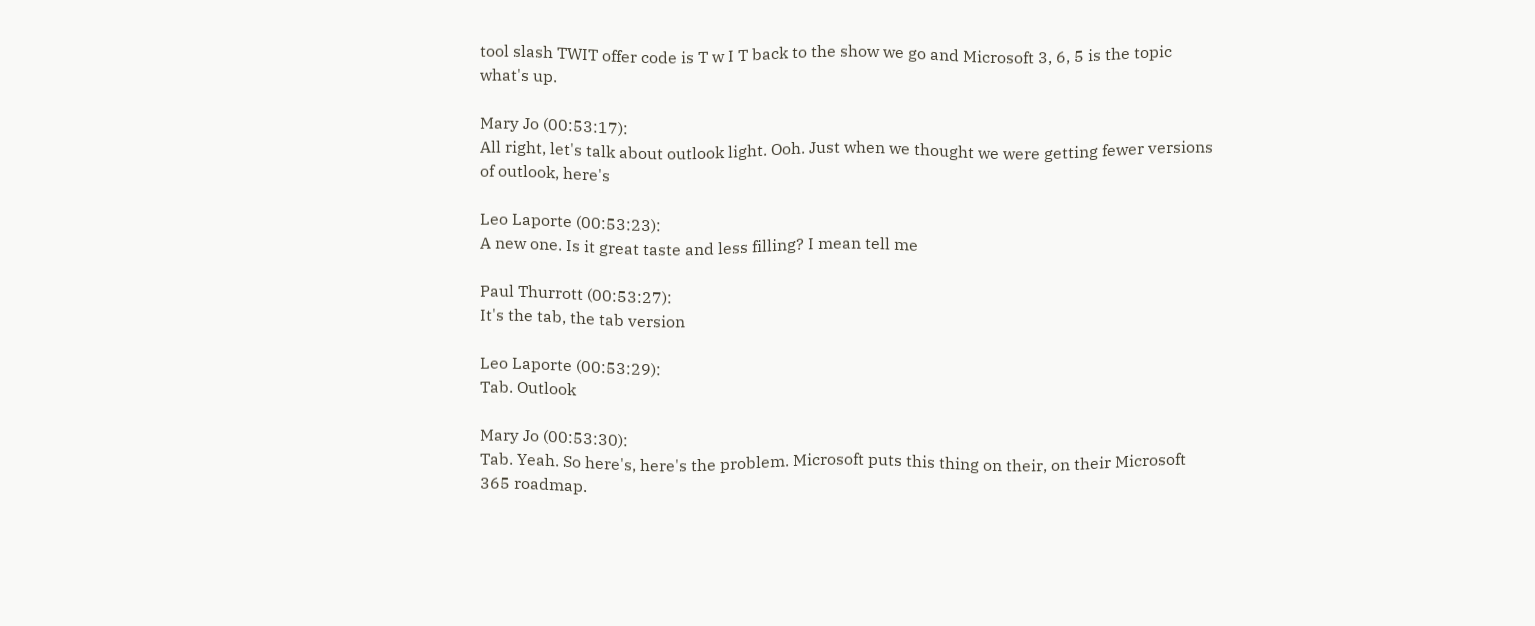tool slash TWIT offer code is T w I T back to the show we go and Microsoft 3, 6, 5 is the topic what's up.

Mary Jo (00:53:17):
All right, let's talk about outlook light. Ooh. Just when we thought we were getting fewer versions of outlook, here's

Leo Laporte (00:53:23):
A new one. Is it great taste and less filling? I mean tell me

Paul Thurrott (00:53:27):
It's the tab, the tab version

Leo Laporte (00:53:29):
Tab. Outlook

Mary Jo (00:53:30):
Tab. Yeah. So here's, here's the problem. Microsoft puts this thing on their, on their Microsoft 365 roadmap.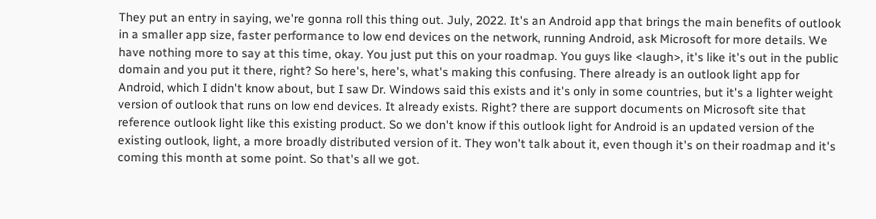They put an entry in saying, we're gonna roll this thing out. July, 2022. It's an Android app that brings the main benefits of outlook in a smaller app size, faster performance to low end devices on the network, running Android, ask Microsoft for more details. We have nothing more to say at this time, okay. You just put this on your roadmap. You guys like <laugh>, it's like it's out in the public domain and you put it there, right? So here's, here's, what's making this confusing. There already is an outlook light app for Android, which I didn't know about, but I saw Dr. Windows said this exists and it's only in some countries, but it's a lighter weight version of outlook that runs on low end devices. It already exists. Right? there are support documents on Microsoft site that reference outlook light like this existing product. So we don't know if this outlook light for Android is an updated version of the existing outlook, light, a more broadly distributed version of it. They won't talk about it, even though it's on their roadmap and it's coming this month at some point. So that's all we got.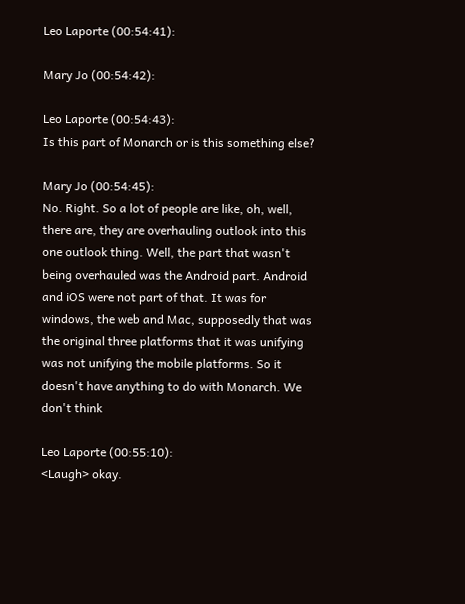Leo Laporte (00:54:41):

Mary Jo (00:54:42):

Leo Laporte (00:54:43):
Is this part of Monarch or is this something else?

Mary Jo (00:54:45):
No. Right. So a lot of people are like, oh, well, there are, they are overhauling outlook into this one outlook thing. Well, the part that wasn't being overhauled was the Android part. Android and iOS were not part of that. It was for windows, the web and Mac, supposedly that was the original three platforms that it was unifying was not unifying the mobile platforms. So it doesn't have anything to do with Monarch. We don't think

Leo Laporte (00:55:10):
<Laugh> okay.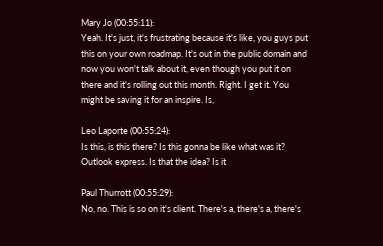Mary Jo (00:55:11):
Yeah. It's just, it's frustrating because it's like, you guys put this on your own roadmap. It's out in the public domain and now you won't talk about it, even though you put it on there and it's rolling out this month. Right. I get it. You might be saving it for an inspire. Is,

Leo Laporte (00:55:24):
Is this, is this there? Is this gonna be like what was it? Outlook express. Is that the idea? Is it

Paul Thurrott (00:55:29):
No, no. This is so on it's client. There's a, there's a, there's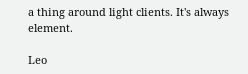a thing around light clients. It's always element.

Leo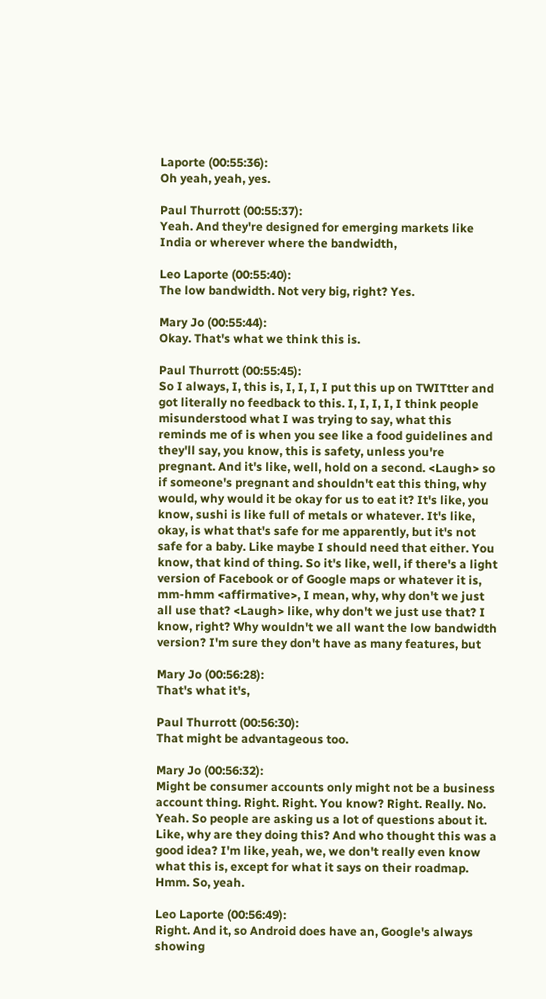Laporte (00:55:36):
Oh yeah, yeah, yes.

Paul Thurrott (00:55:37):
Yeah. And they're designed for emerging markets like India or wherever where the bandwidth,

Leo Laporte (00:55:40):
The low bandwidth. Not very big, right? Yes.

Mary Jo (00:55:44):
Okay. That's what we think this is.

Paul Thurrott (00:55:45):
So I always, I, this is, I, I, I, I put this up on TWITtter and got literally no feedback to this. I, I, I, I, I think people misunderstood what I was trying to say, what this reminds me of is when you see like a food guidelines and they'll say, you know, this is safety, unless you're pregnant. And it's like, well, hold on a second. <Laugh> so if someone's pregnant and shouldn't eat this thing, why would, why would it be okay for us to eat it? It's like, you know, sushi is like full of metals or whatever. It's like, okay, is what that's safe for me apparently, but it's not safe for a baby. Like maybe I should need that either. You know, that kind of thing. So it's like, well, if there's a light version of Facebook or of Google maps or whatever it is, mm-hmm <affirmative>, I mean, why, why don't we just all use that? <Laugh> like, why don't we just use that? I know, right? Why wouldn't we all want the low bandwidth version? I'm sure they don't have as many features, but

Mary Jo (00:56:28):
That's what it's,

Paul Thurrott (00:56:30):
That might be advantageous too.

Mary Jo (00:56:32):
Might be consumer accounts only might not be a business account thing. Right. Right. You know? Right. Really. No. Yeah. So people are asking us a lot of questions about it. Like, why are they doing this? And who thought this was a good idea? I'm like, yeah, we, we don't really even know what this is, except for what it says on their roadmap. Hmm. So, yeah.

Leo Laporte (00:56:49):
Right. And it, so Android does have an, Google's always showing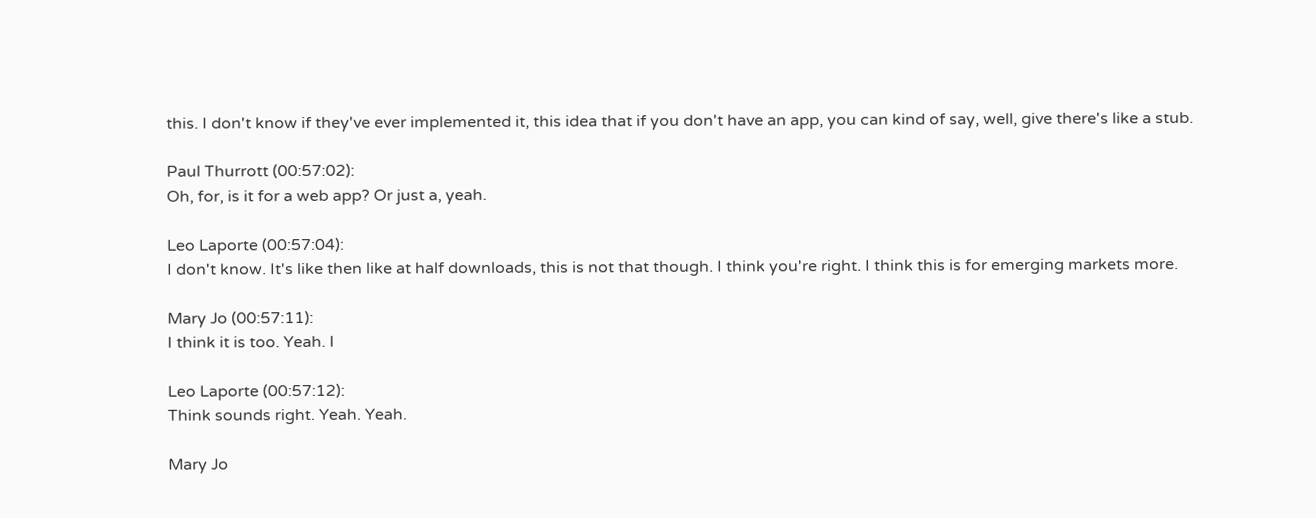this. I don't know if they've ever implemented it, this idea that if you don't have an app, you can kind of say, well, give there's like a stub.

Paul Thurrott (00:57:02):
Oh, for, is it for a web app? Or just a, yeah.

Leo Laporte (00:57:04):
I don't know. It's like then like at half downloads, this is not that though. I think you're right. I think this is for emerging markets more.

Mary Jo (00:57:11):
I think it is too. Yeah. I

Leo Laporte (00:57:12):
Think sounds right. Yeah. Yeah.

Mary Jo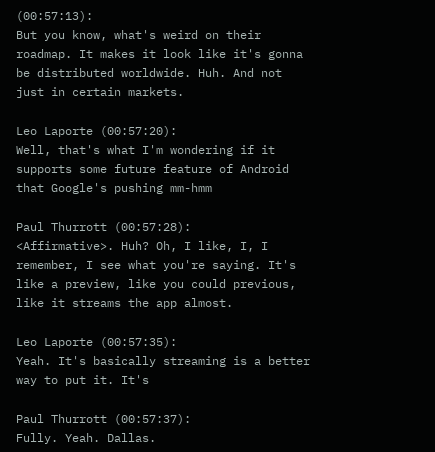(00:57:13):
But you know, what's weird on their roadmap. It makes it look like it's gonna be distributed worldwide. Huh. And not just in certain markets.

Leo Laporte (00:57:20):
Well, that's what I'm wondering if it supports some future feature of Android that Google's pushing mm-hmm

Paul Thurrott (00:57:28):
<Affirmative>. Huh? Oh, I like, I, I remember, I see what you're saying. It's like a preview, like you could previous, like it streams the app almost.

Leo Laporte (00:57:35):
Yeah. It's basically streaming is a better way to put it. It's

Paul Thurrott (00:57:37):
Fully. Yeah. Dallas.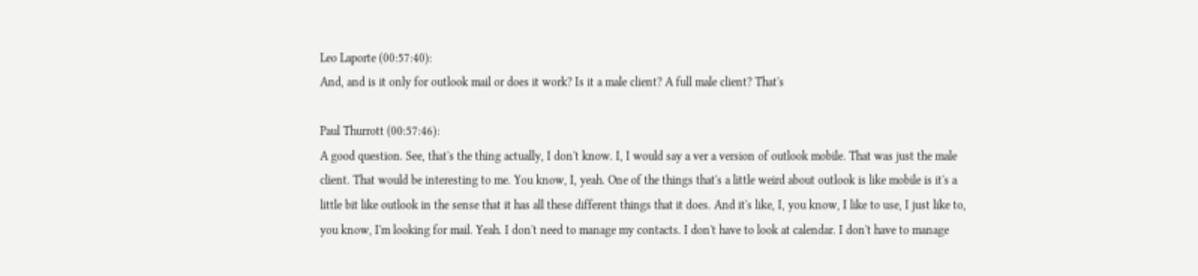Leo Laporte (00:57:40):
And, and is it only for outlook mail or does it work? Is it a male client? A full male client? That's

Paul Thurrott (00:57:46):
A good question. See, that's the thing actually, I don't know. I, I would say a ver a version of outlook mobile. That was just the male client. That would be interesting to me. You know, I, yeah. One of the things that's a little weird about outlook is like mobile is it's a little bit like outlook in the sense that it has all these different things that it does. And it's like, I, you know, I like to use, I just like to, you know, I'm looking for mail. Yeah. I don't need to manage my contacts. I don't have to look at calendar. I don't have to manage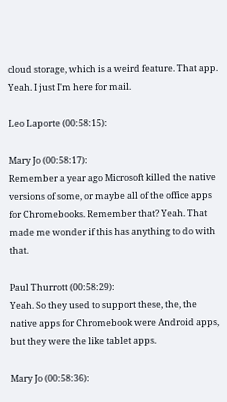cloud storage, which is a weird feature. That app. Yeah. I just I'm here for mail.

Leo Laporte (00:58:15):

Mary Jo (00:58:17):
Remember a year ago Microsoft killed the native versions of some, or maybe all of the office apps for Chromebooks. Remember that? Yeah. That made me wonder if this has anything to do with that.

Paul Thurrott (00:58:29):
Yeah. So they used to support these, the, the native apps for Chromebook were Android apps, but they were the like tablet apps.

Mary Jo (00:58:36):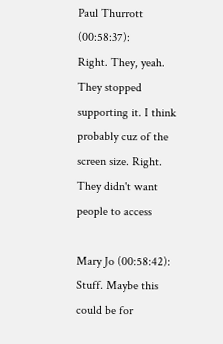Paul Thurrott (00:58:37):
Right. They, yeah. They stopped supporting it. I think probably cuz of the screen size. Right. They didn't want people to access

Mary Jo (00:58:42):
Stuff. Maybe this could be for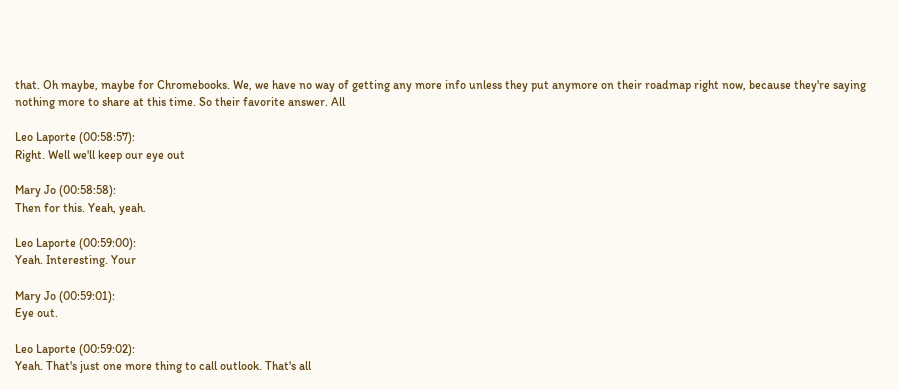that. Oh maybe, maybe for Chromebooks. We, we have no way of getting any more info unless they put anymore on their roadmap right now, because they're saying nothing more to share at this time. So their favorite answer. All

Leo Laporte (00:58:57):
Right. Well we'll keep our eye out

Mary Jo (00:58:58):
Then for this. Yeah, yeah.

Leo Laporte (00:59:00):
Yeah. Interesting. Your

Mary Jo (00:59:01):
Eye out.

Leo Laporte (00:59:02):
Yeah. That's just one more thing to call outlook. That's all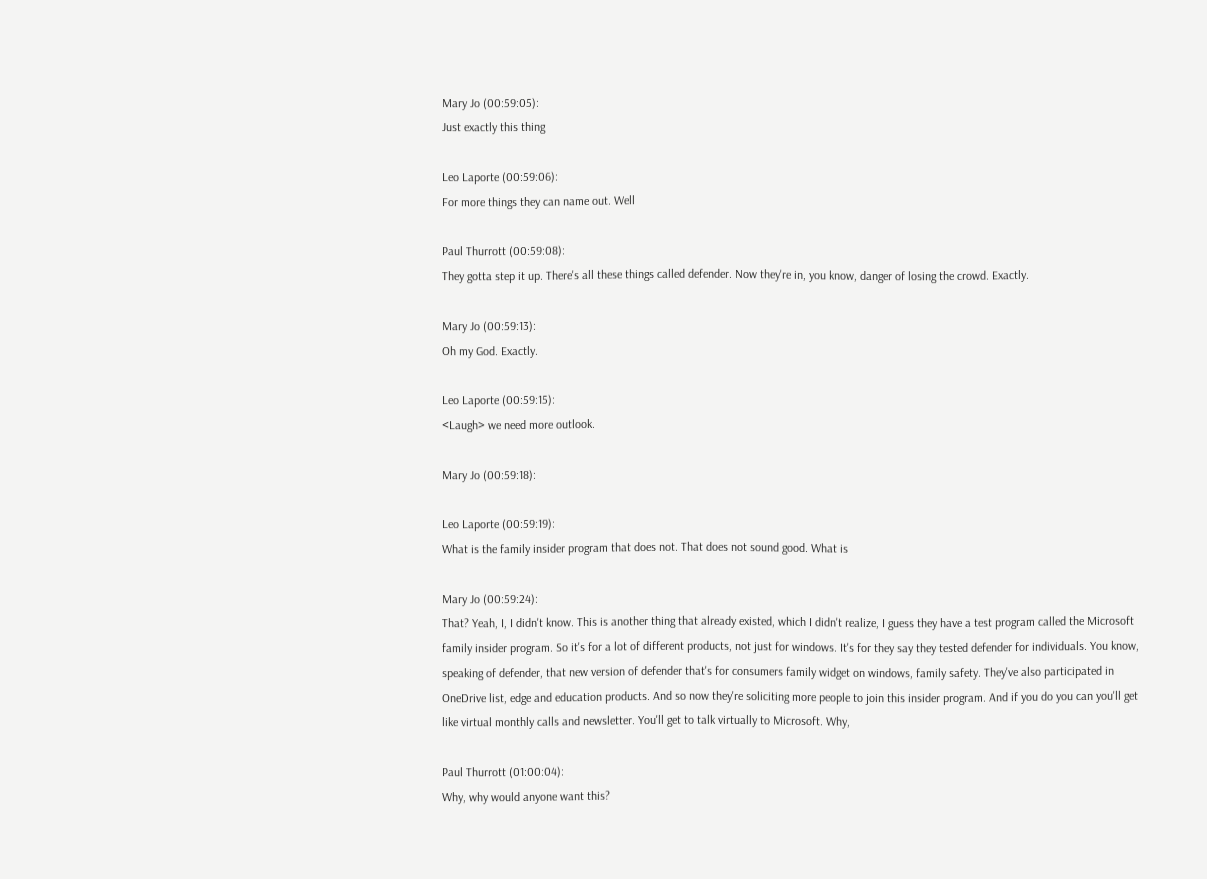Mary Jo (00:59:05):
Just exactly this thing

Leo Laporte (00:59:06):
For more things they can name out. Well

Paul Thurrott (00:59:08):
They gotta step it up. There's all these things called defender. Now they're in, you know, danger of losing the crowd. Exactly.

Mary Jo (00:59:13):
Oh my God. Exactly.

Leo Laporte (00:59:15):
<Laugh> we need more outlook.

Mary Jo (00:59:18):

Leo Laporte (00:59:19):
What is the family insider program that does not. That does not sound good. What is

Mary Jo (00:59:24):
That? Yeah, I, I didn't know. This is another thing that already existed, which I didn't realize, I guess they have a test program called the Microsoft family insider program. So it's for a lot of different products, not just for windows. It's for they say they tested defender for individuals. You know, speaking of defender, that new version of defender that's for consumers family widget on windows, family safety. They've also participated in OneDrive list, edge and education products. And so now they're soliciting more people to join this insider program. And if you do you can you'll get like virtual monthly calls and newsletter. You'll get to talk virtually to Microsoft. Why,

Paul Thurrott (01:00:04):
Why, why would anyone want this?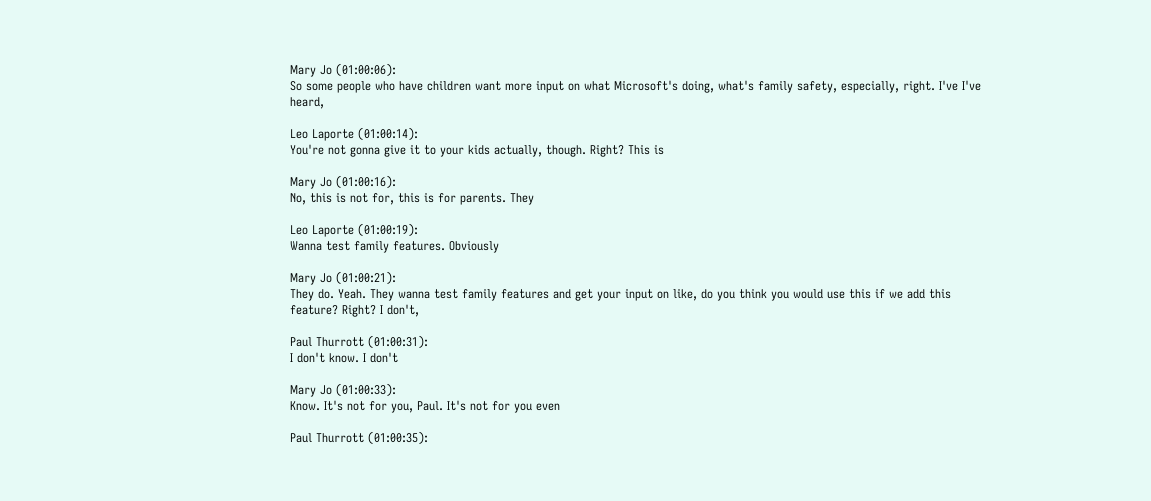Mary Jo (01:00:06):
So some people who have children want more input on what Microsoft's doing, what's family safety, especially, right. I've I've heard,

Leo Laporte (01:00:14):
You're not gonna give it to your kids actually, though. Right? This is

Mary Jo (01:00:16):
No, this is not for, this is for parents. They

Leo Laporte (01:00:19):
Wanna test family features. Obviously

Mary Jo (01:00:21):
They do. Yeah. They wanna test family features and get your input on like, do you think you would use this if we add this feature? Right? I don't,

Paul Thurrott (01:00:31):
I don't know. I don't

Mary Jo (01:00:33):
Know. It's not for you, Paul. It's not for you even

Paul Thurrott (01:00:35):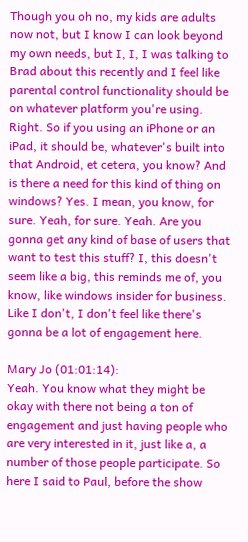Though you oh no, my kids are adults now not, but I know I can look beyond my own needs, but I, I, I was talking to Brad about this recently and I feel like parental control functionality should be on whatever platform you're using. Right. So if you using an iPhone or an iPad, it should be, whatever's built into that Android, et cetera, you know? And is there a need for this kind of thing on windows? Yes. I mean, you know, for sure. Yeah, for sure. Yeah. Are you gonna get any kind of base of users that want to test this stuff? I, this doesn't seem like a big, this reminds me of, you know, like windows insider for business. Like I don't, I don't feel like there's gonna be a lot of engagement here.

Mary Jo (01:01:14):
Yeah. You know what they might be okay with there not being a ton of engagement and just having people who are very interested in it, just like a, a number of those people participate. So here I said to Paul, before the show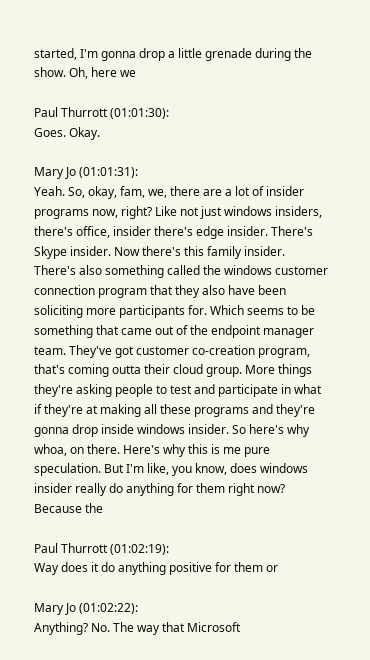started, I'm gonna drop a little grenade during the show. Oh, here we

Paul Thurrott (01:01:30):
Goes. Okay.

Mary Jo (01:01:31):
Yeah. So, okay, fam, we, there are a lot of insider programs now, right? Like not just windows insiders, there's office, insider there's edge insider. There's Skype insider. Now there's this family insider. There's also something called the windows customer connection program that they also have been soliciting more participants for. Which seems to be something that came out of the endpoint manager team. They've got customer co-creation program, that's coming outta their cloud group. More things they're asking people to test and participate in what if they're at making all these programs and they're gonna drop inside windows insider. So here's why whoa, on there. Here's why this is me pure speculation. But I'm like, you know, does windows insider really do anything for them right now? Because the

Paul Thurrott (01:02:19):
Way does it do anything positive for them or

Mary Jo (01:02:22):
Anything? No. The way that Microsoft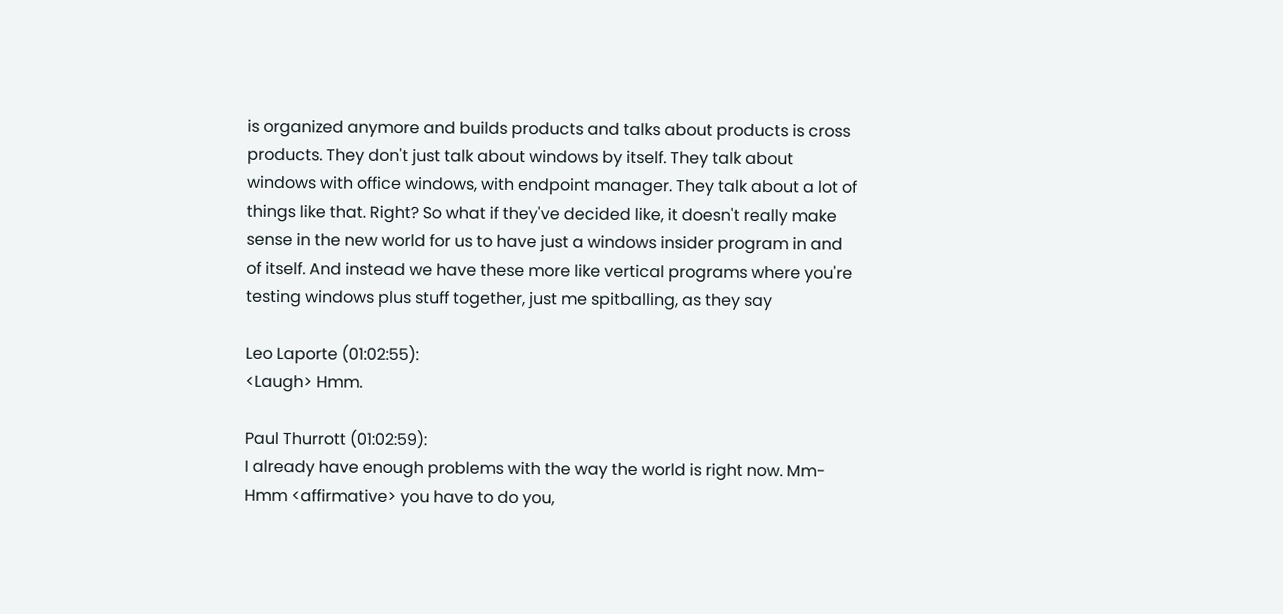is organized anymore and builds products and talks about products is cross products. They don't just talk about windows by itself. They talk about windows with office windows, with endpoint manager. They talk about a lot of things like that. Right? So what if they've decided like, it doesn't really make sense in the new world for us to have just a windows insider program in and of itself. And instead we have these more like vertical programs where you're testing windows plus stuff together, just me spitballing, as they say

Leo Laporte (01:02:55):
<Laugh> Hmm.

Paul Thurrott (01:02:59):
I already have enough problems with the way the world is right now. Mm-Hmm <affirmative> you have to do you,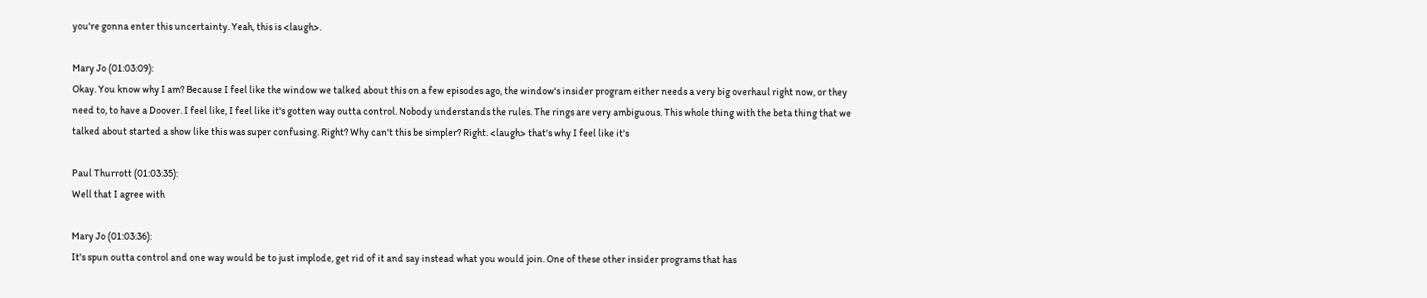you're gonna enter this uncertainty. Yeah, this is <laugh>.

Mary Jo (01:03:09):
Okay. You know why I am? Because I feel like the window we talked about this on a few episodes ago, the window's insider program either needs a very big overhaul right now, or they need to, to have a Doover. I feel like, I feel like it's gotten way outta control. Nobody understands the rules. The rings are very ambiguous. This whole thing with the beta thing that we talked about started a show like this was super confusing. Right? Why can't this be simpler? Right. <laugh> that's why I feel like it's

Paul Thurrott (01:03:35):
Well that I agree with

Mary Jo (01:03:36):
It's spun outta control and one way would be to just implode, get rid of it and say instead what you would join. One of these other insider programs that has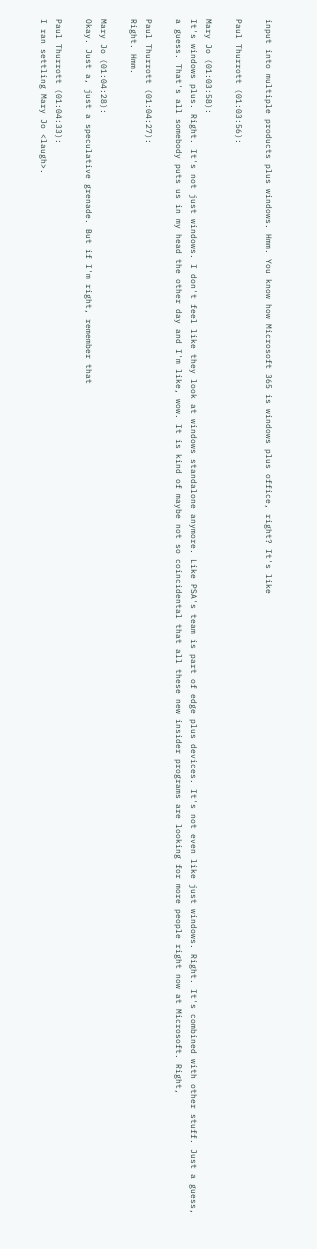input into multiple products plus windows. Hmm. You know how Microsoft 365 is windows plus office, right? It's like

Paul Thurrott (01:03:56):

Mary Jo (01:03:58):
It's windows plus. Right. It's not just windows. I don't feel like they look at windows standalone anymore. Like PSA's team is part of edge plus devices. It's not even like just windows. Right. It's combined with other stuff. Just a guess, a guess. That's all somebody puts us in my head the other day and I'm like, wow. It is kind of maybe not so coincidental that all these new insider programs are looking for more people right now at Microsoft. Right,

Paul Thurrott (01:04:27):
Right. Hmm.

Mary Jo (01:04:28):
Okay. Just a, just a speculative grenade. But if I'm right, remember that

Paul Thurrott (01:04:33):
I ran settling Mary Jo <laugh>.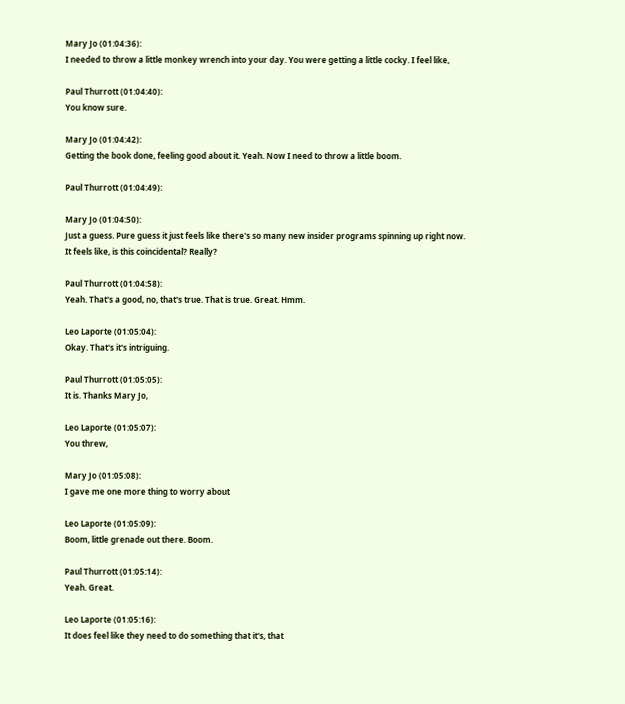Mary Jo (01:04:36):
I needed to throw a little monkey wrench into your day. You were getting a little cocky. I feel like,

Paul Thurrott (01:04:40):
You know sure.

Mary Jo (01:04:42):
Getting the book done, feeling good about it. Yeah. Now I need to throw a little boom.

Paul Thurrott (01:04:49):

Mary Jo (01:04:50):
Just a guess. Pure guess it just feels like there's so many new insider programs spinning up right now. It feels like, is this coincidental? Really?

Paul Thurrott (01:04:58):
Yeah. That's a good, no, that's true. That is true. Great. Hmm.

Leo Laporte (01:05:04):
Okay. That's it's intriguing.

Paul Thurrott (01:05:05):
It is. Thanks Mary Jo,

Leo Laporte (01:05:07):
You threw,

Mary Jo (01:05:08):
I gave me one more thing to worry about

Leo Laporte (01:05:09):
Boom, little grenade out there. Boom.

Paul Thurrott (01:05:14):
Yeah. Great.

Leo Laporte (01:05:16):
It does feel like they need to do something that it's, that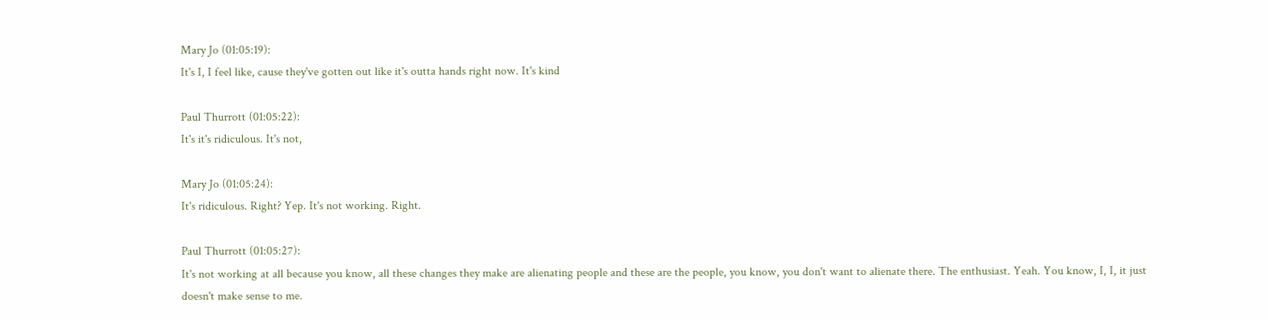Mary Jo (01:05:19):
It's I, I feel like, cause they've gotten out like it's outta hands right now. It's kind

Paul Thurrott (01:05:22):
It's it's ridiculous. It's not,

Mary Jo (01:05:24):
It's ridiculous. Right? Yep. It's not working. Right.

Paul Thurrott (01:05:27):
It's not working at all because you know, all these changes they make are alienating people and these are the people, you know, you don't want to alienate there. The enthusiast. Yeah. You know, I, I, it just doesn't make sense to me.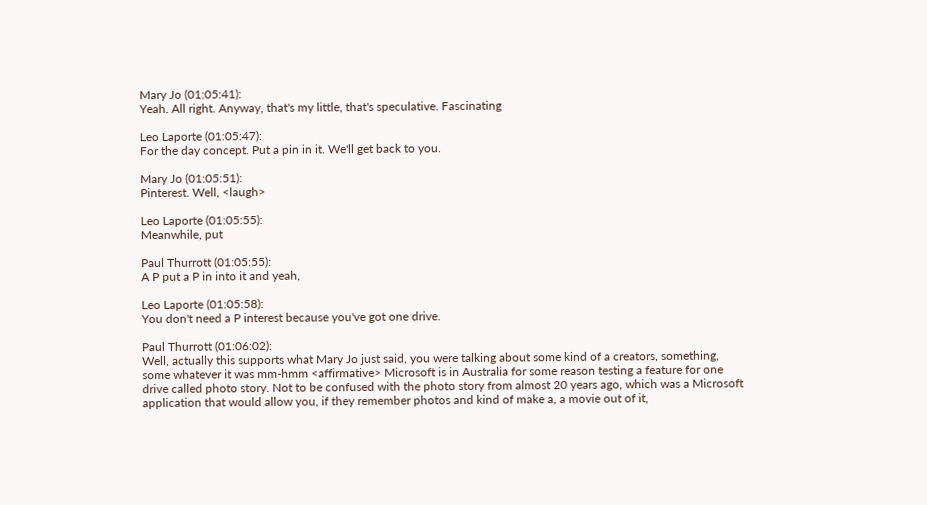Mary Jo (01:05:41):
Yeah. All right. Anyway, that's my little, that's speculative. Fascinating

Leo Laporte (01:05:47):
For the day concept. Put a pin in it. We'll get back to you.

Mary Jo (01:05:51):
Pinterest. Well, <laugh>

Leo Laporte (01:05:55):
Meanwhile, put

Paul Thurrott (01:05:55):
A P put a P in into it and yeah,

Leo Laporte (01:05:58):
You don't need a P interest because you've got one drive.

Paul Thurrott (01:06:02):
Well, actually this supports what Mary Jo just said, you were talking about some kind of a creators, something, some whatever it was mm-hmm <affirmative> Microsoft is in Australia for some reason testing a feature for one drive called photo story. Not to be confused with the photo story from almost 20 years ago, which was a Microsoft application that would allow you, if they remember photos and kind of make a, a movie out of it,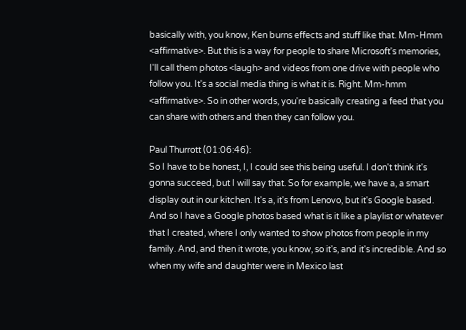basically with, you know, Ken burns effects and stuff like that. Mm-Hmm <affirmative>. But this is a way for people to share Microsoft's memories, I'll call them photos <laugh> and videos from one drive with people who follow you. It's a social media thing is what it is. Right. Mm-hmm <affirmative>. So in other words, you're basically creating a feed that you can share with others and then they can follow you.

Paul Thurrott (01:06:46):
So I have to be honest, I, I could see this being useful. I don't think it's gonna succeed, but I will say that. So for example, we have a, a smart display out in our kitchen. It's a, it's from Lenovo, but it's Google based. And so I have a Google photos based what is it like a playlist or whatever that I created, where I only wanted to show photos from people in my family. And, and then it wrote, you know, so it's, and it's incredible. And so when my wife and daughter were in Mexico last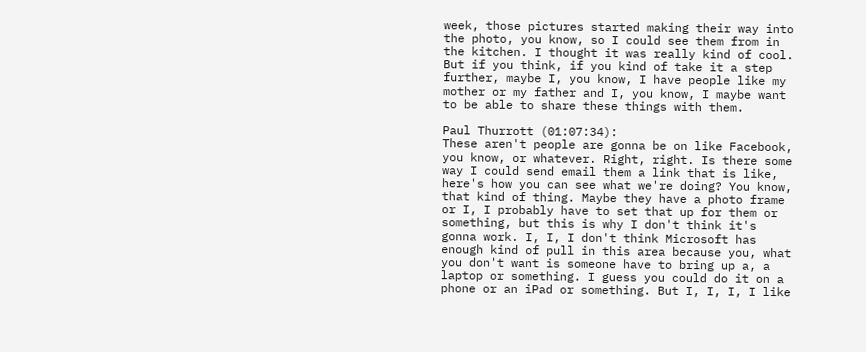week, those pictures started making their way into the photo, you know, so I could see them from in the kitchen. I thought it was really kind of cool. But if you think, if you kind of take it a step further, maybe I, you know, I have people like my mother or my father and I, you know, I maybe want to be able to share these things with them.

Paul Thurrott (01:07:34):
These aren't people are gonna be on like Facebook, you know, or whatever. Right, right. Is there some way I could send email them a link that is like, here's how you can see what we're doing? You know, that kind of thing. Maybe they have a photo frame or I, I probably have to set that up for them or something, but this is why I don't think it's gonna work. I, I, I don't think Microsoft has enough kind of pull in this area because you, what you don't want is someone have to bring up a, a laptop or something. I guess you could do it on a phone or an iPad or something. But I, I, I, I like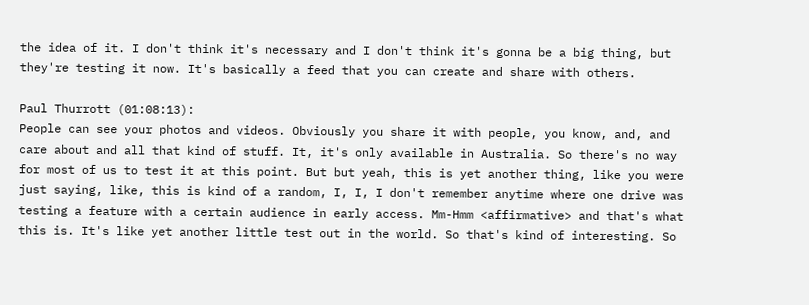the idea of it. I don't think it's necessary and I don't think it's gonna be a big thing, but they're testing it now. It's basically a feed that you can create and share with others.

Paul Thurrott (01:08:13):
People can see your photos and videos. Obviously you share it with people, you know, and, and care about and all that kind of stuff. It, it's only available in Australia. So there's no way for most of us to test it at this point. But but yeah, this is yet another thing, like you were just saying, like, this is kind of a random, I, I, I don't remember anytime where one drive was testing a feature with a certain audience in early access. Mm-Hmm <affirmative> and that's what this is. It's like yet another little test out in the world. So that's kind of interesting. So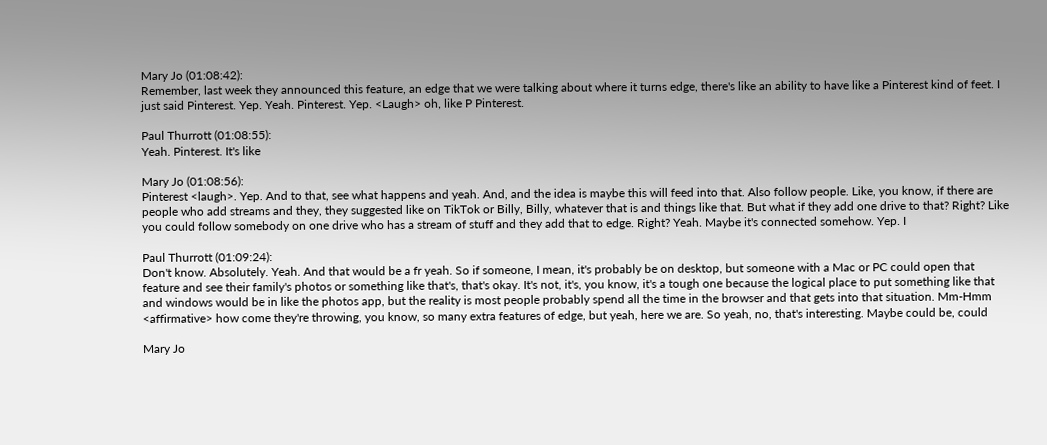Mary Jo (01:08:42):
Remember, last week they announced this feature, an edge that we were talking about where it turns edge, there's like an ability to have like a Pinterest kind of feet. I just said Pinterest. Yep. Yeah. Pinterest. Yep. <Laugh> oh, like P Pinterest.

Paul Thurrott (01:08:55):
Yeah. Pinterest. It's like

Mary Jo (01:08:56):
Pinterest <laugh>. Yep. And to that, see what happens and yeah. And, and the idea is maybe this will feed into that. Also follow people. Like, you know, if there are people who add streams and they, they suggested like on TikTok or Billy, Billy, whatever that is and things like that. But what if they add one drive to that? Right? Like you could follow somebody on one drive who has a stream of stuff and they add that to edge. Right? Yeah. Maybe it's connected somehow. Yep. I

Paul Thurrott (01:09:24):
Don't know. Absolutely. Yeah. And that would be a fr yeah. So if someone, I mean, it's probably be on desktop, but someone with a Mac or PC could open that feature and see their family's photos or something like that's, that's okay. It's not, it's, you know, it's a tough one because the logical place to put something like that and windows would be in like the photos app, but the reality is most people probably spend all the time in the browser and that gets into that situation. Mm-Hmm <affirmative> how come they're throwing, you know, so many extra features of edge, but yeah, here we are. So yeah, no, that's interesting. Maybe could be, could

Mary Jo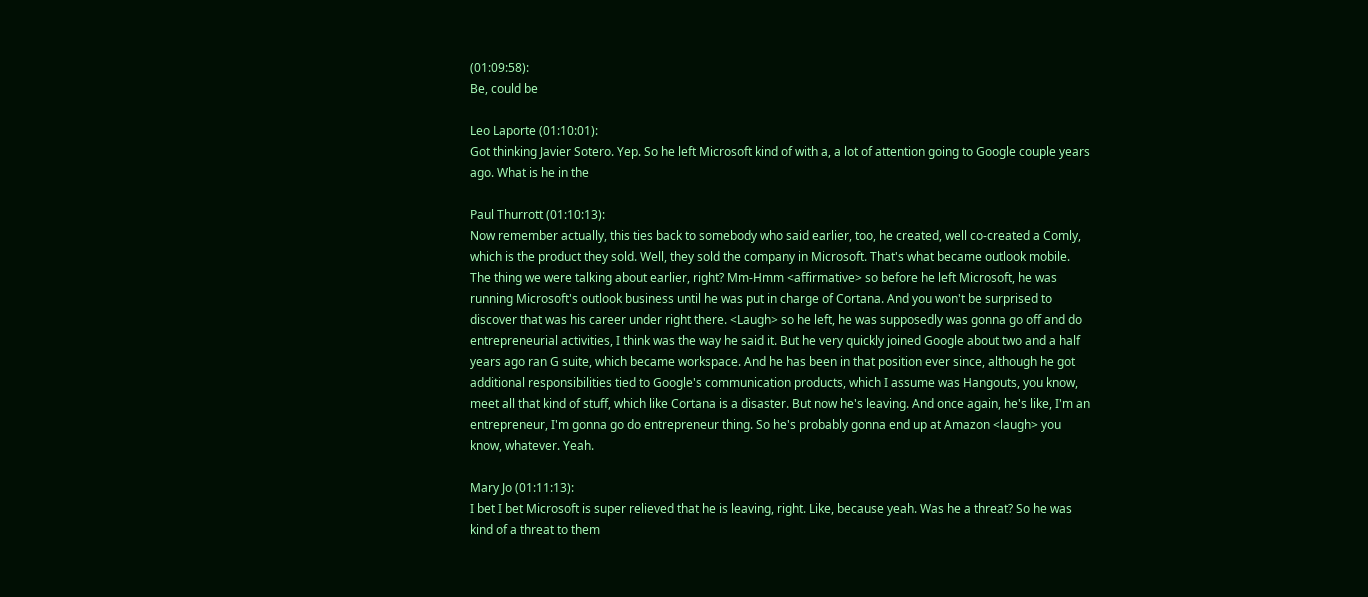(01:09:58):
Be, could be

Leo Laporte (01:10:01):
Got thinking Javier Sotero. Yep. So he left Microsoft kind of with a, a lot of attention going to Google couple years ago. What is he in the

Paul Thurrott (01:10:13):
Now remember actually, this ties back to somebody who said earlier, too, he created, well co-created a Comly, which is the product they sold. Well, they sold the company in Microsoft. That's what became outlook mobile. The thing we were talking about earlier, right? Mm-Hmm <affirmative> so before he left Microsoft, he was running Microsoft's outlook business until he was put in charge of Cortana. And you won't be surprised to discover that was his career under right there. <Laugh> so he left, he was supposedly was gonna go off and do entrepreneurial activities, I think was the way he said it. But he very quickly joined Google about two and a half years ago ran G suite, which became workspace. And he has been in that position ever since, although he got additional responsibilities tied to Google's communication products, which I assume was Hangouts, you know, meet all that kind of stuff, which like Cortana is a disaster. But now he's leaving. And once again, he's like, I'm an entrepreneur, I'm gonna go do entrepreneur thing. So he's probably gonna end up at Amazon <laugh> you know, whatever. Yeah.

Mary Jo (01:11:13):
I bet I bet Microsoft is super relieved that he is leaving, right. Like, because yeah. Was he a threat? So he was kind of a threat to them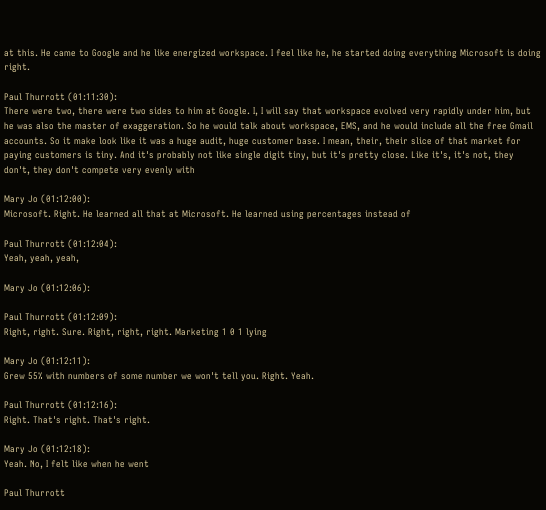at this. He came to Google and he like energized workspace. I feel like he, he started doing everything Microsoft is doing right.

Paul Thurrott (01:11:30):
There were two, there were two sides to him at Google. I, I will say that workspace evolved very rapidly under him, but he was also the master of exaggeration. So he would talk about workspace, EMS, and he would include all the free Gmail accounts. So it make look like it was a huge audit, huge customer base. I mean, their, their slice of that market for paying customers is tiny. And it's probably not like single digit tiny, but it's pretty close. Like it's, it's not, they don't, they don't compete very evenly with

Mary Jo (01:12:00):
Microsoft. Right. He learned all that at Microsoft. He learned using percentages instead of

Paul Thurrott (01:12:04):
Yeah, yeah, yeah,

Mary Jo (01:12:06):

Paul Thurrott (01:12:09):
Right, right. Sure. Right, right, right. Marketing 1 0 1 lying

Mary Jo (01:12:11):
Grew 55% with numbers of some number we won't tell you. Right. Yeah.

Paul Thurrott (01:12:16):
Right. That's right. That's right.

Mary Jo (01:12:18):
Yeah. No, I felt like when he went

Paul Thurrott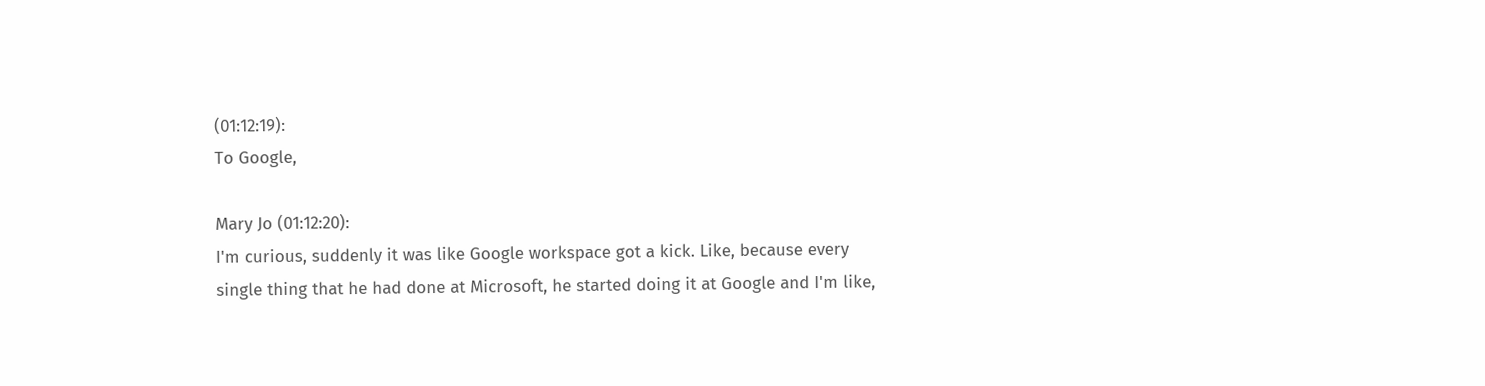(01:12:19):
To Google,

Mary Jo (01:12:20):
I'm curious, suddenly it was like Google workspace got a kick. Like, because every single thing that he had done at Microsoft, he started doing it at Google and I'm like,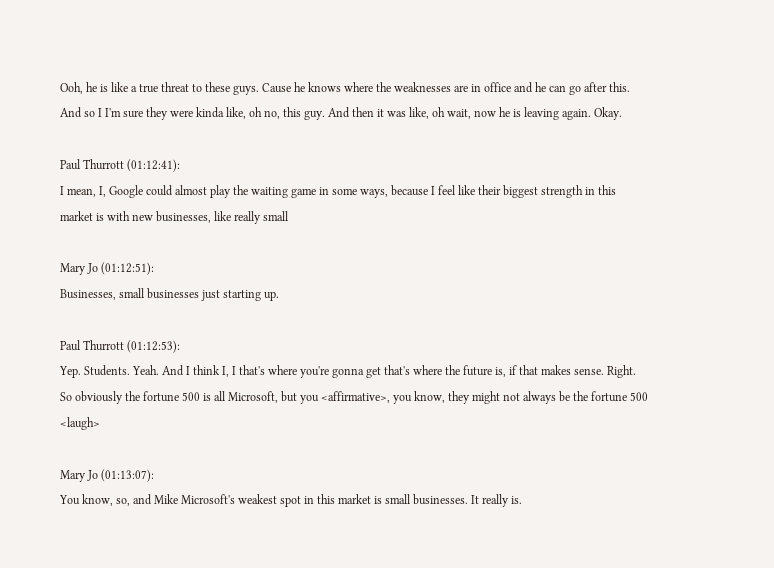Ooh, he is like a true threat to these guys. Cause he knows where the weaknesses are in office and he can go after this. And so I I'm sure they were kinda like, oh no, this guy. And then it was like, oh wait, now he is leaving again. Okay.

Paul Thurrott (01:12:41):
I mean, I, Google could almost play the waiting game in some ways, because I feel like their biggest strength in this market is with new businesses, like really small

Mary Jo (01:12:51):
Businesses, small businesses just starting up.

Paul Thurrott (01:12:53):
Yep. Students. Yeah. And I think I, I that's where you're gonna get that's where the future is, if that makes sense. Right. So obviously the fortune 500 is all Microsoft, but you <affirmative>, you know, they might not always be the fortune 500 <laugh>

Mary Jo (01:13:07):
You know, so, and Mike Microsoft's weakest spot in this market is small businesses. It really is.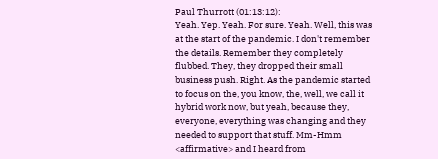Paul Thurrott (01:13:12):
Yeah. Yep. Yeah. For sure. Yeah. Well, this was at the start of the pandemic. I don't remember the details. Remember they completely flubbed. They, they dropped their small business push. Right. As the pandemic started to focus on the, you know, the, well, we call it hybrid work now, but yeah, because they, everyone, everything was changing and they needed to support that stuff. Mm-Hmm <affirmative> and I heard from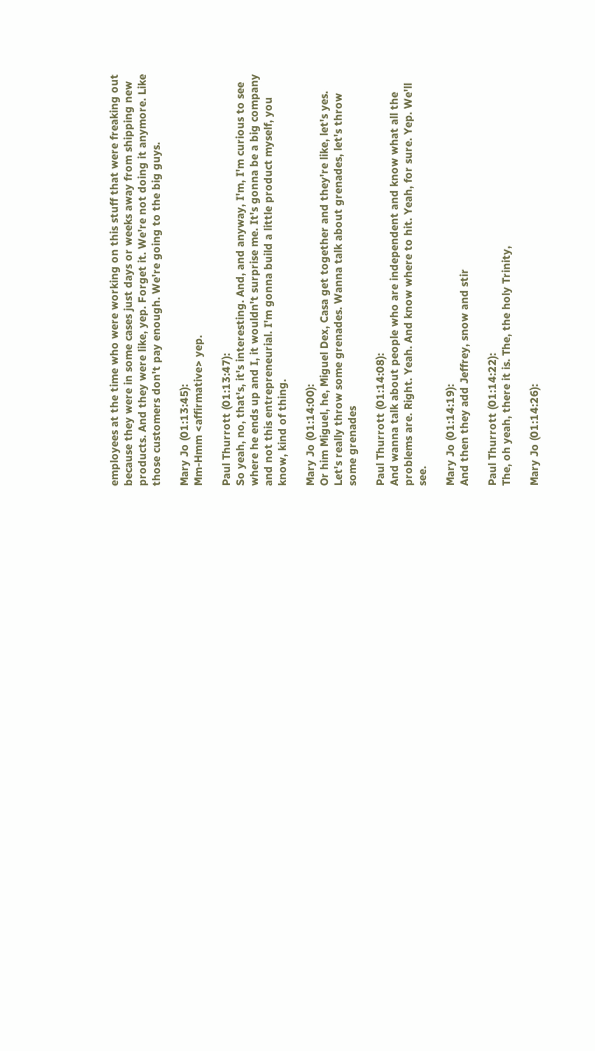employees at the time who were working on this stuff that were freaking out because they were in some cases just days or weeks away from shipping new products. And they were like, yep. Forget it. We're not doing it anymore. Like those customers don't pay enough. We're going to the big guys.

Mary Jo (01:13:45):
Mm-Hmm <affirmative> yep.

Paul Thurrott (01:13:47):
So yeah, no, that's, it's interesting. And, and anyway, I'm, I'm curious to see where he ends up and I, it wouldn't surprise me. It's gonna be a big company and not this entrepreneurial. I'm gonna build a little product myself, you know, kind of thing.

Mary Jo (01:14:00):
Or him Miguel, he, Miguel Dex, Casa get together and they're like, let's yes. Let's really throw some grenades. Wanna talk about grenades, let's throw some grenades

Paul Thurrott (01:14:08):
And wanna talk about people who are independent and know what all the problems are. Right. Yeah. And know where to hit. Yeah, for sure. Yep. We'll see.

Mary Jo (01:14:19):
And then they add Jeffrey, snow and stir

Paul Thurrott (01:14:22):
The, oh yeah, there it is. The, the holy Trinity,

Mary Jo (01:14:26):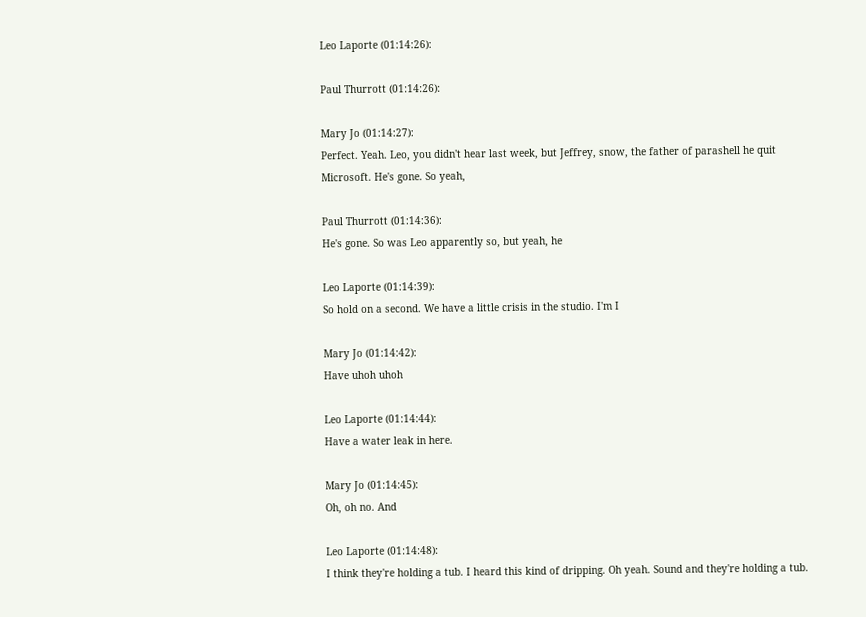Leo Laporte (01:14:26):

Paul Thurrott (01:14:26):

Mary Jo (01:14:27):
Perfect. Yeah. Leo, you didn't hear last week, but Jeffrey, snow, the father of parashell he quit Microsoft. He's gone. So yeah,

Paul Thurrott (01:14:36):
He's gone. So was Leo apparently so, but yeah, he

Leo Laporte (01:14:39):
So hold on a second. We have a little crisis in the studio. I'm I

Mary Jo (01:14:42):
Have uhoh uhoh

Leo Laporte (01:14:44):
Have a water leak in here.

Mary Jo (01:14:45):
Oh, oh no. And

Leo Laporte (01:14:48):
I think they're holding a tub. I heard this kind of dripping. Oh yeah. Sound and they're holding a tub.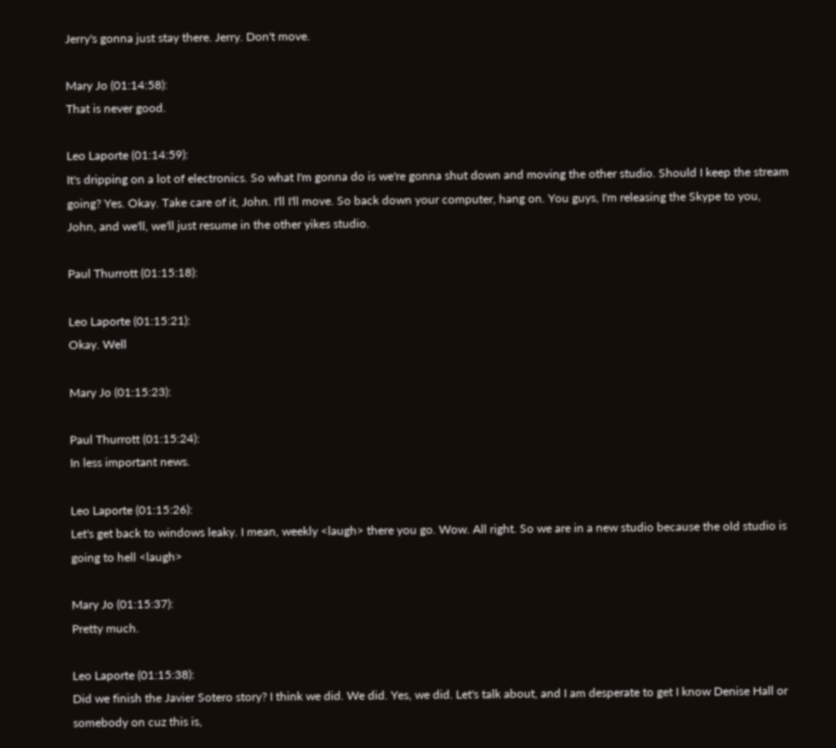Jerry's gonna just stay there. Jerry. Don't move.

Mary Jo (01:14:58):
That is never good.

Leo Laporte (01:14:59):
It's dripping on a lot of electronics. So what I'm gonna do is we're gonna shut down and moving the other studio. Should I keep the stream going? Yes. Okay. Take care of it, John. I'll I'll move. So back down your computer, hang on. You guys, I'm releasing the Skype to you, John, and we'll, we'll just resume in the other yikes studio.

Paul Thurrott (01:15:18):

Leo Laporte (01:15:21):
Okay. Well

Mary Jo (01:15:23):

Paul Thurrott (01:15:24):
In less important news.

Leo Laporte (01:15:26):
Let's get back to windows leaky. I mean, weekly <laugh> there you go. Wow. All right. So we are in a new studio because the old studio is going to hell <laugh>

Mary Jo (01:15:37):
Pretty much.

Leo Laporte (01:15:38):
Did we finish the Javier Sotero story? I think we did. We did. Yes, we did. Let's talk about, and I am desperate to get I know Denise Hall or somebody on cuz this is,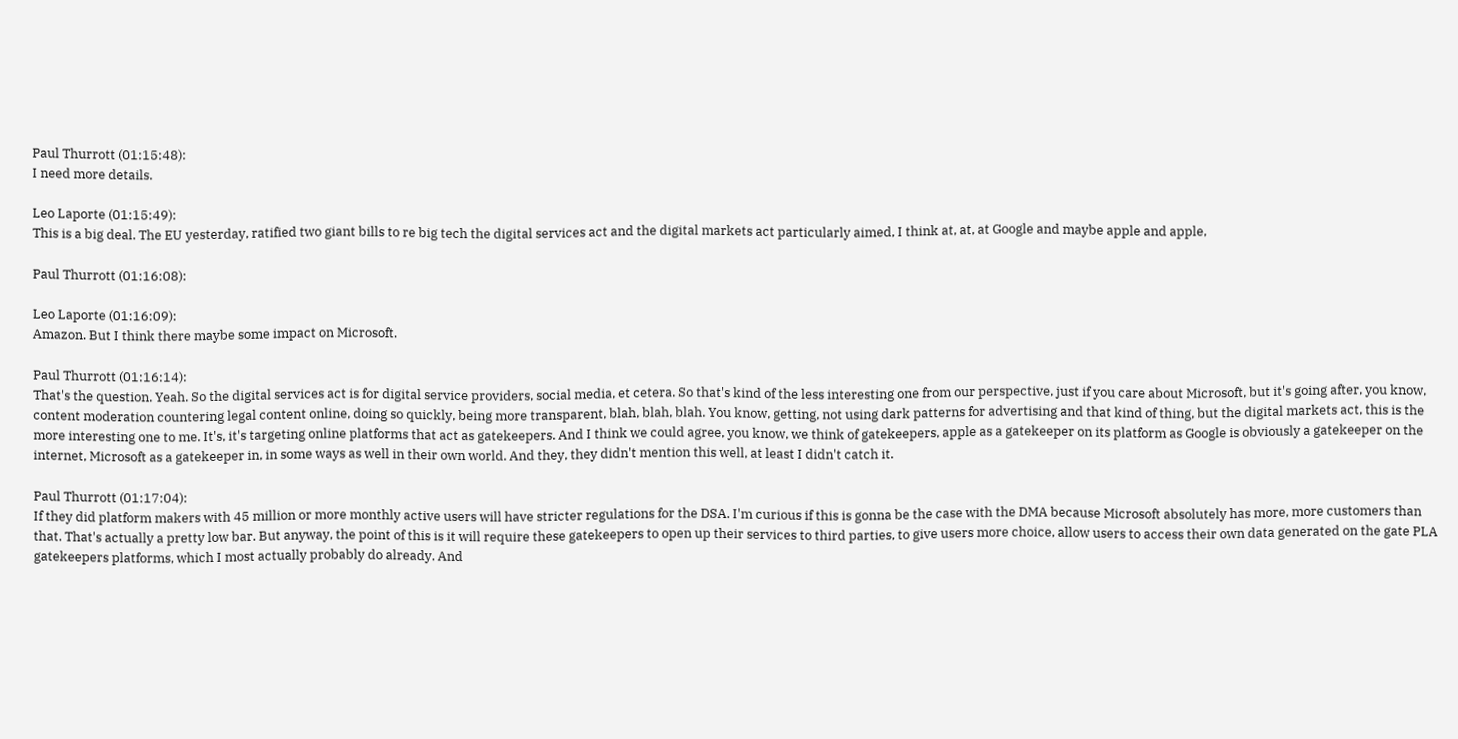Paul Thurrott (01:15:48):
I need more details.

Leo Laporte (01:15:49):
This is a big deal. The EU yesterday, ratified two giant bills to re big tech the digital services act and the digital markets act particularly aimed, I think at, at, at Google and maybe apple and apple,

Paul Thurrott (01:16:08):

Leo Laporte (01:16:09):
Amazon. But I think there maybe some impact on Microsoft.

Paul Thurrott (01:16:14):
That's the question. Yeah. So the digital services act is for digital service providers, social media, et cetera. So that's kind of the less interesting one from our perspective, just if you care about Microsoft, but it's going after, you know, content moderation countering legal content online, doing so quickly, being more transparent, blah, blah, blah. You know, getting, not using dark patterns for advertising and that kind of thing, but the digital markets act, this is the more interesting one to me. It's, it's targeting online platforms that act as gatekeepers. And I think we could agree, you know, we think of gatekeepers, apple as a gatekeeper on its platform as Google is obviously a gatekeeper on the internet, Microsoft as a gatekeeper in, in some ways as well in their own world. And they, they didn't mention this well, at least I didn't catch it.

Paul Thurrott (01:17:04):
If they did platform makers with 45 million or more monthly active users will have stricter regulations for the DSA. I'm curious if this is gonna be the case with the DMA because Microsoft absolutely has more, more customers than that. That's actually a pretty low bar. But anyway, the point of this is it will require these gatekeepers to open up their services to third parties, to give users more choice, allow users to access their own data generated on the gate PLA gatekeepers platforms, which I most actually probably do already. And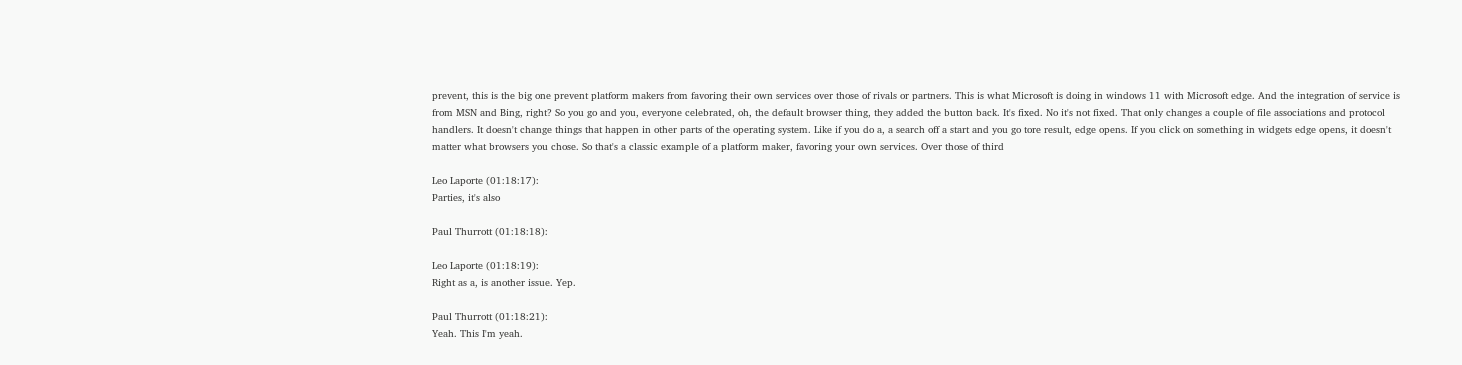prevent, this is the big one prevent platform makers from favoring their own services over those of rivals or partners. This is what Microsoft is doing in windows 11 with Microsoft edge. And the integration of service is from MSN and Bing, right? So you go and you, everyone celebrated, oh, the default browser thing, they added the button back. It's fixed. No it's not fixed. That only changes a couple of file associations and protocol handlers. It doesn't change things that happen in other parts of the operating system. Like if you do a, a search off a start and you go tore result, edge opens. If you click on something in widgets edge opens, it doesn't matter what browsers you chose. So that's a classic example of a platform maker, favoring your own services. Over those of third

Leo Laporte (01:18:17):
Parties, it's also

Paul Thurrott (01:18:18):

Leo Laporte (01:18:19):
Right as a, is another issue. Yep.

Paul Thurrott (01:18:21):
Yeah. This I'm yeah.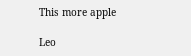This more apple

Leo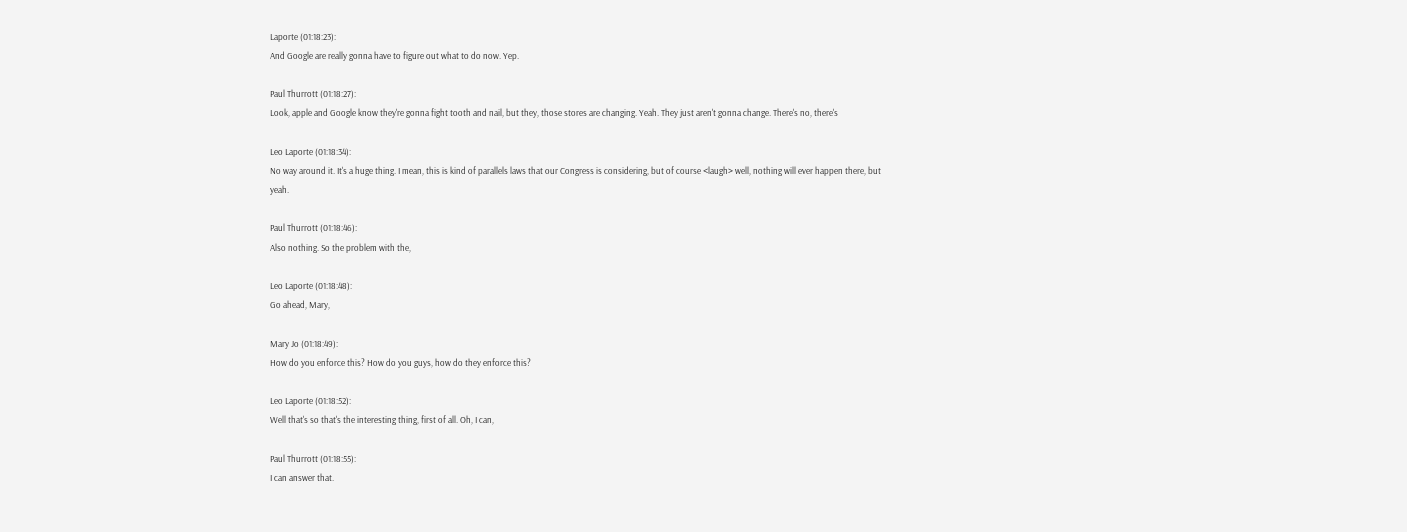Laporte (01:18:23):
And Google are really gonna have to figure out what to do now. Yep.

Paul Thurrott (01:18:27):
Look, apple and Google know they're gonna fight tooth and nail, but they, those stores are changing. Yeah. They just aren't gonna change. There's no, there's

Leo Laporte (01:18:34):
No way around it. It's a huge thing. I mean, this is kind of parallels laws that our Congress is considering, but of course <laugh> well, nothing will ever happen there, but yeah.

Paul Thurrott (01:18:46):
Also nothing. So the problem with the,

Leo Laporte (01:18:48):
Go ahead, Mary,

Mary Jo (01:18:49):
How do you enforce this? How do you guys, how do they enforce this?

Leo Laporte (01:18:52):
Well that's so that's the interesting thing, first of all. Oh, I can,

Paul Thurrott (01:18:55):
I can answer that.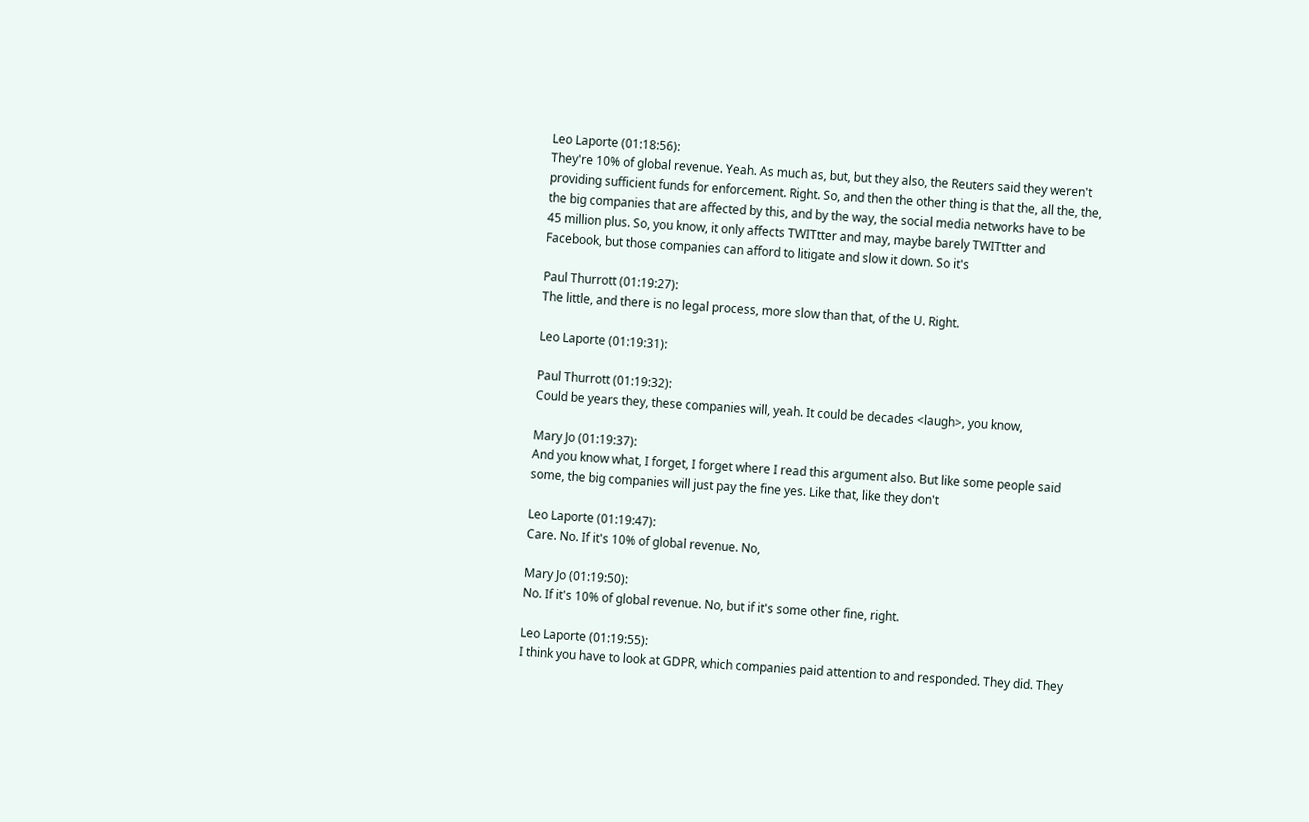Leo Laporte (01:18:56):
They're 10% of global revenue. Yeah. As much as, but, but they also, the Reuters said they weren't providing sufficient funds for enforcement. Right. So, and then the other thing is that the, all the, the, the big companies that are affected by this, and by the way, the social media networks have to be 45 million plus. So, you know, it only affects TWITtter and may, maybe barely TWITtter and Facebook, but those companies can afford to litigate and slow it down. So it's

Paul Thurrott (01:19:27):
The little, and there is no legal process, more slow than that, of the U. Right.

Leo Laporte (01:19:31):

Paul Thurrott (01:19:32):
Could be years they, these companies will, yeah. It could be decades <laugh>, you know,

Mary Jo (01:19:37):
And you know what, I forget, I forget where I read this argument also. But like some people said some, the big companies will just pay the fine yes. Like that, like they don't

Leo Laporte (01:19:47):
Care. No. If it's 10% of global revenue. No,

Mary Jo (01:19:50):
No. If it's 10% of global revenue. No, but if it's some other fine, right.

Leo Laporte (01:19:55):
I think you have to look at GDPR, which companies paid attention to and responded. They did. They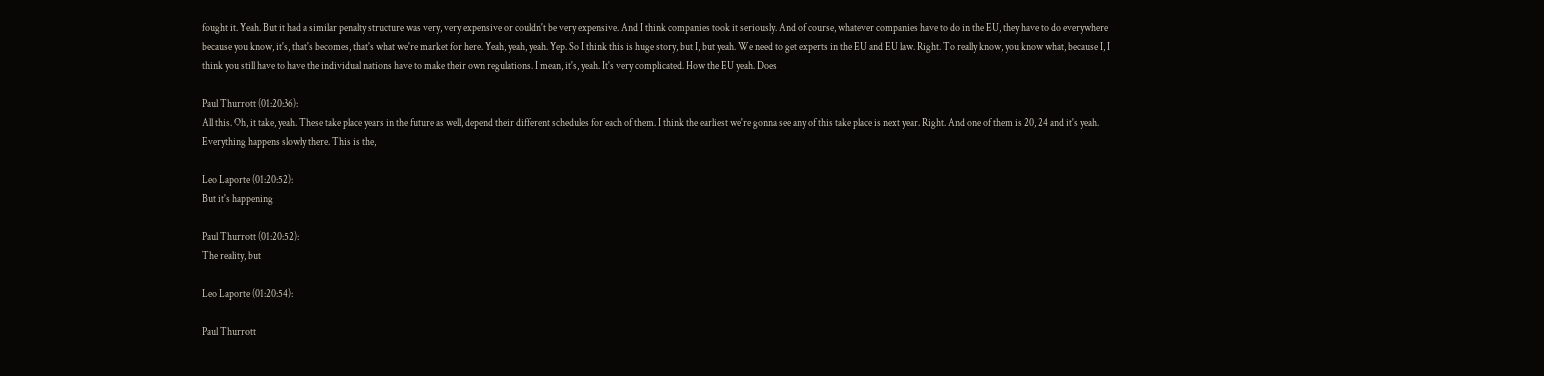fought it. Yeah. But it had a similar penalty structure was very, very expensive or couldn't be very expensive. And I think companies took it seriously. And of course, whatever companies have to do in the EU, they have to do everywhere because you know, it's, that's becomes, that's what we're market for here. Yeah, yeah, yeah. Yep. So I think this is huge story, but I, but yeah. We need to get experts in the EU and EU law. Right. To really know, you know what, because I, I think you still have to have the individual nations have to make their own regulations. I mean, it's, yeah. It's very complicated. How the EU yeah. Does

Paul Thurrott (01:20:36):
All this. Oh, it take, yeah. These take place years in the future as well, depend their different schedules for each of them. I think the earliest we're gonna see any of this take place is next year. Right. And one of them is 20, 24 and it's yeah. Everything happens slowly there. This is the,

Leo Laporte (01:20:52):
But it's happening

Paul Thurrott (01:20:52):
The reality, but

Leo Laporte (01:20:54):

Paul Thurrott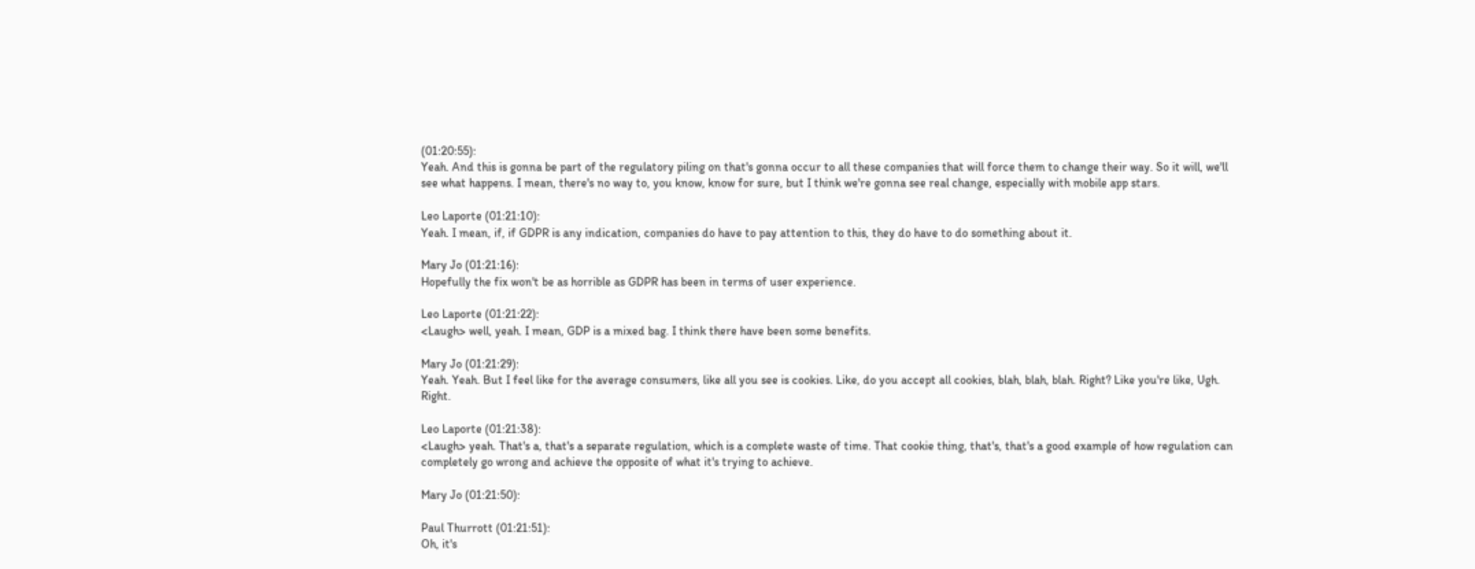(01:20:55):
Yeah. And this is gonna be part of the regulatory piling on that's gonna occur to all these companies that will force them to change their way. So it will, we'll see what happens. I mean, there's no way to, you know, know for sure, but I think we're gonna see real change, especially with mobile app stars.

Leo Laporte (01:21:10):
Yeah. I mean, if, if GDPR is any indication, companies do have to pay attention to this, they do have to do something about it.

Mary Jo (01:21:16):
Hopefully the fix won't be as horrible as GDPR has been in terms of user experience.

Leo Laporte (01:21:22):
<Laugh> well, yeah. I mean, GDP is a mixed bag. I think there have been some benefits.

Mary Jo (01:21:29):
Yeah. Yeah. But I feel like for the average consumers, like all you see is cookies. Like, do you accept all cookies, blah, blah, blah. Right? Like you're like, Ugh. Right.

Leo Laporte (01:21:38):
<Laugh> yeah. That's a, that's a separate regulation, which is a complete waste of time. That cookie thing, that's, that's a good example of how regulation can completely go wrong and achieve the opposite of what it's trying to achieve.

Mary Jo (01:21:50):

Paul Thurrott (01:21:51):
Oh, it's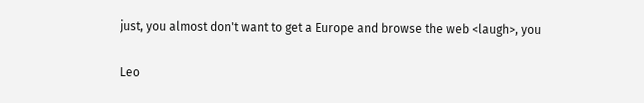just, you almost don't want to get a Europe and browse the web <laugh>, you

Leo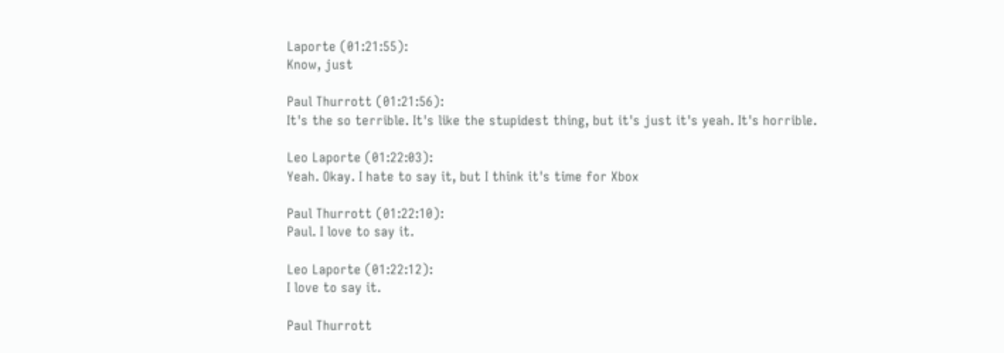Laporte (01:21:55):
Know, just

Paul Thurrott (01:21:56):
It's the so terrible. It's like the stupidest thing, but it's just it's yeah. It's horrible.

Leo Laporte (01:22:03):
Yeah. Okay. I hate to say it, but I think it's time for Xbox

Paul Thurrott (01:22:10):
Paul. I love to say it.

Leo Laporte (01:22:12):
I love to say it.

Paul Thurrott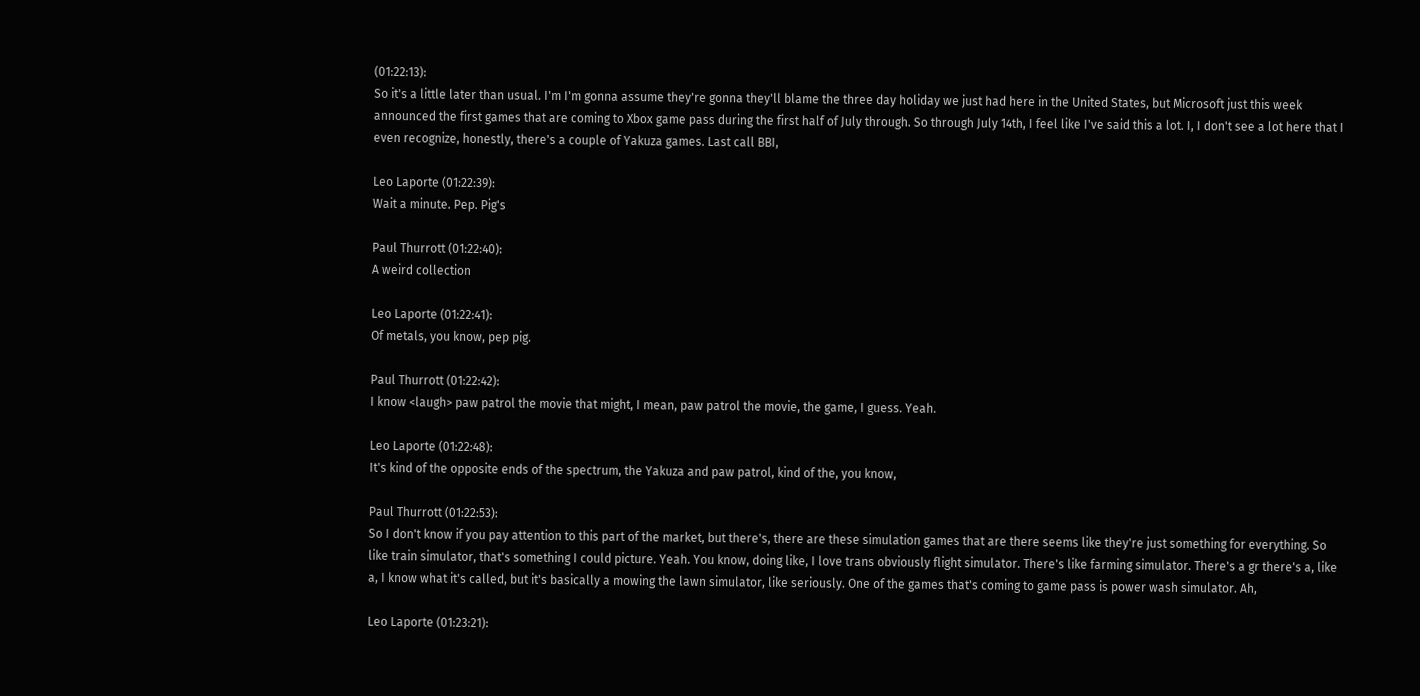(01:22:13):
So it's a little later than usual. I'm I'm gonna assume they're gonna they'll blame the three day holiday we just had here in the United States, but Microsoft just this week announced the first games that are coming to Xbox game pass during the first half of July through. So through July 14th, I feel like I've said this a lot. I, I don't see a lot here that I even recognize, honestly, there's a couple of Yakuza games. Last call BBI,

Leo Laporte (01:22:39):
Wait a minute. Pep. Pig's

Paul Thurrott (01:22:40):
A weird collection

Leo Laporte (01:22:41):
Of metals, you know, pep pig.

Paul Thurrott (01:22:42):
I know <laugh> paw patrol the movie that might, I mean, paw patrol the movie, the game, I guess. Yeah.

Leo Laporte (01:22:48):
It's kind of the opposite ends of the spectrum, the Yakuza and paw patrol, kind of the, you know,

Paul Thurrott (01:22:53):
So I don't know if you pay attention to this part of the market, but there's, there are these simulation games that are there seems like they're just something for everything. So like train simulator, that's something I could picture. Yeah. You know, doing like, I love trans obviously flight simulator. There's like farming simulator. There's a gr there's a, like a, I know what it's called, but it's basically a mowing the lawn simulator, like seriously. One of the games that's coming to game pass is power wash simulator. Ah,

Leo Laporte (01:23:21):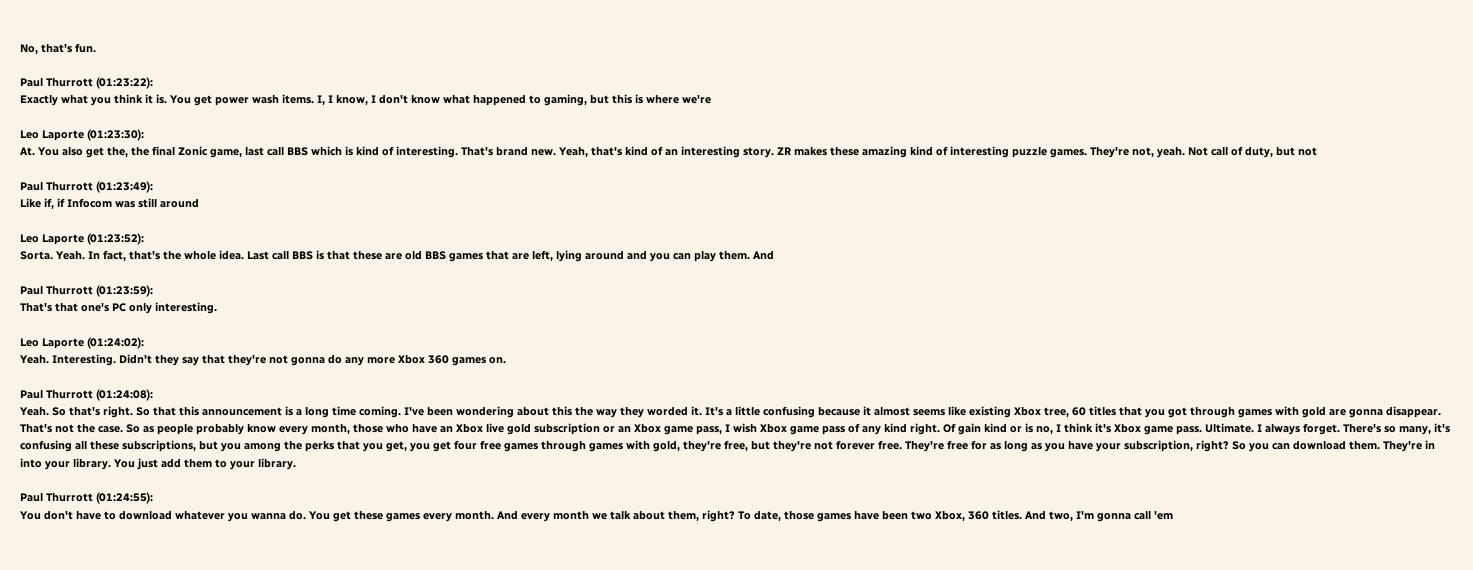No, that's fun.

Paul Thurrott (01:23:22):
Exactly what you think it is. You get power wash items. I, I know, I don't know what happened to gaming, but this is where we're

Leo Laporte (01:23:30):
At. You also get the, the final Zonic game, last call BBS which is kind of interesting. That's brand new. Yeah, that's kind of an interesting story. ZR makes these amazing kind of interesting puzzle games. They're not, yeah. Not call of duty, but not

Paul Thurrott (01:23:49):
Like if, if Infocom was still around

Leo Laporte (01:23:52):
Sorta. Yeah. In fact, that's the whole idea. Last call BBS is that these are old BBS games that are left, lying around and you can play them. And

Paul Thurrott (01:23:59):
That's that one's PC only interesting.

Leo Laporte (01:24:02):
Yeah. Interesting. Didn't they say that they're not gonna do any more Xbox 360 games on.

Paul Thurrott (01:24:08):
Yeah. So that's right. So that this announcement is a long time coming. I've been wondering about this the way they worded it. It's a little confusing because it almost seems like existing Xbox tree, 60 titles that you got through games with gold are gonna disappear. That's not the case. So as people probably know every month, those who have an Xbox live gold subscription or an Xbox game pass, I wish Xbox game pass of any kind right. Of gain kind or is no, I think it's Xbox game pass. Ultimate. I always forget. There's so many, it's confusing all these subscriptions, but you among the perks that you get, you get four free games through games with gold, they're free, but they're not forever free. They're free for as long as you have your subscription, right? So you can download them. They're in into your library. You just add them to your library.

Paul Thurrott (01:24:55):
You don't have to download whatever you wanna do. You get these games every month. And every month we talk about them, right? To date, those games have been two Xbox, 360 titles. And two, I'm gonna call 'em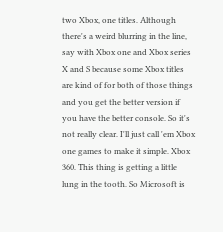two Xbox, one titles. Although there's a weird blurring in the line, say with Xbox one and Xbox series X and S because some Xbox titles are kind of for both of those things and you get the better version if you have the better console. So it's not really clear. I'll just call 'em Xbox one games to make it simple. Xbox 360. This thing is getting a little lung in the tooth. So Microsoft is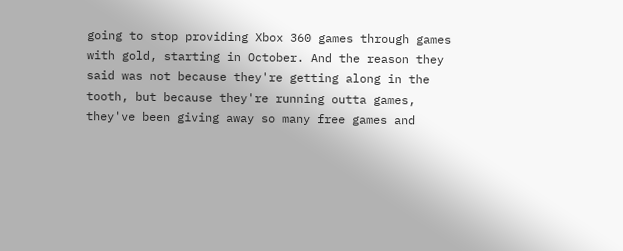going to stop providing Xbox 360 games through games with gold, starting in October. And the reason they said was not because they're getting along in the tooth, but because they're running outta games, they've been giving away so many free games and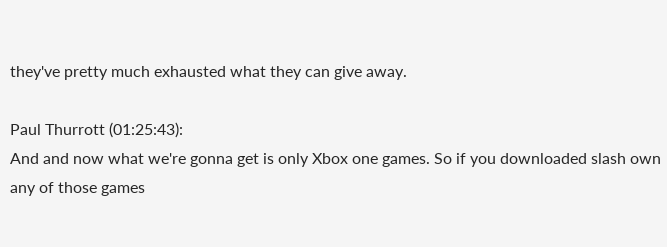they've pretty much exhausted what they can give away.

Paul Thurrott (01:25:43):
And and now what we're gonna get is only Xbox one games. So if you downloaded slash own any of those games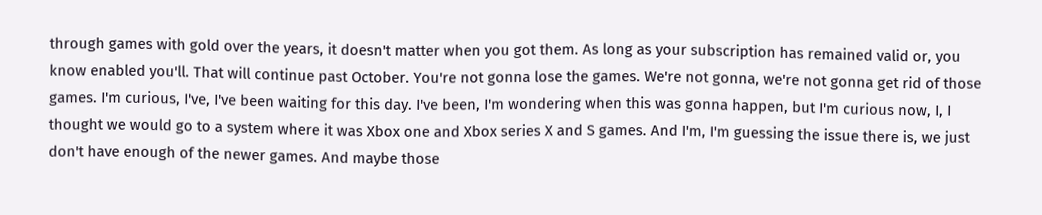through games with gold over the years, it doesn't matter when you got them. As long as your subscription has remained valid or, you know enabled you'll. That will continue past October. You're not gonna lose the games. We're not gonna, we're not gonna get rid of those games. I'm curious, I've, I've been waiting for this day. I've been, I'm wondering when this was gonna happen, but I'm curious now, I, I thought we would go to a system where it was Xbox one and Xbox series X and S games. And I'm, I'm guessing the issue there is, we just don't have enough of the newer games. And maybe those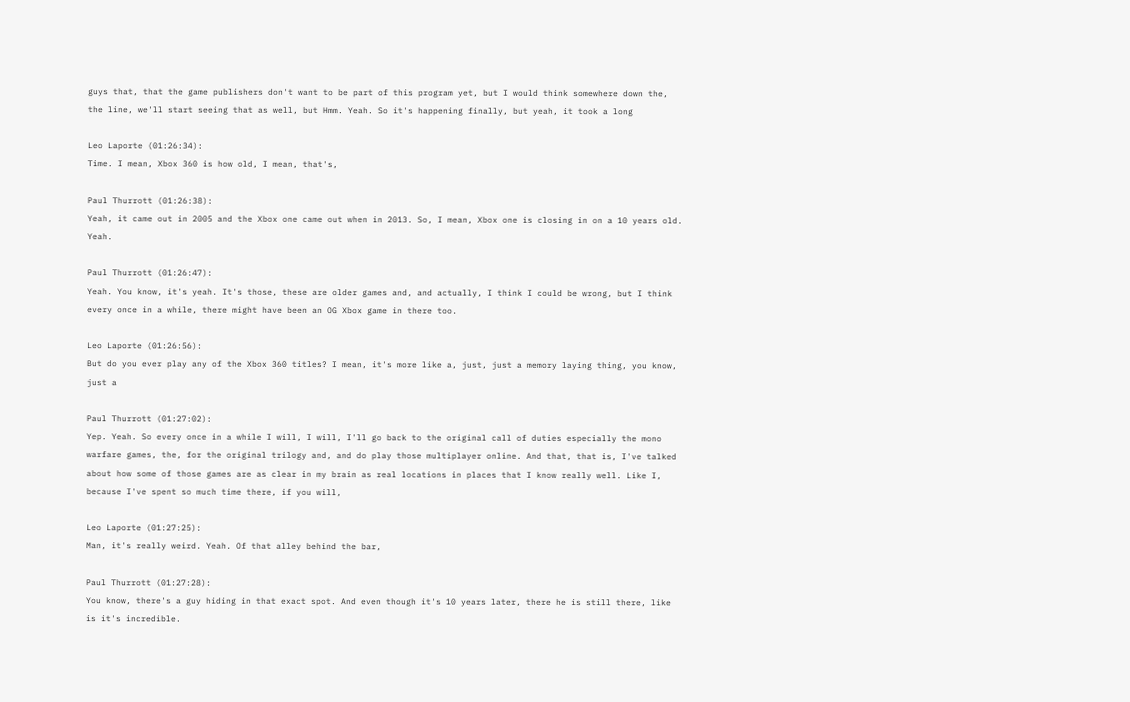guys that, that the game publishers don't want to be part of this program yet, but I would think somewhere down the, the line, we'll start seeing that as well, but Hmm. Yeah. So it's happening finally, but yeah, it took a long

Leo Laporte (01:26:34):
Time. I mean, Xbox 360 is how old, I mean, that's,

Paul Thurrott (01:26:38):
Yeah, it came out in 2005 and the Xbox one came out when in 2013. So, I mean, Xbox one is closing in on a 10 years old. Yeah.

Paul Thurrott (01:26:47):
Yeah. You know, it's yeah. It's those, these are older games and, and actually, I think I could be wrong, but I think every once in a while, there might have been an OG Xbox game in there too.

Leo Laporte (01:26:56):
But do you ever play any of the Xbox 360 titles? I mean, it's more like a, just, just a memory laying thing, you know, just a

Paul Thurrott (01:27:02):
Yep. Yeah. So every once in a while I will, I will, I'll go back to the original call of duties especially the mono warfare games, the, for the original trilogy and, and do play those multiplayer online. And that, that is, I've talked about how some of those games are as clear in my brain as real locations in places that I know really well. Like I, because I've spent so much time there, if you will,

Leo Laporte (01:27:25):
Man, it's really weird. Yeah. Of that alley behind the bar,

Paul Thurrott (01:27:28):
You know, there's a guy hiding in that exact spot. And even though it's 10 years later, there he is still there, like is it's incredible.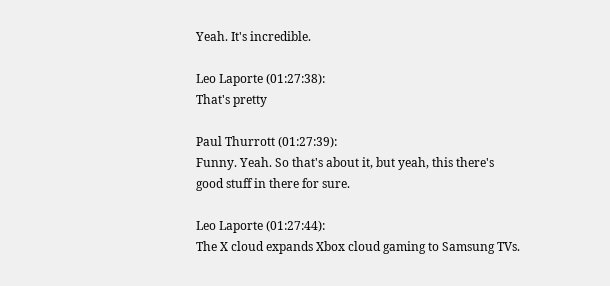Yeah. It's incredible.

Leo Laporte (01:27:38):
That's pretty

Paul Thurrott (01:27:39):
Funny. Yeah. So that's about it, but yeah, this there's good stuff in there for sure.

Leo Laporte (01:27:44):
The X cloud expands Xbox cloud gaming to Samsung TVs.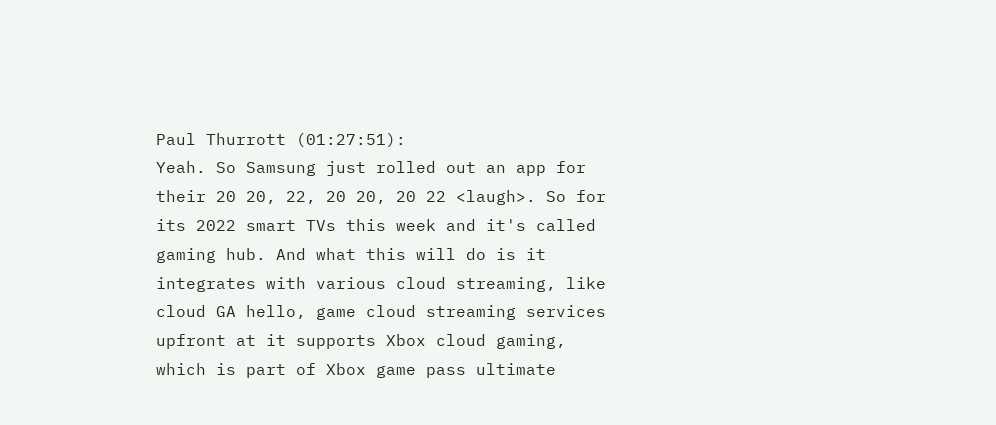Paul Thurrott (01:27:51):
Yeah. So Samsung just rolled out an app for their 20 20, 22, 20 20, 20 22 <laugh>. So for its 2022 smart TVs this week and it's called gaming hub. And what this will do is it integrates with various cloud streaming, like cloud GA hello, game cloud streaming services upfront at it supports Xbox cloud gaming, which is part of Xbox game pass ultimate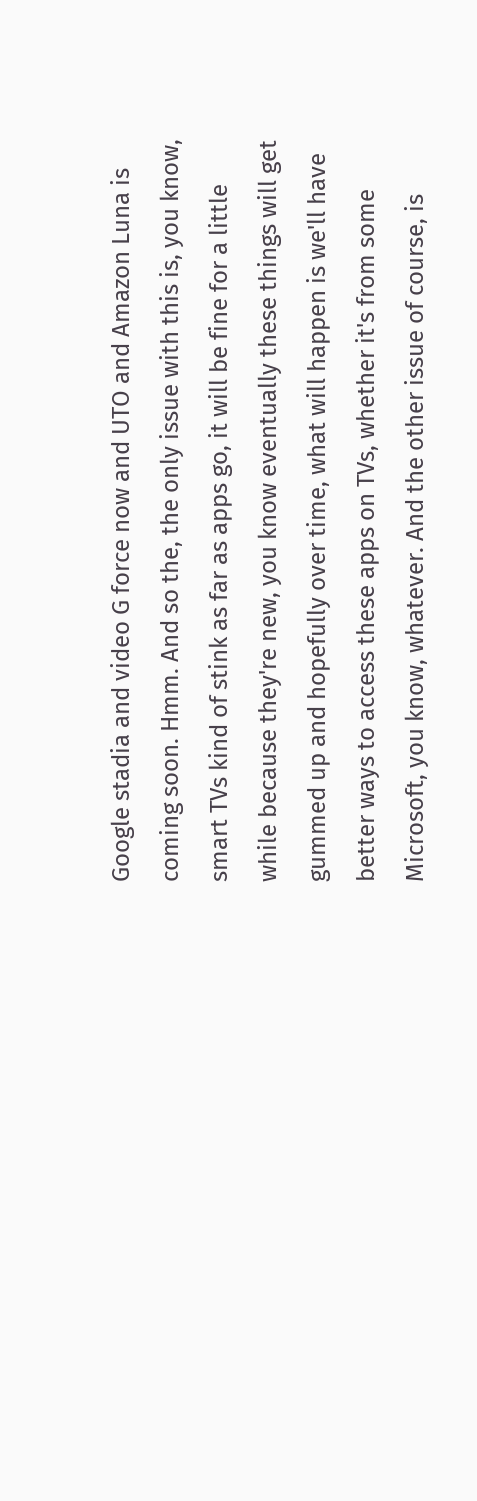Google stadia and video G force now and UTO and Amazon Luna is coming soon. Hmm. And so the, the only issue with this is, you know, smart TVs kind of stink as far as apps go, it will be fine for a little while because they're new, you know eventually these things will get gummed up and hopefully over time, what will happen is we'll have better ways to access these apps on TVs, whether it's from some Microsoft, you know, whatever. And the other issue of course, is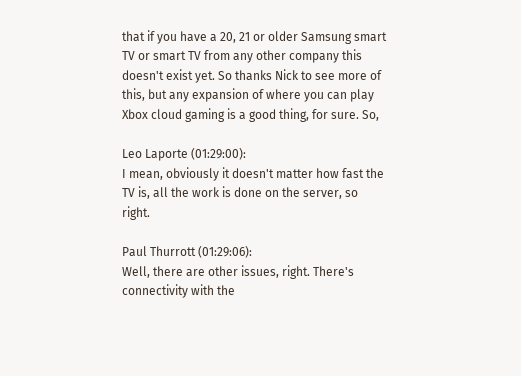that if you have a 20, 21 or older Samsung smart TV or smart TV from any other company this doesn't exist yet. So thanks Nick to see more of this, but any expansion of where you can play Xbox cloud gaming is a good thing, for sure. So,

Leo Laporte (01:29:00):
I mean, obviously it doesn't matter how fast the TV is, all the work is done on the server, so right.

Paul Thurrott (01:29:06):
Well, there are other issues, right. There's connectivity with the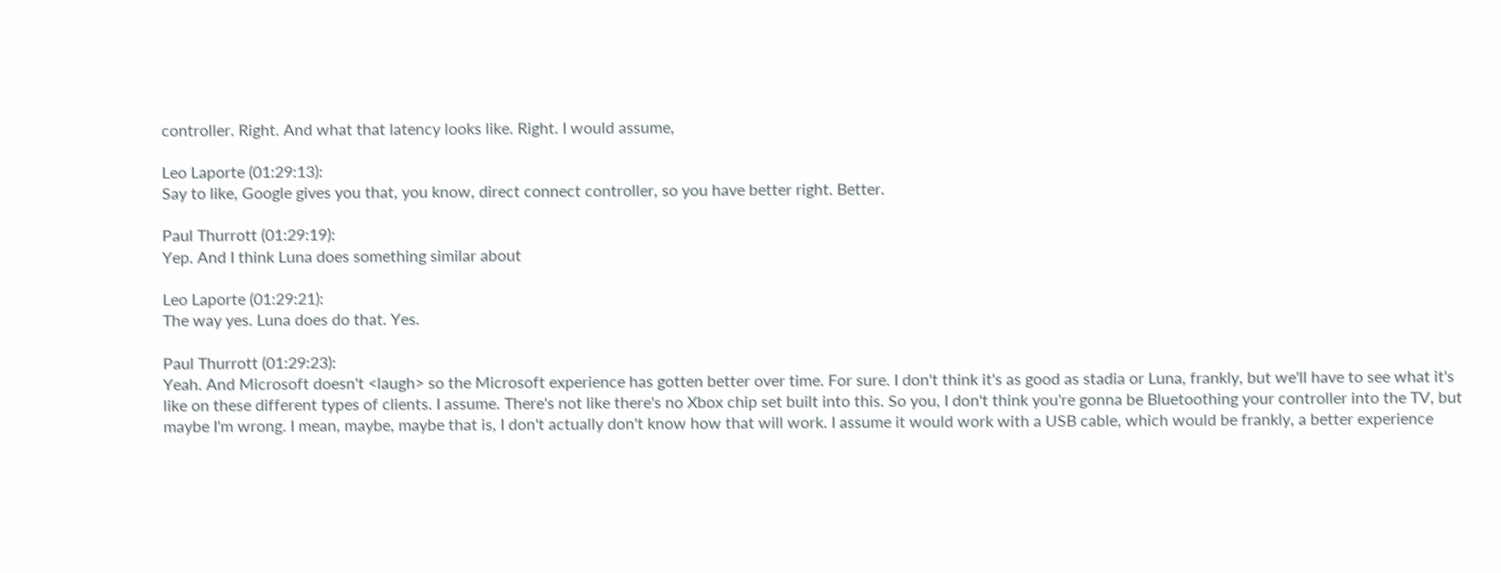controller. Right. And what that latency looks like. Right. I would assume,

Leo Laporte (01:29:13):
Say to like, Google gives you that, you know, direct connect controller, so you have better right. Better.

Paul Thurrott (01:29:19):
Yep. And I think Luna does something similar about

Leo Laporte (01:29:21):
The way yes. Luna does do that. Yes.

Paul Thurrott (01:29:23):
Yeah. And Microsoft doesn't <laugh> so the Microsoft experience has gotten better over time. For sure. I don't think it's as good as stadia or Luna, frankly, but we'll have to see what it's like on these different types of clients. I assume. There's not like there's no Xbox chip set built into this. So you, I don't think you're gonna be Bluetoothing your controller into the TV, but maybe I'm wrong. I mean, maybe, maybe that is, I don't actually don't know how that will work. I assume it would work with a USB cable, which would be frankly, a better experience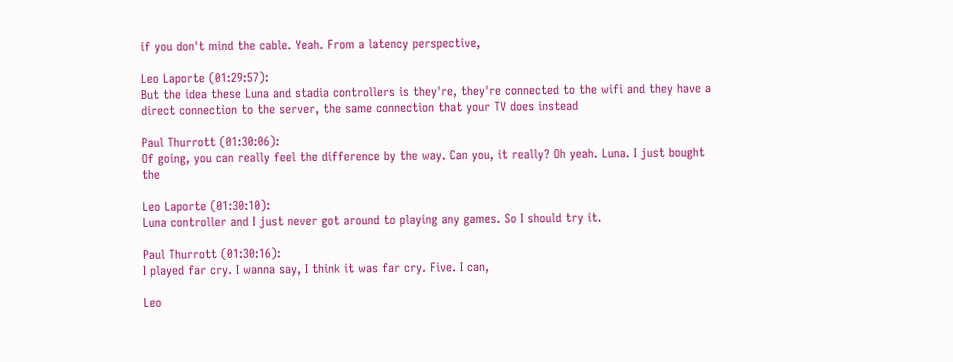if you don't mind the cable. Yeah. From a latency perspective,

Leo Laporte (01:29:57):
But the idea these Luna and stadia controllers is they're, they're connected to the wifi and they have a direct connection to the server, the same connection that your TV does instead

Paul Thurrott (01:30:06):
Of going, you can really feel the difference by the way. Can you, it really? Oh yeah. Luna. I just bought the

Leo Laporte (01:30:10):
Luna controller and I just never got around to playing any games. So I should try it.

Paul Thurrott (01:30:16):
I played far cry. I wanna say, I think it was far cry. Five. I can,

Leo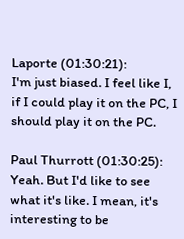Laporte (01:30:21):
I'm just biased. I feel like I, if I could play it on the PC, I should play it on the PC.

Paul Thurrott (01:30:25):
Yeah. But I'd like to see what it's like. I mean, it's interesting to be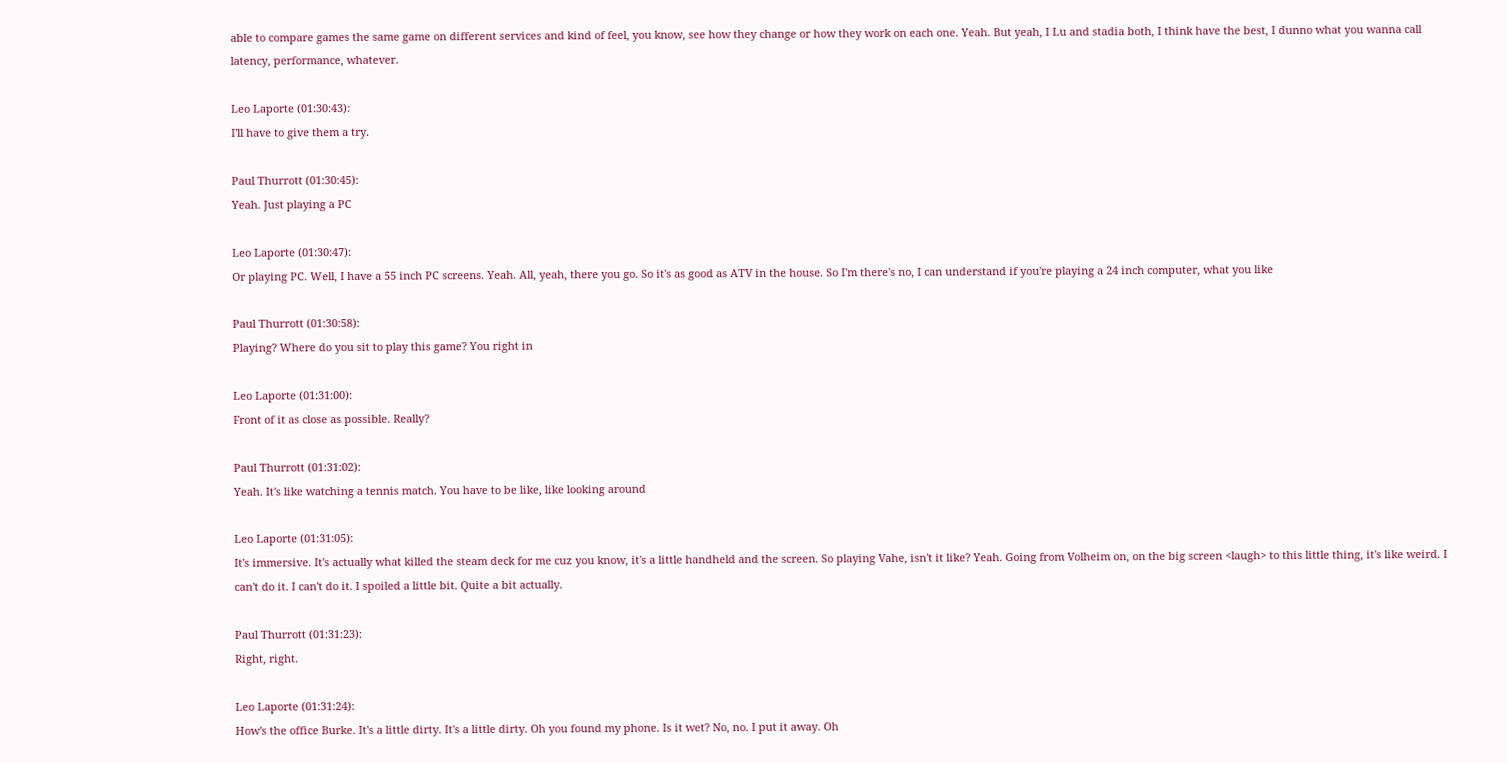able to compare games the same game on different services and kind of feel, you know, see how they change or how they work on each one. Yeah. But yeah, I Lu and stadia both, I think have the best, I dunno what you wanna call latency, performance, whatever.

Leo Laporte (01:30:43):
I'll have to give them a try.

Paul Thurrott (01:30:45):
Yeah. Just playing a PC

Leo Laporte (01:30:47):
Or playing PC. Well, I have a 55 inch PC screens. Yeah. All, yeah, there you go. So it's as good as ATV in the house. So I'm there's no, I can understand if you're playing a 24 inch computer, what you like

Paul Thurrott (01:30:58):
Playing? Where do you sit to play this game? You right in

Leo Laporte (01:31:00):
Front of it as close as possible. Really?

Paul Thurrott (01:31:02):
Yeah. It's like watching a tennis match. You have to be like, like looking around

Leo Laporte (01:31:05):
It's immersive. It's actually what killed the steam deck for me cuz you know, it's a little handheld and the screen. So playing Vahe, isn't it like? Yeah. Going from Volheim on, on the big screen <laugh> to this little thing, it's like weird. I can't do it. I can't do it. I spoiled a little bit. Quite a bit actually.

Paul Thurrott (01:31:23):
Right, right.

Leo Laporte (01:31:24):
How's the office Burke. It's a little dirty. It's a little dirty. Oh you found my phone. Is it wet? No, no. I put it away. Oh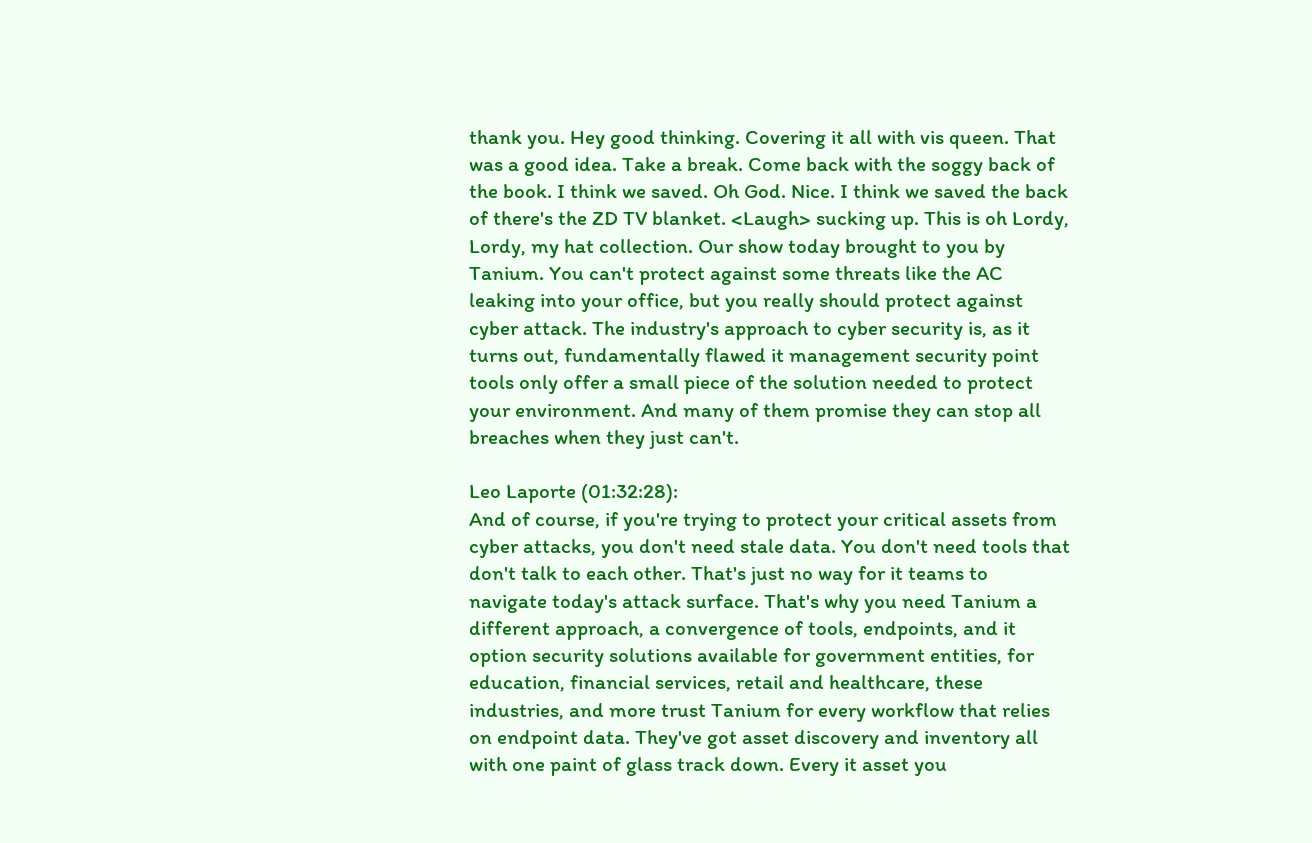thank you. Hey good thinking. Covering it all with vis queen. That was a good idea. Take a break. Come back with the soggy back of the book. I think we saved. Oh God. Nice. I think we saved the back of there's the ZD TV blanket. <Laugh> sucking up. This is oh Lordy, Lordy, my hat collection. Our show today brought to you by Tanium. You can't protect against some threats like the AC leaking into your office, but you really should protect against cyber attack. The industry's approach to cyber security is, as it turns out, fundamentally flawed it management security point tools only offer a small piece of the solution needed to protect your environment. And many of them promise they can stop all breaches when they just can't.

Leo Laporte (01:32:28):
And of course, if you're trying to protect your critical assets from cyber attacks, you don't need stale data. You don't need tools that don't talk to each other. That's just no way for it teams to navigate today's attack surface. That's why you need Tanium a different approach, a convergence of tools, endpoints, and it option security solutions available for government entities, for education, financial services, retail and healthcare, these industries, and more trust Tanium for every workflow that relies on endpoint data. They've got asset discovery and inventory all with one paint of glass track down. Every it asset you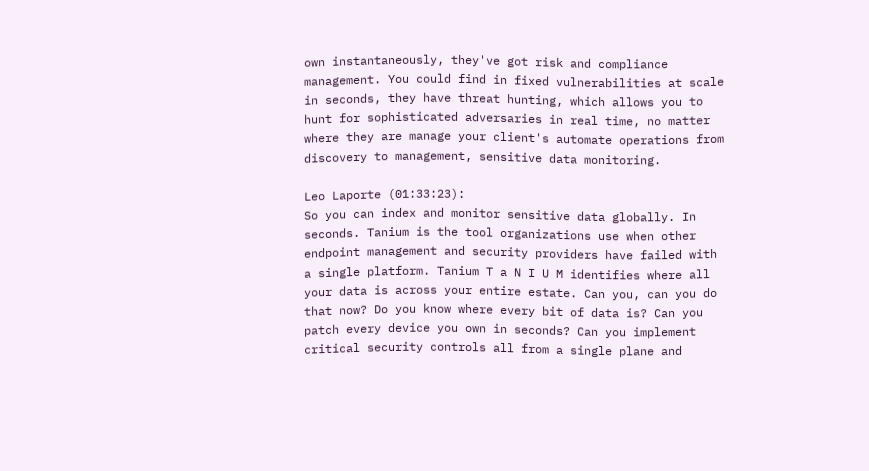own instantaneously, they've got risk and compliance management. You could find in fixed vulnerabilities at scale in seconds, they have threat hunting, which allows you to hunt for sophisticated adversaries in real time, no matter where they are manage your client's automate operations from discovery to management, sensitive data monitoring.

Leo Laporte (01:33:23):
So you can index and monitor sensitive data globally. In seconds. Tanium is the tool organizations use when other endpoint management and security providers have failed with a single platform. Tanium T a N I U M identifies where all your data is across your entire estate. Can you, can you do that now? Do you know where every bit of data is? Can you patch every device you own in seconds? Can you implement critical security controls all from a single plane and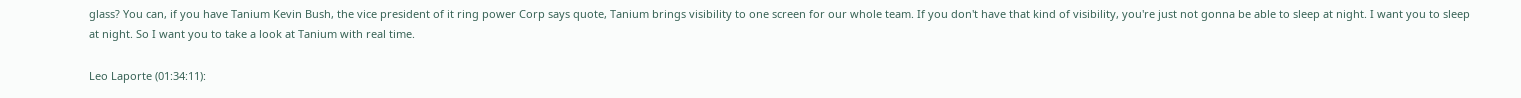glass? You can, if you have Tanium Kevin Bush, the vice president of it ring power Corp says quote, Tanium brings visibility to one screen for our whole team. If you don't have that kind of visibility, you're just not gonna be able to sleep at night. I want you to sleep at night. So I want you to take a look at Tanium with real time.

Leo Laporte (01:34:11):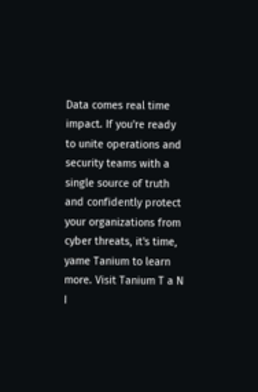Data comes real time impact. If you're ready to unite operations and security teams with a single source of truth and confidently protect your organizations from cyber threats, it's time, yame Tanium to learn more. Visit Tanium T a N I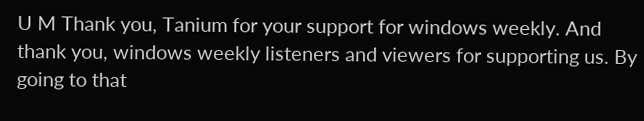U M Thank you, Tanium for your support for windows weekly. And thank you, windows weekly listeners and viewers for supporting us. By going to that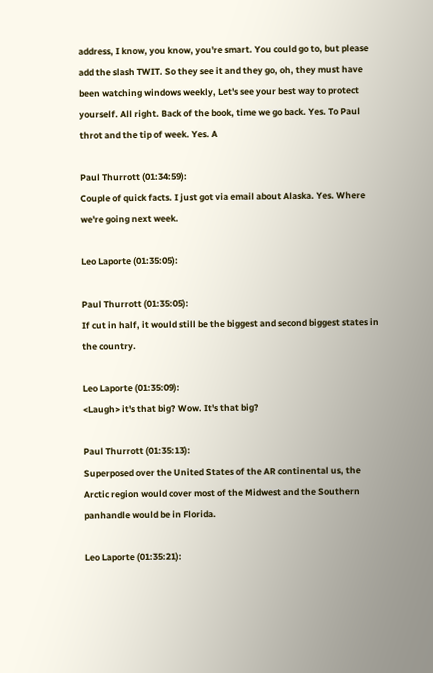address, I know, you know, you're smart. You could go to, but please add the slash TWIT. So they see it and they go, oh, they must have been watching windows weekly, Let's see your best way to protect yourself. All right. Back of the book, time we go back. Yes. To Paul throt and the tip of week. Yes. A

Paul Thurrott (01:34:59):
Couple of quick facts. I just got via email about Alaska. Yes. Where we're going next week.

Leo Laporte (01:35:05):

Paul Thurrott (01:35:05):
If cut in half, it would still be the biggest and second biggest states in the country.

Leo Laporte (01:35:09):
<Laugh> it's that big? Wow. It's that big?

Paul Thurrott (01:35:13):
Superposed over the United States of the AR continental us, the Arctic region would cover most of the Midwest and the Southern panhandle would be in Florida.

Leo Laporte (01:35:21):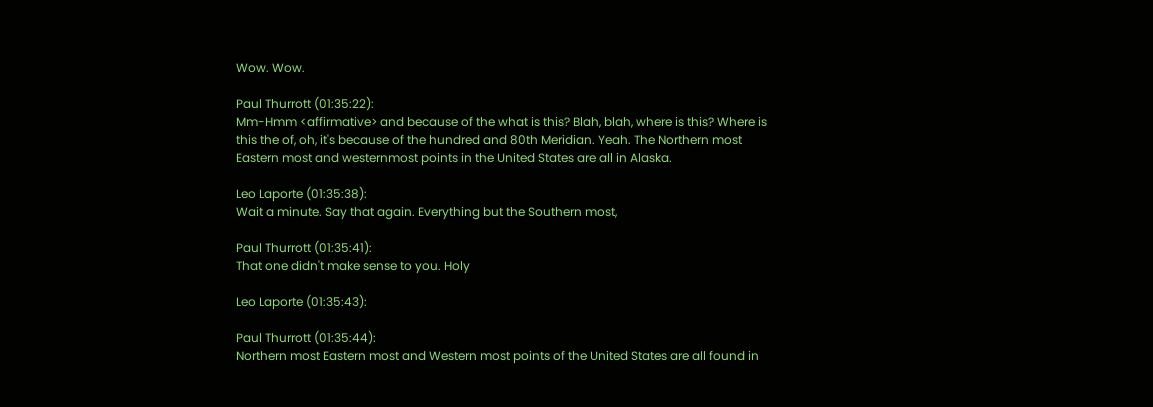Wow. Wow.

Paul Thurrott (01:35:22):
Mm-Hmm <affirmative> and because of the what is this? Blah, blah, where is this? Where is this the of, oh, it's because of the hundred and 80th Meridian. Yeah. The Northern most Eastern most and westernmost points in the United States are all in Alaska.

Leo Laporte (01:35:38):
Wait a minute. Say that again. Everything but the Southern most,

Paul Thurrott (01:35:41):
That one didn't make sense to you. Holy

Leo Laporte (01:35:43):

Paul Thurrott (01:35:44):
Northern most Eastern most and Western most points of the United States are all found in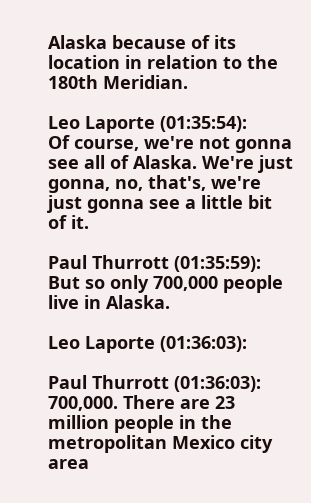Alaska because of its location in relation to the 180th Meridian.

Leo Laporte (01:35:54):
Of course, we're not gonna see all of Alaska. We're just gonna, no, that's, we're just gonna see a little bit of it.

Paul Thurrott (01:35:59):
But so only 700,000 people live in Alaska.

Leo Laporte (01:36:03):

Paul Thurrott (01:36:03):
700,000. There are 23 million people in the metropolitan Mexico city area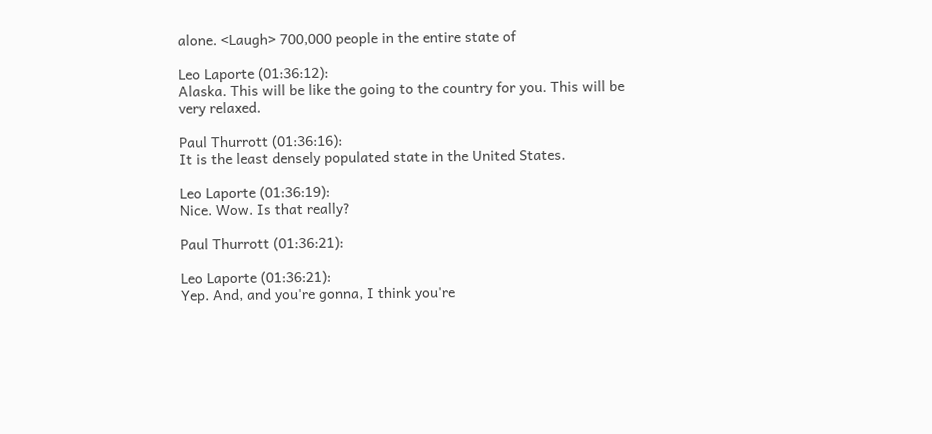alone. <Laugh> 700,000 people in the entire state of

Leo Laporte (01:36:12):
Alaska. This will be like the going to the country for you. This will be very relaxed.

Paul Thurrott (01:36:16):
It is the least densely populated state in the United States.

Leo Laporte (01:36:19):
Nice. Wow. Is that really?

Paul Thurrott (01:36:21):

Leo Laporte (01:36:21):
Yep. And, and you're gonna, I think you're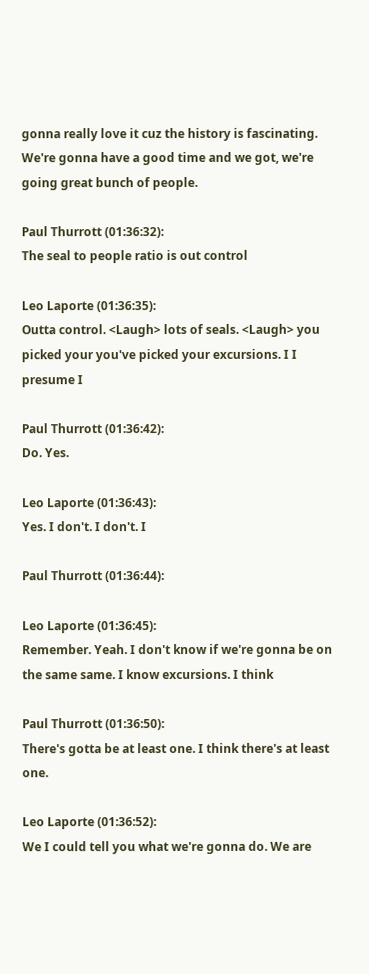gonna really love it cuz the history is fascinating. We're gonna have a good time and we got, we're going great bunch of people.

Paul Thurrott (01:36:32):
The seal to people ratio is out control

Leo Laporte (01:36:35):
Outta control. <Laugh> lots of seals. <Laugh> you picked your you've picked your excursions. I I presume I

Paul Thurrott (01:36:42):
Do. Yes.

Leo Laporte (01:36:43):
Yes. I don't. I don't. I

Paul Thurrott (01:36:44):

Leo Laporte (01:36:45):
Remember. Yeah. I don't know if we're gonna be on the same same. I know excursions. I think

Paul Thurrott (01:36:50):
There's gotta be at least one. I think there's at least one.

Leo Laporte (01:36:52):
We I could tell you what we're gonna do. We are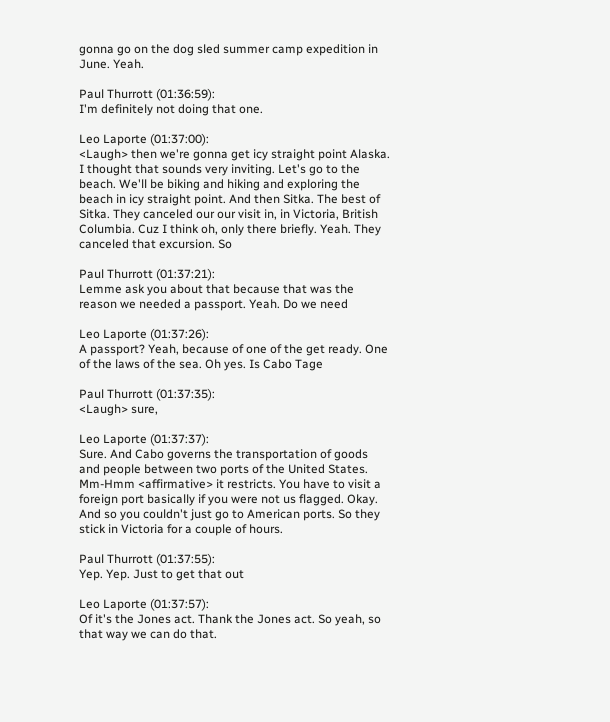gonna go on the dog sled summer camp expedition in June. Yeah.

Paul Thurrott (01:36:59):
I'm definitely not doing that one.

Leo Laporte (01:37:00):
<Laugh> then we're gonna get icy straight point Alaska. I thought that sounds very inviting. Let's go to the beach. We'll be biking and hiking and exploring the beach in icy straight point. And then Sitka. The best of Sitka. They canceled our our visit in, in Victoria, British Columbia. Cuz I think oh, only there briefly. Yeah. They canceled that excursion. So

Paul Thurrott (01:37:21):
Lemme ask you about that because that was the reason we needed a passport. Yeah. Do we need

Leo Laporte (01:37:26):
A passport? Yeah, because of one of the get ready. One of the laws of the sea. Oh yes. Is Cabo Tage

Paul Thurrott (01:37:35):
<Laugh> sure,

Leo Laporte (01:37:37):
Sure. And Cabo governs the transportation of goods and people between two ports of the United States. Mm-Hmm <affirmative> it restricts. You have to visit a foreign port basically if you were not us flagged. Okay. And so you couldn't just go to American ports. So they stick in Victoria for a couple of hours.

Paul Thurrott (01:37:55):
Yep. Yep. Just to get that out

Leo Laporte (01:37:57):
Of it's the Jones act. Thank the Jones act. So yeah, so that way we can do that.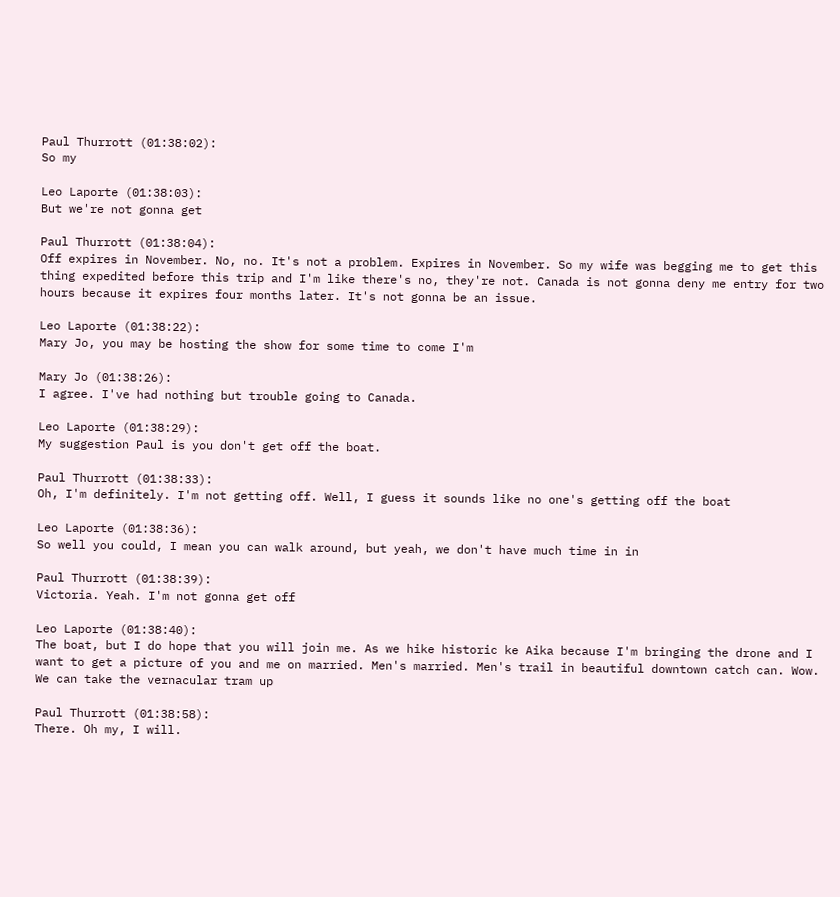Paul Thurrott (01:38:02):
So my

Leo Laporte (01:38:03):
But we're not gonna get

Paul Thurrott (01:38:04):
Off expires in November. No, no. It's not a problem. Expires in November. So my wife was begging me to get this thing expedited before this trip and I'm like there's no, they're not. Canada is not gonna deny me entry for two hours because it expires four months later. It's not gonna be an issue.

Leo Laporte (01:38:22):
Mary Jo, you may be hosting the show for some time to come I'm

Mary Jo (01:38:26):
I agree. I've had nothing but trouble going to Canada.

Leo Laporte (01:38:29):
My suggestion Paul is you don't get off the boat.

Paul Thurrott (01:38:33):
Oh, I'm definitely. I'm not getting off. Well, I guess it sounds like no one's getting off the boat

Leo Laporte (01:38:36):
So well you could, I mean you can walk around, but yeah, we don't have much time in in

Paul Thurrott (01:38:39):
Victoria. Yeah. I'm not gonna get off

Leo Laporte (01:38:40):
The boat, but I do hope that you will join me. As we hike historic ke Aika because I'm bringing the drone and I want to get a picture of you and me on married. Men's married. Men's trail in beautiful downtown catch can. Wow. We can take the vernacular tram up

Paul Thurrott (01:38:58):
There. Oh my, I will.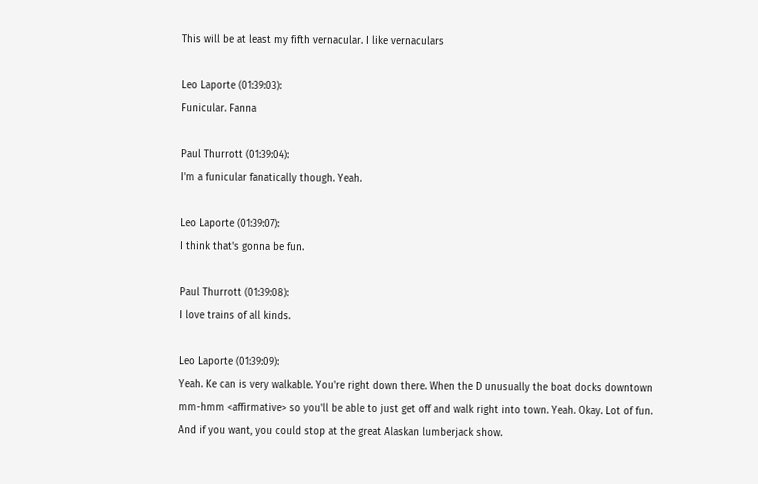This will be at least my fifth vernacular. I like vernaculars

Leo Laporte (01:39:03):
Funicular. Fanna

Paul Thurrott (01:39:04):
I'm a funicular fanatically though. Yeah.

Leo Laporte (01:39:07):
I think that's gonna be fun.

Paul Thurrott (01:39:08):
I love trains of all kinds.

Leo Laporte (01:39:09):
Yeah. Ke can is very walkable. You're right down there. When the D unusually the boat docks downtown mm-hmm <affirmative> so you'll be able to just get off and walk right into town. Yeah. Okay. Lot of fun. And if you want, you could stop at the great Alaskan lumberjack show.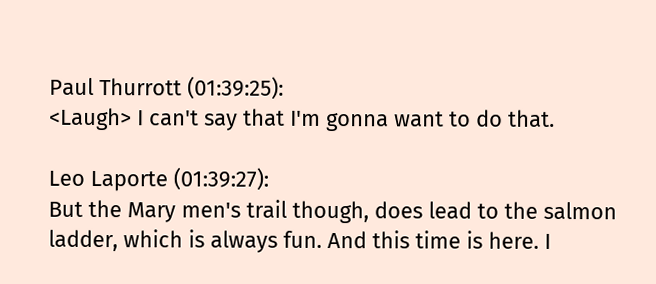Paul Thurrott (01:39:25):
<Laugh> I can't say that I'm gonna want to do that.

Leo Laporte (01:39:27):
But the Mary men's trail though, does lead to the salmon ladder, which is always fun. And this time is here. I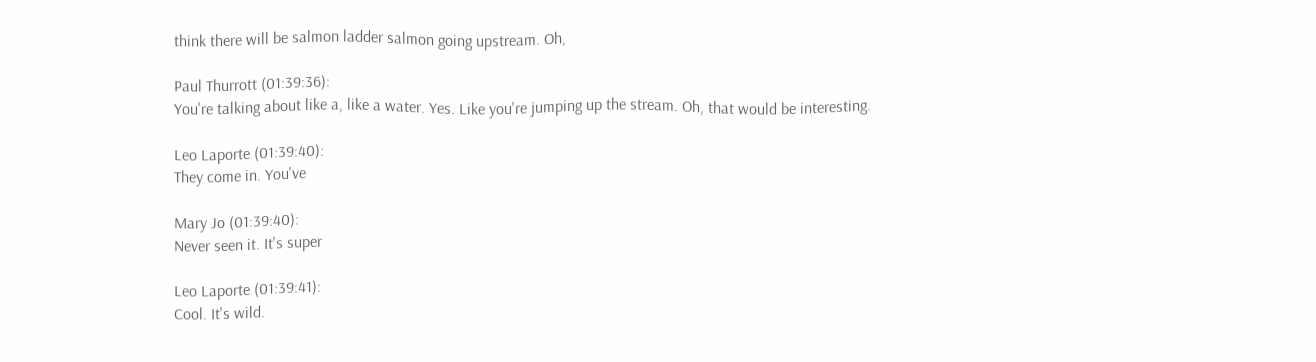think there will be salmon ladder salmon going upstream. Oh,

Paul Thurrott (01:39:36):
You're talking about like a, like a water. Yes. Like you're jumping up the stream. Oh, that would be interesting.

Leo Laporte (01:39:40):
They come in. You've

Mary Jo (01:39:40):
Never seen it. It's super

Leo Laporte (01:39:41):
Cool. It's wild.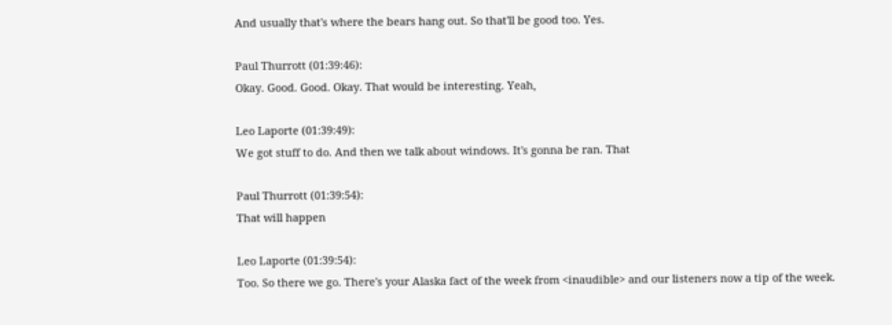And usually that's where the bears hang out. So that'll be good too. Yes.

Paul Thurrott (01:39:46):
Okay. Good. Good. Okay. That would be interesting. Yeah,

Leo Laporte (01:39:49):
We got stuff to do. And then we talk about windows. It's gonna be ran. That

Paul Thurrott (01:39:54):
That will happen

Leo Laporte (01:39:54):
Too. So there we go. There's your Alaska fact of the week from <inaudible> and our listeners now a tip of the week.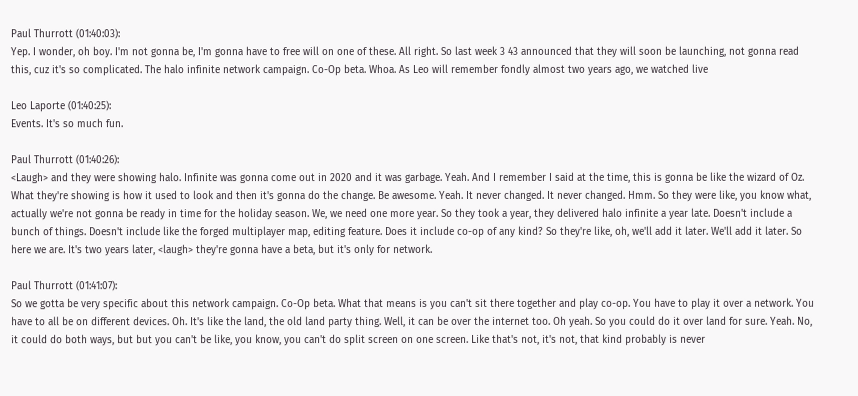Paul Thurrott (01:40:03):
Yep. I wonder, oh boy. I'm not gonna be, I'm gonna have to free will on one of these. All right. So last week 3 43 announced that they will soon be launching, not gonna read this, cuz it's so complicated. The halo infinite network campaign. Co-Op beta. Whoa. As Leo will remember fondly almost two years ago, we watched live

Leo Laporte (01:40:25):
Events. It's so much fun.

Paul Thurrott (01:40:26):
<Laugh> and they were showing halo. Infinite was gonna come out in 2020 and it was garbage. Yeah. And I remember I said at the time, this is gonna be like the wizard of Oz. What they're showing is how it used to look and then it's gonna do the change. Be awesome. Yeah. It never changed. It never changed. Hmm. So they were like, you know what, actually we're not gonna be ready in time for the holiday season. We, we need one more year. So they took a year, they delivered halo infinite a year late. Doesn't include a bunch of things. Doesn't include like the forged multiplayer map, editing feature. Does it include co-op of any kind? So they're like, oh, we'll add it later. We'll add it later. So here we are. It's two years later, <laugh> they're gonna have a beta, but it's only for network.

Paul Thurrott (01:41:07):
So we gotta be very specific about this network campaign. Co-Op beta. What that means is you can't sit there together and play co-op. You have to play it over a network. You have to all be on different devices. Oh. It's like the land, the old land party thing. Well, it can be over the internet too. Oh yeah. So you could do it over land for sure. Yeah. No, it could do both ways, but but you can't be like, you know, you can't do split screen on one screen. Like that's not, it's not, that kind probably is never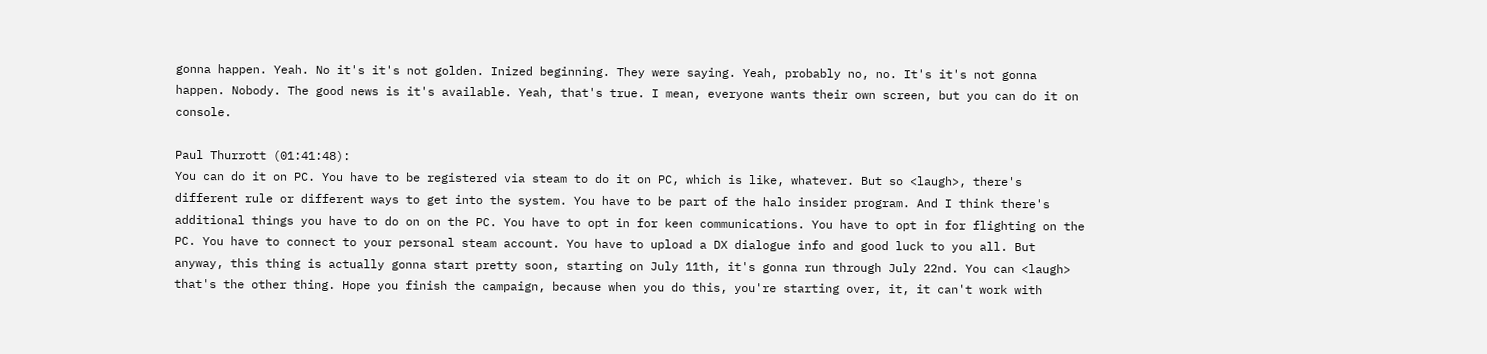gonna happen. Yeah. No it's it's not golden. Inized beginning. They were saying. Yeah, probably no, no. It's it's not gonna happen. Nobody. The good news is it's available. Yeah, that's true. I mean, everyone wants their own screen, but you can do it on console.

Paul Thurrott (01:41:48):
You can do it on PC. You have to be registered via steam to do it on PC, which is like, whatever. But so <laugh>, there's different rule or different ways to get into the system. You have to be part of the halo insider program. And I think there's additional things you have to do on on the PC. You have to opt in for keen communications. You have to opt in for flighting on the PC. You have to connect to your personal steam account. You have to upload a DX dialogue info and good luck to you all. But anyway, this thing is actually gonna start pretty soon, starting on July 11th, it's gonna run through July 22nd. You can <laugh> that's the other thing. Hope you finish the campaign, because when you do this, you're starting over, it, it can't work with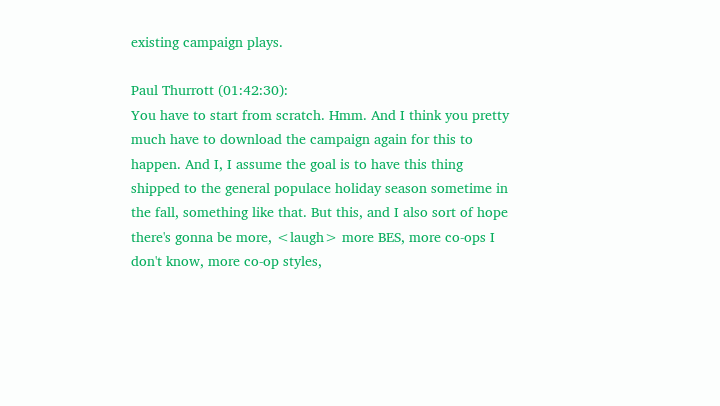existing campaign plays.

Paul Thurrott (01:42:30):
You have to start from scratch. Hmm. And I think you pretty much have to download the campaign again for this to happen. And I, I assume the goal is to have this thing shipped to the general populace holiday season sometime in the fall, something like that. But this, and I also sort of hope there's gonna be more, <laugh> more BES, more co-ops I don't know, more co-op styles,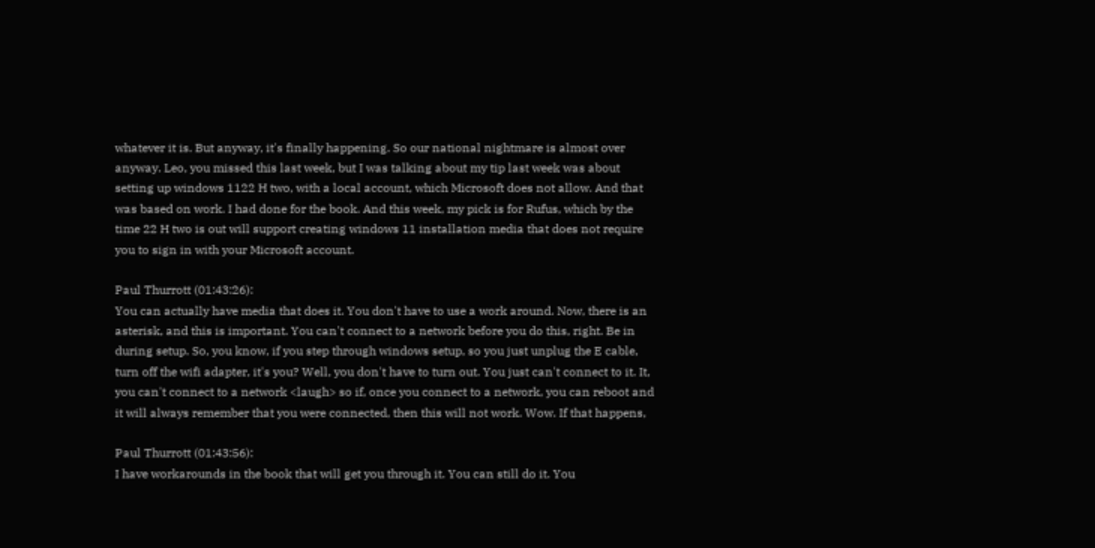whatever it is. But anyway, it's finally happening. So our national nightmare is almost over anyway. Leo, you missed this last week, but I was talking about my tip last week was about setting up windows 1122 H two, with a local account, which Microsoft does not allow. And that was based on work. I had done for the book. And this week, my pick is for Rufus, which by the time 22 H two is out will support creating windows 11 installation media that does not require you to sign in with your Microsoft account.

Paul Thurrott (01:43:26):
You can actually have media that does it. You don't have to use a work around. Now, there is an asterisk, and this is important. You can't connect to a network before you do this, right. Be in during setup. So, you know, if you step through windows setup, so you just unplug the E cable, turn off the wifi adapter, it's you? Well, you don't have to turn out. You just can't connect to it. It, you can't connect to a network <laugh> so if, once you connect to a network, you can reboot and it will always remember that you were connected, then this will not work. Wow. If that happens,

Paul Thurrott (01:43:56):
I have workarounds in the book that will get you through it. You can still do it. You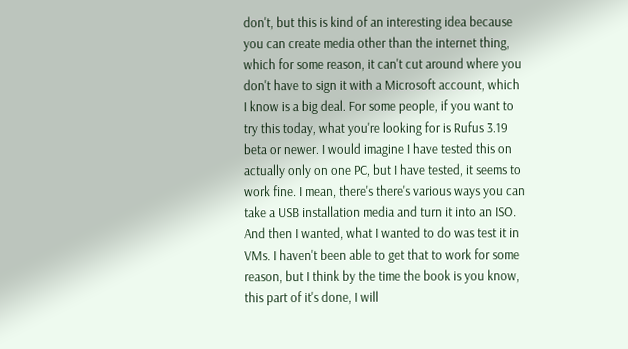don't, but this is kind of an interesting idea because you can create media other than the internet thing, which for some reason, it can't cut around where you don't have to sign it with a Microsoft account, which I know is a big deal. For some people, if you want to try this today, what you're looking for is Rufus 3.19 beta or newer. I would imagine I have tested this on actually only on one PC, but I have tested, it seems to work fine. I mean, there's there's various ways you can take a USB installation media and turn it into an ISO. And then I wanted, what I wanted to do was test it in VMs. I haven't been able to get that to work for some reason, but I think by the time the book is you know, this part of it's done, I will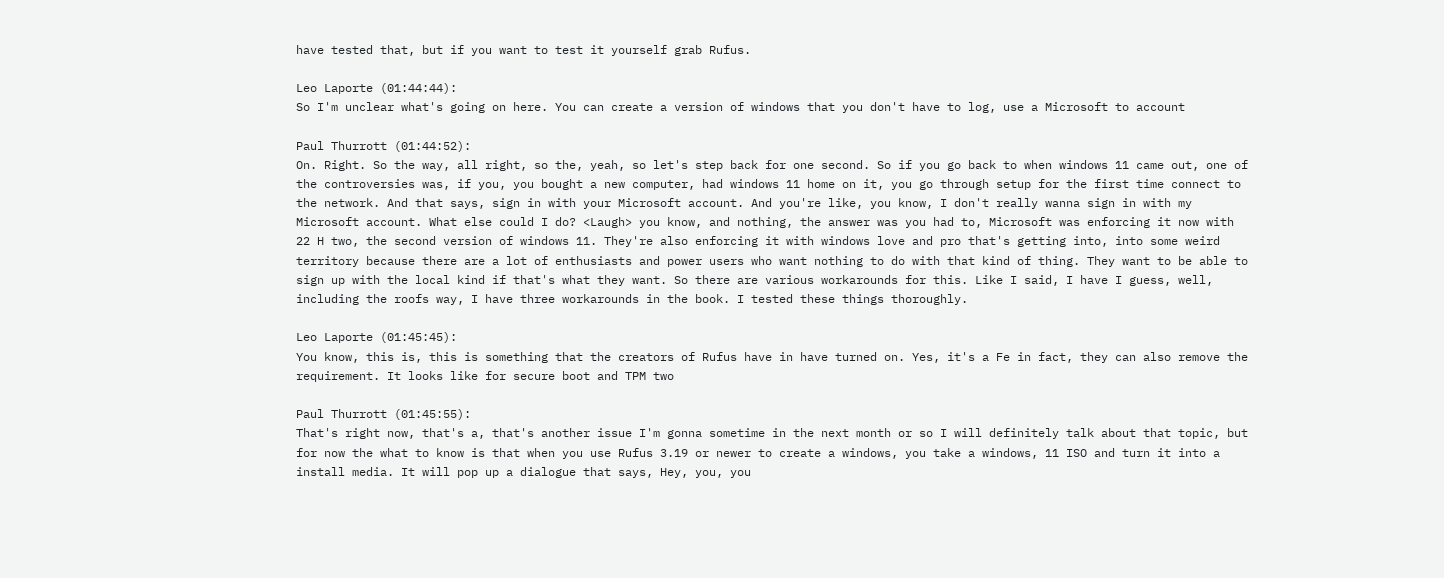have tested that, but if you want to test it yourself grab Rufus.

Leo Laporte (01:44:44):
So I'm unclear what's going on here. You can create a version of windows that you don't have to log, use a Microsoft to account

Paul Thurrott (01:44:52):
On. Right. So the way, all right, so the, yeah, so let's step back for one second. So if you go back to when windows 11 came out, one of the controversies was, if you, you bought a new computer, had windows 11 home on it, you go through setup for the first time connect to the network. And that says, sign in with your Microsoft account. And you're like, you know, I don't really wanna sign in with my Microsoft account. What else could I do? <Laugh> you know, and nothing, the answer was you had to, Microsoft was enforcing it now with 22 H two, the second version of windows 11. They're also enforcing it with windows love and pro that's getting into, into some weird territory because there are a lot of enthusiasts and power users who want nothing to do with that kind of thing. They want to be able to sign up with the local kind if that's what they want. So there are various workarounds for this. Like I said, I have I guess, well, including the roofs way, I have three workarounds in the book. I tested these things thoroughly.

Leo Laporte (01:45:45):
You know, this is, this is something that the creators of Rufus have in have turned on. Yes, it's a Fe in fact, they can also remove the requirement. It looks like for secure boot and TPM two

Paul Thurrott (01:45:55):
That's right now, that's a, that's another issue I'm gonna sometime in the next month or so I will definitely talk about that topic, but for now the what to know is that when you use Rufus 3.19 or newer to create a windows, you take a windows, 11 ISO and turn it into a install media. It will pop up a dialogue that says, Hey, you, you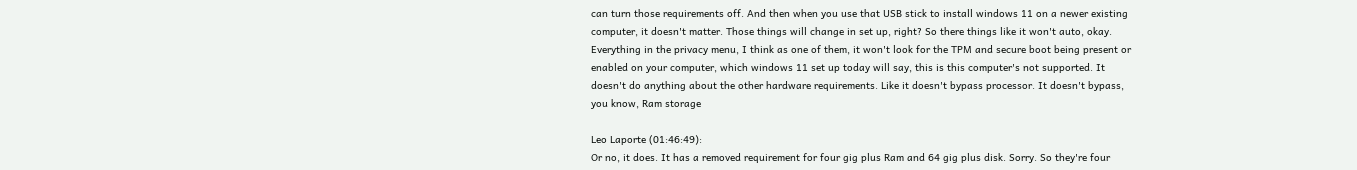can turn those requirements off. And then when you use that USB stick to install windows 11 on a newer existing computer, it doesn't matter. Those things will change in set up, right? So there things like it won't auto, okay. Everything in the privacy menu, I think as one of them, it won't look for the TPM and secure boot being present or enabled on your computer, which windows 11 set up today will say, this is this computer's not supported. It doesn't do anything about the other hardware requirements. Like it doesn't bypass processor. It doesn't bypass, you know, Ram storage

Leo Laporte (01:46:49):
Or no, it does. It has a removed requirement for four gig plus Ram and 64 gig plus disk. Sorry. So they're four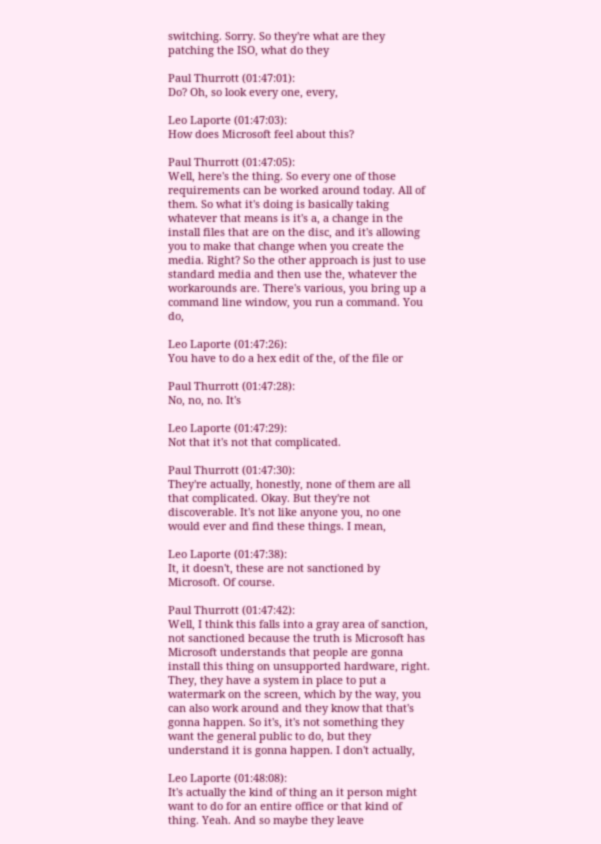switching. Sorry. So they're what are they patching the ISO, what do they

Paul Thurrott (01:47:01):
Do? Oh, so look every one, every,

Leo Laporte (01:47:03):
How does Microsoft feel about this?

Paul Thurrott (01:47:05):
Well, here's the thing. So every one of those requirements can be worked around today. All of them. So what it's doing is basically taking whatever that means is it's a, a change in the install files that are on the disc, and it's allowing you to make that change when you create the media. Right? So the other approach is just to use standard media and then use the, whatever the workarounds are. There's various, you bring up a command line window, you run a command. You do,

Leo Laporte (01:47:26):
You have to do a hex edit of the, of the file or

Paul Thurrott (01:47:28):
No, no, no. It's

Leo Laporte (01:47:29):
Not that it's not that complicated.

Paul Thurrott (01:47:30):
They're actually, honestly, none of them are all that complicated. Okay. But they're not discoverable. It's not like anyone you, no one would ever and find these things. I mean,

Leo Laporte (01:47:38):
It, it doesn't, these are not sanctioned by Microsoft. Of course.

Paul Thurrott (01:47:42):
Well, I think this falls into a gray area of sanction, not sanctioned because the truth is Microsoft has Microsoft understands that people are gonna install this thing on unsupported hardware, right. They, they have a system in place to put a watermark on the screen, which by the way, you can also work around and they know that that's gonna happen. So it's, it's not something they want the general public to do, but they understand it is gonna happen. I don't actually,

Leo Laporte (01:48:08):
It's actually the kind of thing an it person might want to do for an entire office or that kind of thing. Yeah. And so maybe they leave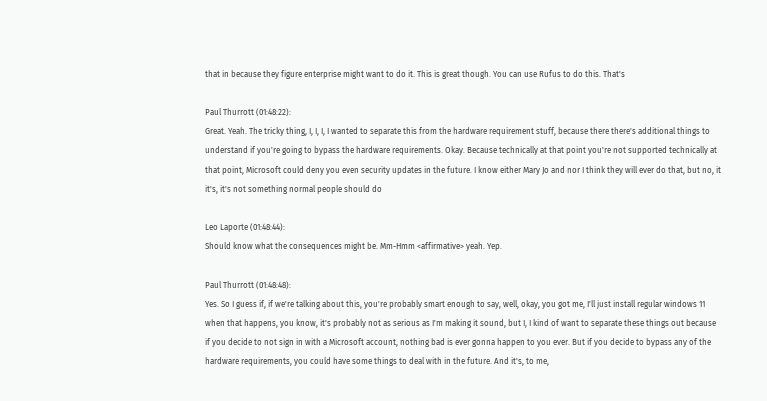that in because they figure enterprise might want to do it. This is great though. You can use Rufus to do this. That's

Paul Thurrott (01:48:22):
Great. Yeah. The tricky thing, I, I, I, I wanted to separate this from the hardware requirement stuff, because there there's additional things to understand if you're going to bypass the hardware requirements. Okay. Because technically at that point you're not supported technically at that point, Microsoft could deny you even security updates in the future. I know either Mary Jo and nor I think they will ever do that, but no, it it's, it's not something normal people should do

Leo Laporte (01:48:44):
Should know what the consequences might be. Mm-Hmm <affirmative> yeah. Yep.

Paul Thurrott (01:48:48):
Yes. So I guess if, if we're talking about this, you're probably smart enough to say, well, okay, you got me, I'll just install regular windows 11 when that happens, you know, it's probably not as serious as I'm making it sound, but I, I kind of want to separate these things out because if you decide to not sign in with a Microsoft account, nothing bad is ever gonna happen to you ever. But if you decide to bypass any of the hardware requirements, you could have some things to deal with in the future. And it's, to me,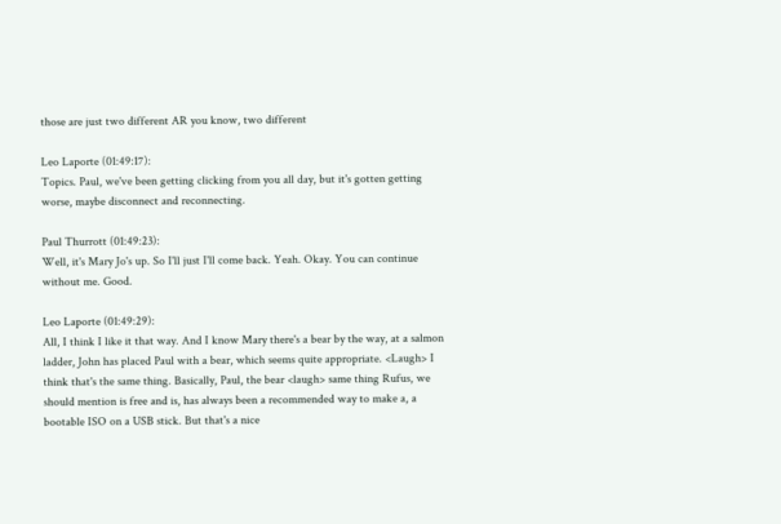those are just two different AR you know, two different

Leo Laporte (01:49:17):
Topics. Paul, we've been getting clicking from you all day, but it's gotten getting worse, maybe disconnect and reconnecting.

Paul Thurrott (01:49:23):
Well, it's Mary Jo's up. So I'll just I'll come back. Yeah. Okay. You can continue without me. Good.

Leo Laporte (01:49:29):
All, I think I like it that way. And I know Mary there's a bear by the way, at a salmon ladder, John has placed Paul with a bear, which seems quite appropriate. <Laugh> I think that's the same thing. Basically, Paul, the bear <laugh> same thing Rufus, we should mention is free and is, has always been a recommended way to make a, a bootable ISO on a USB stick. But that's a nice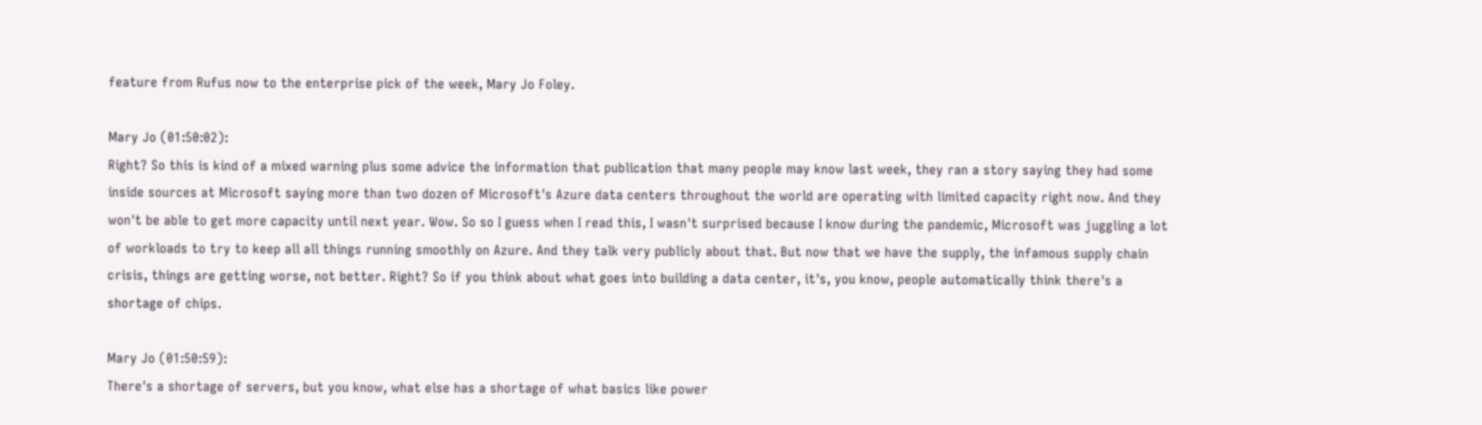feature from Rufus now to the enterprise pick of the week, Mary Jo Foley.

Mary Jo (01:50:02):
Right? So this is kind of a mixed warning plus some advice the information that publication that many people may know last week, they ran a story saying they had some inside sources at Microsoft saying more than two dozen of Microsoft's Azure data centers throughout the world are operating with limited capacity right now. And they won't be able to get more capacity until next year. Wow. So so I guess when I read this, I wasn't surprised because I know during the pandemic, Microsoft was juggling a lot of workloads to try to keep all all things running smoothly on Azure. And they talk very publicly about that. But now that we have the supply, the infamous supply chain crisis, things are getting worse, not better. Right? So if you think about what goes into building a data center, it's, you know, people automatically think there's a shortage of chips.

Mary Jo (01:50:59):
There's a shortage of servers, but you know, what else has a shortage of what basics like power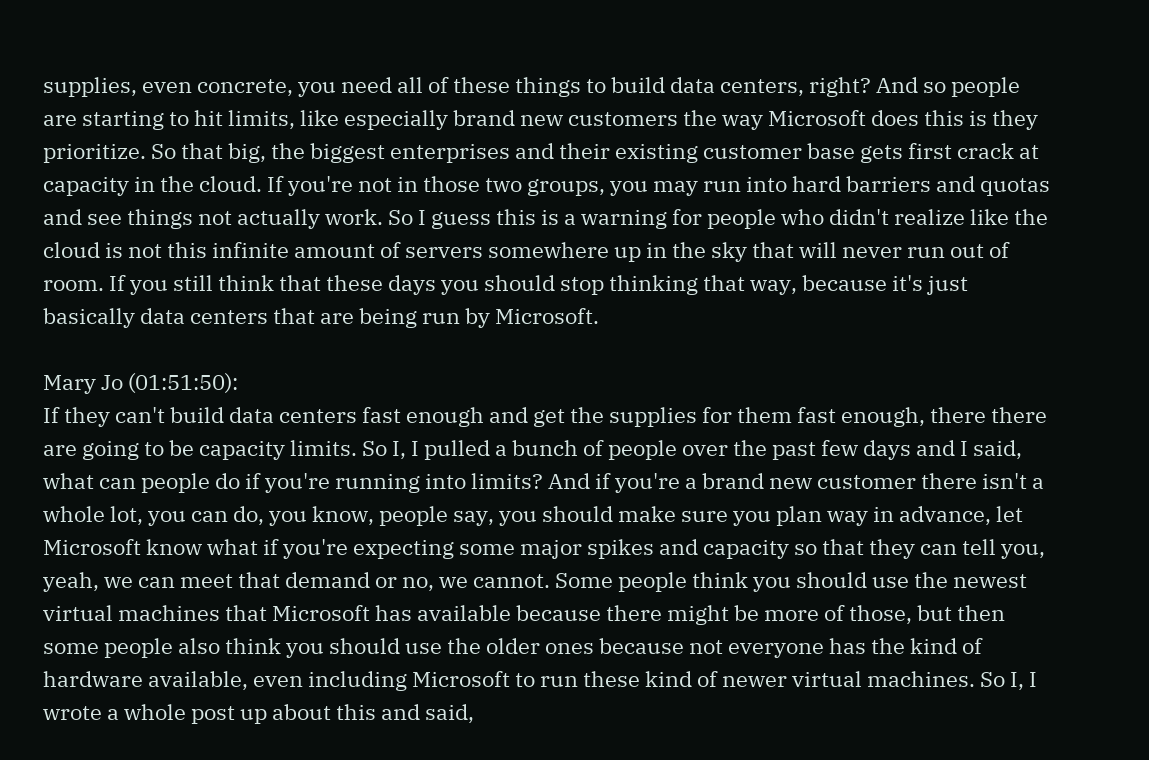supplies, even concrete, you need all of these things to build data centers, right? And so people are starting to hit limits, like especially brand new customers the way Microsoft does this is they prioritize. So that big, the biggest enterprises and their existing customer base gets first crack at capacity in the cloud. If you're not in those two groups, you may run into hard barriers and quotas and see things not actually work. So I guess this is a warning for people who didn't realize like the cloud is not this infinite amount of servers somewhere up in the sky that will never run out of room. If you still think that these days you should stop thinking that way, because it's just basically data centers that are being run by Microsoft.

Mary Jo (01:51:50):
If they can't build data centers fast enough and get the supplies for them fast enough, there there are going to be capacity limits. So I, I pulled a bunch of people over the past few days and I said, what can people do if you're running into limits? And if you're a brand new customer there isn't a whole lot, you can do, you know, people say, you should make sure you plan way in advance, let Microsoft know what if you're expecting some major spikes and capacity so that they can tell you, yeah, we can meet that demand or no, we cannot. Some people think you should use the newest virtual machines that Microsoft has available because there might be more of those, but then some people also think you should use the older ones because not everyone has the kind of hardware available, even including Microsoft to run these kind of newer virtual machines. So I, I wrote a whole post up about this and said,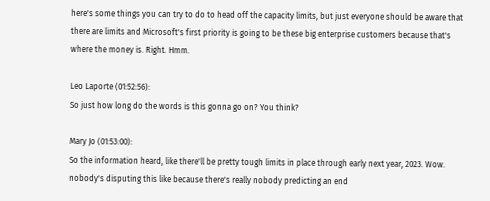here's some things you can try to do to head off the capacity limits, but just everyone should be aware that there are limits and Microsoft's first priority is going to be these big enterprise customers because that's where the money is. Right. Hmm.

Leo Laporte (01:52:56):
So just how long do the words is this gonna go on? You think?

Mary Jo (01:53:00):
So the information heard, like there'll be pretty tough limits in place through early next year, 2023. Wow. nobody's disputing this like because there's really nobody predicting an end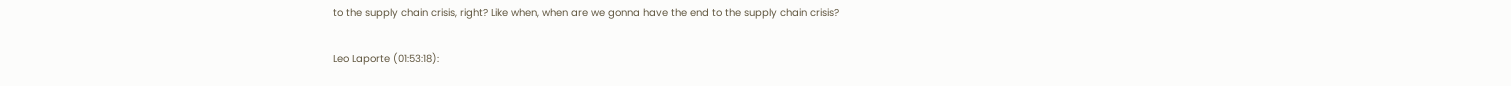to the supply chain crisis, right? Like when, when are we gonna have the end to the supply chain crisis?

Leo Laporte (01:53:18):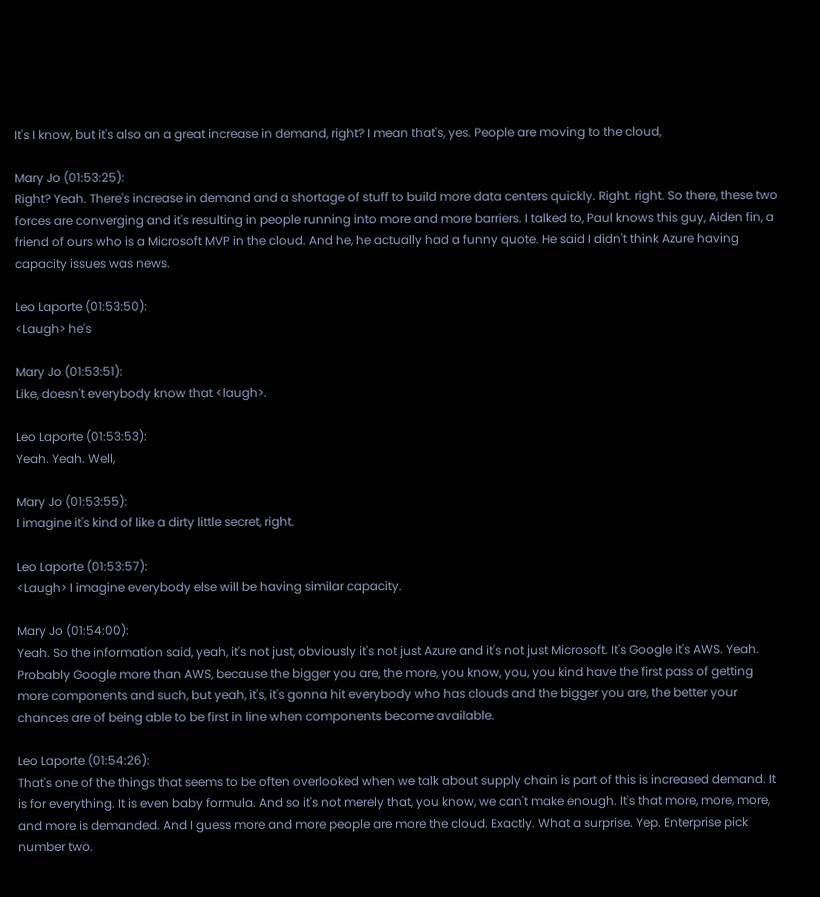It's I know, but it's also an a great increase in demand, right? I mean that's, yes. People are moving to the cloud,

Mary Jo (01:53:25):
Right? Yeah. There's increase in demand and a shortage of stuff to build more data centers quickly. Right. right. So there, these two forces are converging and it's resulting in people running into more and more barriers. I talked to, Paul knows this guy, Aiden fin, a friend of ours who is a Microsoft MVP in the cloud. And he, he actually had a funny quote. He said I didn't think Azure having capacity issues was news.

Leo Laporte (01:53:50):
<Laugh> he's

Mary Jo (01:53:51):
Like, doesn't everybody know that <laugh>.

Leo Laporte (01:53:53):
Yeah. Yeah. Well,

Mary Jo (01:53:55):
I imagine it's kind of like a dirty little secret, right.

Leo Laporte (01:53:57):
<Laugh> I imagine everybody else will be having similar capacity.

Mary Jo (01:54:00):
Yeah. So the information said, yeah, it's not just, obviously it's not just Azure and it's not just Microsoft. It's Google it's AWS. Yeah. Probably Google more than AWS, because the bigger you are, the more, you know, you, you kind have the first pass of getting more components and such, but yeah, it's, it's gonna hit everybody who has clouds and the bigger you are, the better your chances are of being able to be first in line when components become available.

Leo Laporte (01:54:26):
That's one of the things that seems to be often overlooked when we talk about supply chain is part of this is increased demand. It is for everything. It is even baby formula. And so it's not merely that, you know, we can't make enough. It's that more, more, more, and more is demanded. And I guess more and more people are more the cloud. Exactly. What a surprise. Yep. Enterprise pick number two.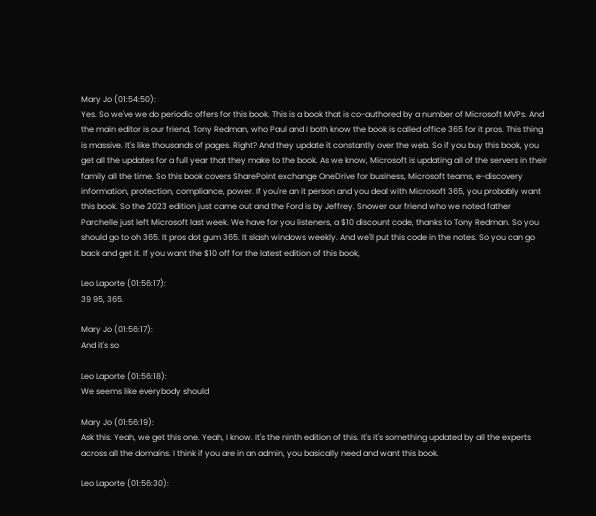Mary Jo (01:54:50):
Yes. So we've we do periodic offers for this book. This is a book that is co-authored by a number of Microsoft MVPs. And the main editor is our friend, Tony Redman, who Paul and I both know the book is called office 365 for it pros. This thing is massive. It's like thousands of pages. Right? And they update it constantly over the web. So if you buy this book, you get all the updates for a full year that they make to the book. As we know, Microsoft is updating all of the servers in their family all the time. So this book covers SharePoint exchange OneDrive for business, Microsoft teams, e-discovery information, protection, compliance, power. If you're an it person and you deal with Microsoft 365, you probably want this book. So the 2023 edition just came out and the Ford is by Jeffrey. Snower our friend who we noted father Parchelle just left Microsoft last week. We have for you listeners, a $10 discount code, thanks to Tony Redman. So you should go to oh 365. It pros dot gum 365. It slash windows weekly. And we'll put this code in the notes. So you can go back and get it. If you want the $10 off for the latest edition of this book,

Leo Laporte (01:56:17):
39 95, 365.

Mary Jo (01:56:17):
And it's so

Leo Laporte (01:56:18):
We seems like everybody should

Mary Jo (01:56:19):
Ask this. Yeah, we get this one. Yeah, I know. It's the ninth edition of this. It's it's something updated by all the experts across all the domains. I think if you are in an admin, you basically need and want this book.

Leo Laporte (01:56:30):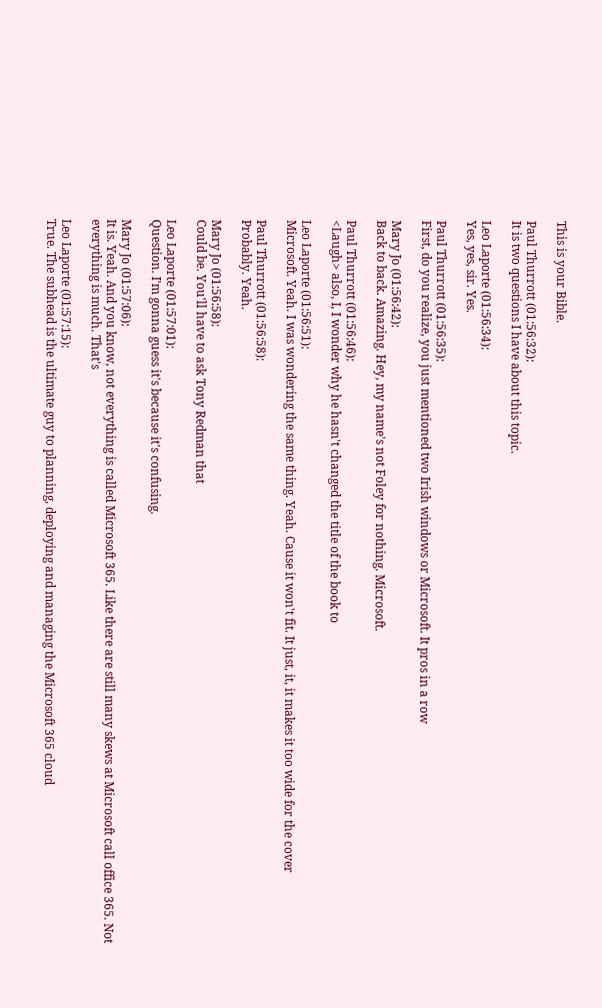This is your Bible.

Paul Thurrott (01:56:32):
It is two questions I have about this topic.

Leo Laporte (01:56:34):
Yes, yes, sir. Yes.

Paul Thurrott (01:56:35):
First, do you realize, you just mentioned two Irish windows or Microsoft. It pros in a row

Mary Jo (01:56:42):
Back to back. Amazing. Hey, my name's not Foley for nothing. Microsoft.

Paul Thurrott (01:56:46):
<Laugh> also, I, I wonder why he hasn't changed the title of the book to

Leo Laporte (01:56:51):
Microsoft. Yeah. I was wondering the same thing. Yeah. Cause it won't fit. It just, it, it makes it too wide for the cover

Paul Thurrott (01:56:58):
Probably. Yeah.

Mary Jo (01:56:58):
Could be. You'll have to ask Tony Redman that

Leo Laporte (01:57:01):
Question. I'm gonna guess it's because it's confusing.

Mary Jo (01:57:06):
It is. Yeah. And you know, not everything is called Microsoft 365. Like there are still many skews at Microsoft call office 365. Not everything is much. That's

Leo Laporte (01:57:15):
True. The subhead is the ultimate guy to planning, deploying and managing the Microsoft 365 cloud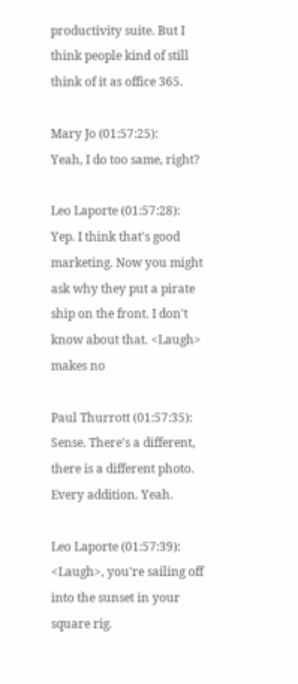productivity suite. But I think people kind of still think of it as office 365.

Mary Jo (01:57:25):
Yeah, I do too same, right?

Leo Laporte (01:57:28):
Yep. I think that's good marketing. Now you might ask why they put a pirate ship on the front. I don't know about that. <Laugh> makes no

Paul Thurrott (01:57:35):
Sense. There's a different, there is a different photo. Every addition. Yeah.

Leo Laporte (01:57:39):
<Laugh>, you're sailing off into the sunset in your square rig.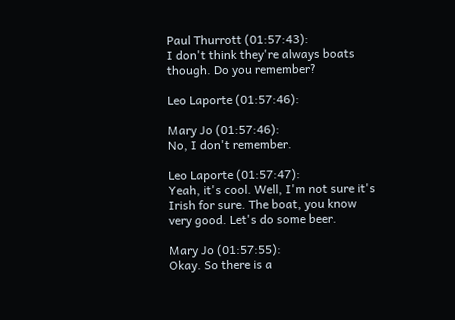Paul Thurrott (01:57:43):
I don't think they're always boats though. Do you remember?

Leo Laporte (01:57:46):

Mary Jo (01:57:46):
No, I don't remember.

Leo Laporte (01:57:47):
Yeah, it's cool. Well, I'm not sure it's Irish for sure. The boat, you know very good. Let's do some beer.

Mary Jo (01:57:55):
Okay. So there is a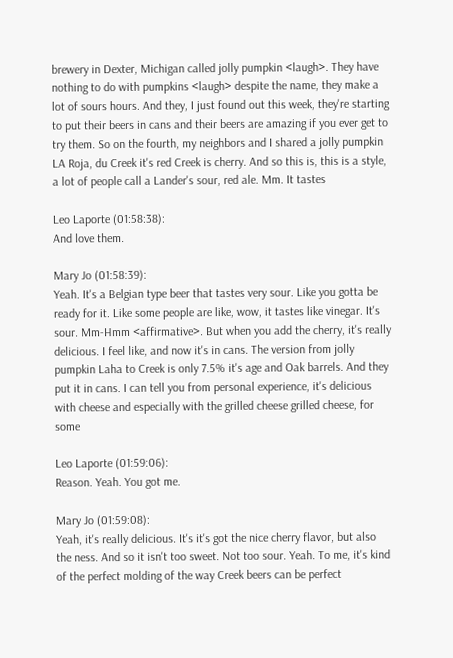brewery in Dexter, Michigan called jolly pumpkin <laugh>. They have nothing to do with pumpkins <laugh> despite the name, they make a lot of sours hours. And they, I just found out this week, they're starting to put their beers in cans and their beers are amazing if you ever get to try them. So on the fourth, my neighbors and I shared a jolly pumpkin LA Roja, du Creek it's red Creek is cherry. And so this is, this is a style, a lot of people call a Lander's sour, red ale. Mm. It tastes

Leo Laporte (01:58:38):
And love them.

Mary Jo (01:58:39):
Yeah. It's a Belgian type beer that tastes very sour. Like you gotta be ready for it. Like some people are like, wow, it tastes like vinegar. It's sour. Mm-Hmm <affirmative>. But when you add the cherry, it's really delicious. I feel like, and now it's in cans. The version from jolly pumpkin Laha to Creek is only 7.5% it's age and Oak barrels. And they put it in cans. I can tell you from personal experience, it's delicious with cheese and especially with the grilled cheese grilled cheese, for some

Leo Laporte (01:59:06):
Reason. Yeah. You got me.

Mary Jo (01:59:08):
Yeah, it's really delicious. It's it's got the nice cherry flavor, but also the ness. And so it isn't too sweet. Not too sour. Yeah. To me, it's kind of the perfect molding of the way Creek beers can be perfect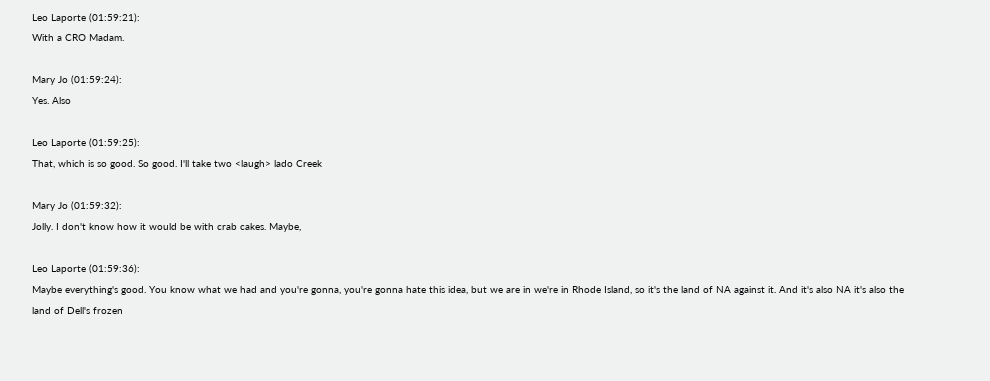Leo Laporte (01:59:21):
With a CRO Madam.

Mary Jo (01:59:24):
Yes. Also

Leo Laporte (01:59:25):
That, which is so good. So good. I'll take two <laugh> lado Creek

Mary Jo (01:59:32):
Jolly. I don't know how it would be with crab cakes. Maybe,

Leo Laporte (01:59:36):
Maybe everything's good. You know what we had and you're gonna, you're gonna hate this idea, but we are in we're in Rhode Island, so it's the land of NA against it. And it's also NA it's also the land of Dell's frozen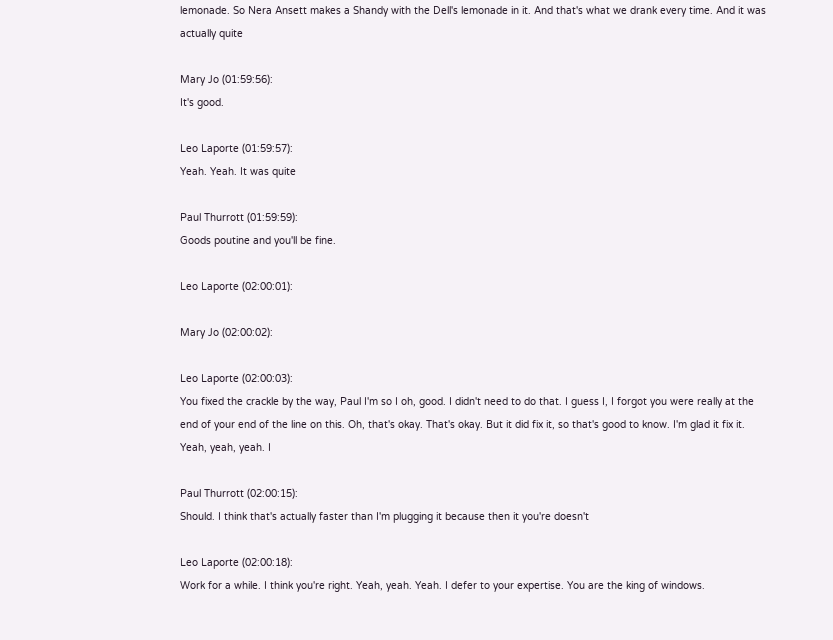lemonade. So Nera Ansett makes a Shandy with the Dell's lemonade in it. And that's what we drank every time. And it was actually quite

Mary Jo (01:59:56):
It's good.

Leo Laporte (01:59:57):
Yeah. Yeah. It was quite

Paul Thurrott (01:59:59):
Goods poutine and you'll be fine.

Leo Laporte (02:00:01):

Mary Jo (02:00:02):

Leo Laporte (02:00:03):
You fixed the crackle by the way, Paul I'm so I oh, good. I didn't need to do that. I guess I, I forgot you were really at the end of your end of the line on this. Oh, that's okay. That's okay. But it did fix it, so that's good to know. I'm glad it fix it. Yeah, yeah, yeah. I

Paul Thurrott (02:00:15):
Should. I think that's actually faster than I'm plugging it because then it you're doesn't

Leo Laporte (02:00:18):
Work for a while. I think you're right. Yeah, yeah. Yeah. I defer to your expertise. You are the king of windows.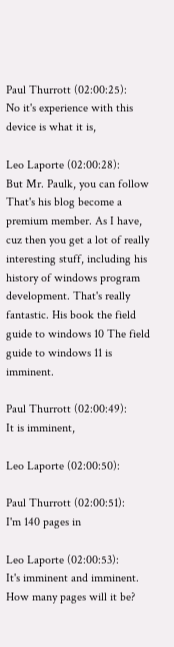Paul Thurrott (02:00:25):
No it's experience with this device is what it is,

Leo Laporte (02:00:28):
But Mr. Paulk, you can follow That's his blog become a premium member. As I have, cuz then you get a lot of really interesting stuff, including his history of windows program development. That's really fantastic. His book the field guide to windows 10 The field guide to windows 11 is imminent.

Paul Thurrott (02:00:49):
It is imminent,

Leo Laporte (02:00:50):

Paul Thurrott (02:00:51):
I'm 140 pages in

Leo Laporte (02:00:53):
It's imminent and imminent. How many pages will it be?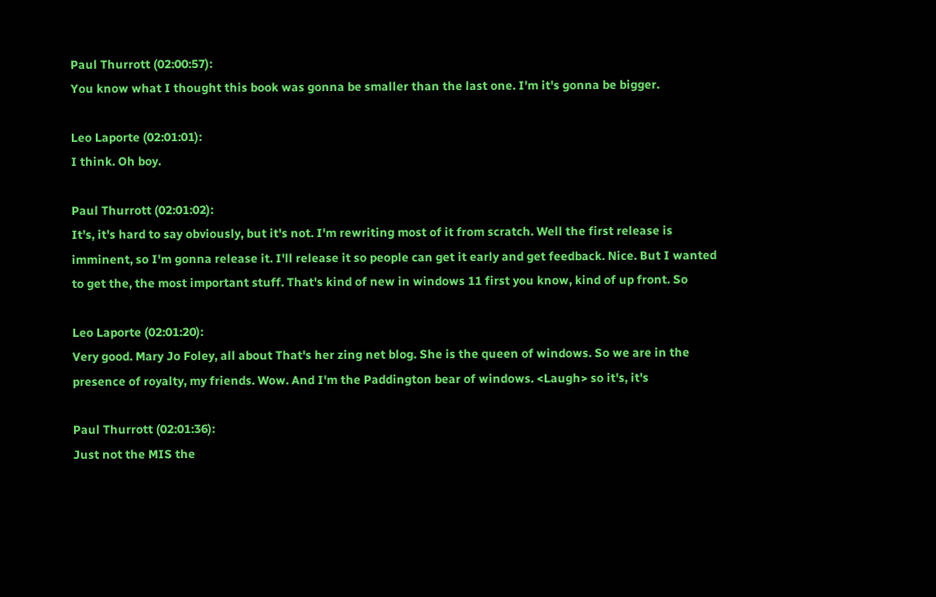Paul Thurrott (02:00:57):
You know what I thought this book was gonna be smaller than the last one. I'm it's gonna be bigger.

Leo Laporte (02:01:01):
I think. Oh boy.

Paul Thurrott (02:01:02):
It's, it's hard to say obviously, but it's not. I'm rewriting most of it from scratch. Well the first release is imminent, so I'm gonna release it. I'll release it so people can get it early and get feedback. Nice. But I wanted to get the, the most important stuff. That's kind of new in windows 11 first you know, kind of up front. So

Leo Laporte (02:01:20):
Very good. Mary Jo Foley, all about That's her zing net blog. She is the queen of windows. So we are in the presence of royalty, my friends. Wow. And I'm the Paddington bear of windows. <Laugh> so it's, it's

Paul Thurrott (02:01:36):
Just not the MIS the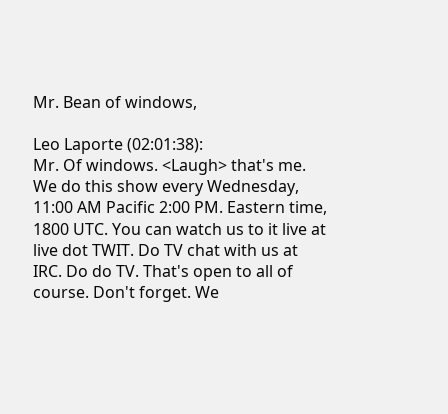Mr. Bean of windows,

Leo Laporte (02:01:38):
Mr. Of windows. <Laugh> that's me. We do this show every Wednesday, 11:00 AM Pacific 2:00 PM. Eastern time, 1800 UTC. You can watch us to it live at live dot TWIT. Do TV chat with us at IRC. Do do TV. That's open to all of course. Don't forget. We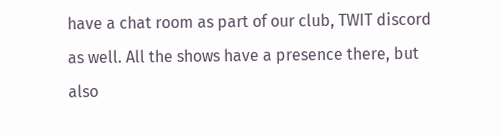have a chat room as part of our club, TWIT discord as well. All the shows have a presence there, but also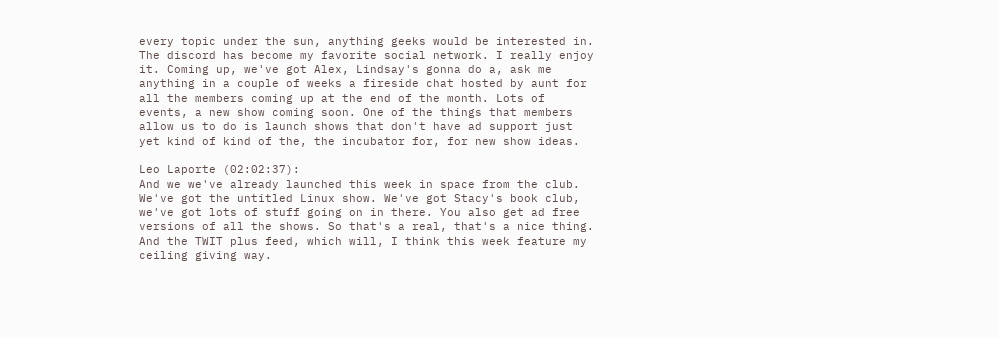every topic under the sun, anything geeks would be interested in. The discord has become my favorite social network. I really enjoy it. Coming up, we've got Alex, Lindsay's gonna do a, ask me anything in a couple of weeks a fireside chat hosted by aunt for all the members coming up at the end of the month. Lots of events, a new show coming soon. One of the things that members allow us to do is launch shows that don't have ad support just yet kind of kind of the, the incubator for, for new show ideas.

Leo Laporte (02:02:37):
And we we've already launched this week in space from the club. We've got the untitled Linux show. We've got Stacy's book club, we've got lots of stuff going on in there. You also get ad free versions of all the shows. So that's a real, that's a nice thing. And the TWIT plus feed, which will, I think this week feature my ceiling giving way.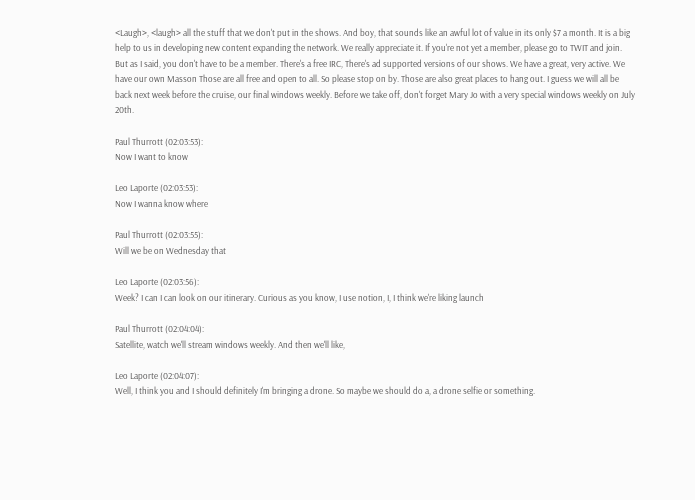<Laugh>, <laugh> all the stuff that we don't put in the shows. And boy, that sounds like an awful lot of value in its only $7 a month. It is a big help to us in developing new content expanding the network. We really appreciate it. If you're not yet a member, please go to TWIT and join. But as I said, you don't have to be a member. There's a free IRC, There's ad supported versions of our shows. We have a great, very active. We have our own Masson Those are all free and open to all. So please stop on by. Those are also great places to hang out. I guess we will all be back next week before the cruise, our final windows weekly. Before we take off, don't forget Mary Jo with a very special windows weekly on July 20th.

Paul Thurrott (02:03:53):
Now I want to know

Leo Laporte (02:03:53):
Now I wanna know where

Paul Thurrott (02:03:55):
Will we be on Wednesday that

Leo Laporte (02:03:56):
Week? I can I can look on our itinerary. Curious as you know, I use notion, I, I think we're liking launch

Paul Thurrott (02:04:04):
Satellite, watch we'll stream windows weekly. And then we'll like,

Leo Laporte (02:04:07):
Well, I think you and I should definitely I'm bringing a drone. So maybe we should do a, a drone selfie or something.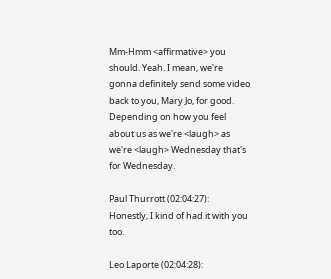Mm-Hmm <affirmative> you should. Yeah. I mean, we're gonna definitely send some video back to you, Mary Jo, for good. Depending on how you feel about us as we're <laugh> as we're <laugh> Wednesday that's for Wednesday.

Paul Thurrott (02:04:27):
Honestly, I kind of had it with you too.

Leo Laporte (02:04:28):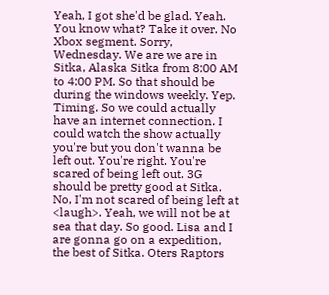Yeah, I got she'd be glad. Yeah. You know what? Take it over. No Xbox segment. Sorry, Wednesday. We are we are in Sitka, Alaska Sitka from 8:00 AM to 4:00 PM. So that should be during the windows weekly. Yep. Timing. So we could actually have an internet connection. I could watch the show actually you're but you don't wanna be left out. You're right. You're scared of being left out. 3G should be pretty good at Sitka. No, I'm not scared of being left at <laugh>. Yeah, we will not be at sea that day. So good. Lisa and I are gonna go on a expedition, the best of Sitka. Oters Raptors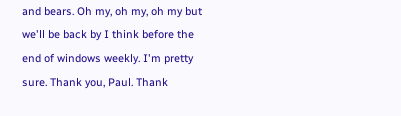and bears. Oh my, oh my, oh my but we'll be back by I think before the end of windows weekly. I'm pretty sure. Thank you, Paul. Thank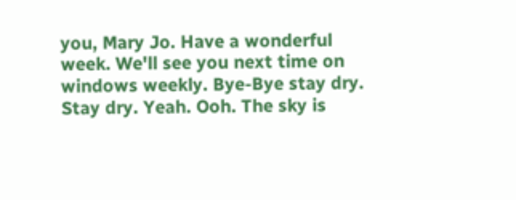you, Mary Jo. Have a wonderful week. We'll see you next time on windows weekly. Bye-Bye stay dry. Stay dry. Yeah. Ooh. The sky is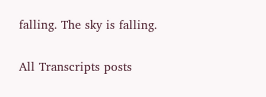falling. The sky is falling.

All Transcripts posts